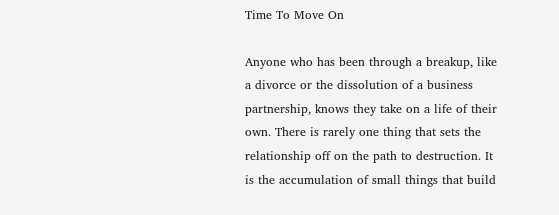Time To Move On

Anyone who has been through a breakup, like a divorce or the dissolution of a business partnership, knows they take on a life of their own. There is rarely one thing that sets the relationship off on the path to destruction. It is the accumulation of small things that build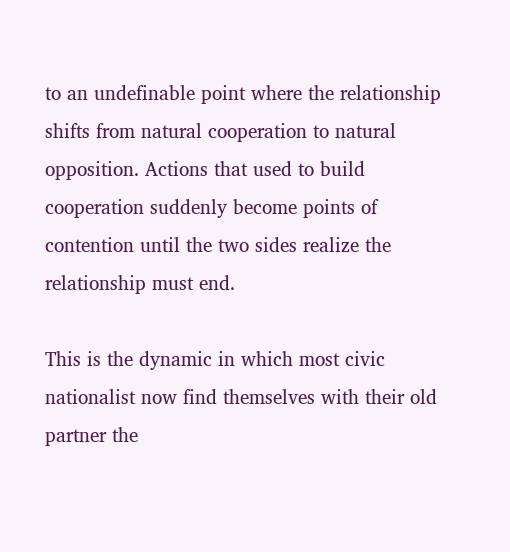to an undefinable point where the relationship shifts from natural cooperation to natural opposition. Actions that used to build cooperation suddenly become points of contention until the two sides realize the relationship must end.

This is the dynamic in which most civic nationalist now find themselves with their old partner the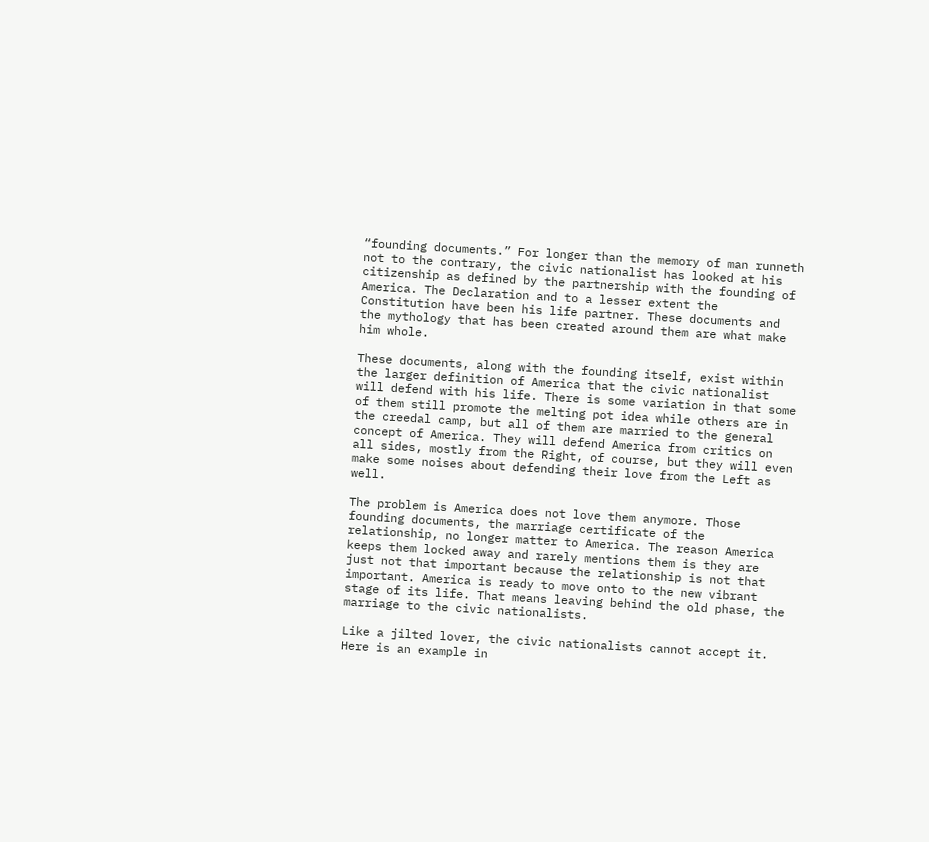“founding documents.” For longer than the memory of man runneth not to the contrary, the civic nationalist has looked at his citizenship as defined by the partnership with the founding of America. The Declaration and to a lesser extent the Constitution have been his life partner. These documents and the mythology that has been created around them are what make him whole.

These documents, along with the founding itself, exist within the larger definition of America that the civic nationalist will defend with his life. There is some variation in that some of them still promote the melting pot idea while others are in the creedal camp, but all of them are married to the general concept of America. They will defend America from critics on all sides, mostly from the Right, of course, but they will even make some noises about defending their love from the Left as well.

The problem is America does not love them anymore. Those founding documents, the marriage certificate of the relationship, no longer matter to America. The reason America keeps them locked away and rarely mentions them is they are just not that important because the relationship is not that important. America is ready to move onto to the new vibrant stage of its life. That means leaving behind the old phase, the marriage to the civic nationalists.

Like a jilted lover, the civic nationalists cannot accept it. Here is an example in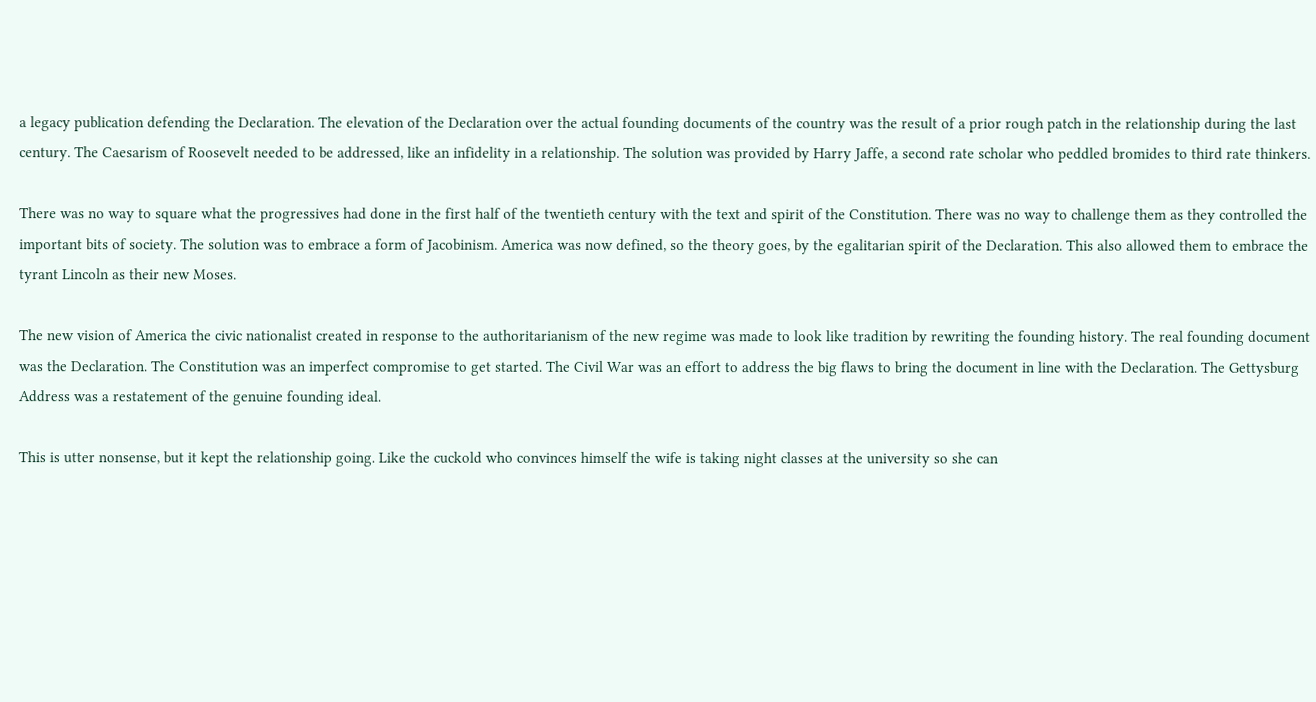a legacy publication defending the Declaration. The elevation of the Declaration over the actual founding documents of the country was the result of a prior rough patch in the relationship during the last century. The Caesarism of Roosevelt needed to be addressed, like an infidelity in a relationship. The solution was provided by Harry Jaffe, a second rate scholar who peddled bromides to third rate thinkers.

There was no way to square what the progressives had done in the first half of the twentieth century with the text and spirit of the Constitution. There was no way to challenge them as they controlled the important bits of society. The solution was to embrace a form of Jacobinism. America was now defined, so the theory goes, by the egalitarian spirit of the Declaration. This also allowed them to embrace the tyrant Lincoln as their new Moses.

The new vision of America the civic nationalist created in response to the authoritarianism of the new regime was made to look like tradition by rewriting the founding history. The real founding document was the Declaration. The Constitution was an imperfect compromise to get started. The Civil War was an effort to address the big flaws to bring the document in line with the Declaration. The Gettysburg Address was a restatement of the genuine founding ideal.

This is utter nonsense, but it kept the relationship going. Like the cuckold who convinces himself the wife is taking night classes at the university so she can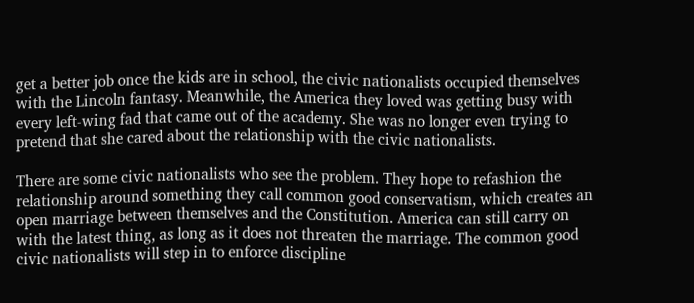get a better job once the kids are in school, the civic nationalists occupied themselves with the Lincoln fantasy. Meanwhile, the America they loved was getting busy with every left-wing fad that came out of the academy. She was no longer even trying to pretend that she cared about the relationship with the civic nationalists.

There are some civic nationalists who see the problem. They hope to refashion the relationship around something they call common good conservatism, which creates an open marriage between themselves and the Constitution. America can still carry on with the latest thing, as long as it does not threaten the marriage. The common good civic nationalists will step in to enforce discipline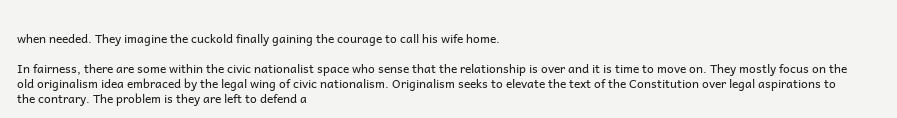when needed. They imagine the cuckold finally gaining the courage to call his wife home.

In fairness, there are some within the civic nationalist space who sense that the relationship is over and it is time to move on. They mostly focus on the old originalism idea embraced by the legal wing of civic nationalism. Originalism seeks to elevate the text of the Constitution over legal aspirations to the contrary. The problem is they are left to defend a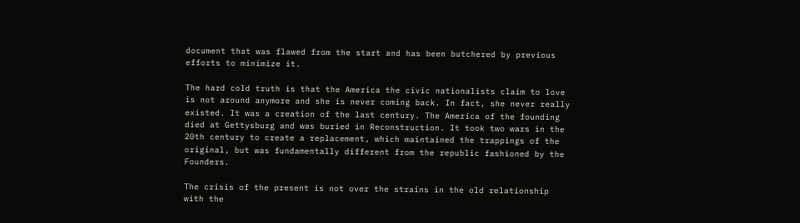document that was flawed from the start and has been butchered by previous efforts to minimize it.

The hard cold truth is that the America the civic nationalists claim to love is not around anymore and she is never coming back. In fact, she never really existed. It was a creation of the last century. The America of the founding died at Gettysburg and was buried in Reconstruction. It took two wars in the 20th century to create a replacement, which maintained the trappings of the original, but was fundamentally different from the republic fashioned by the Founders.

The crisis of the present is not over the strains in the old relationship with the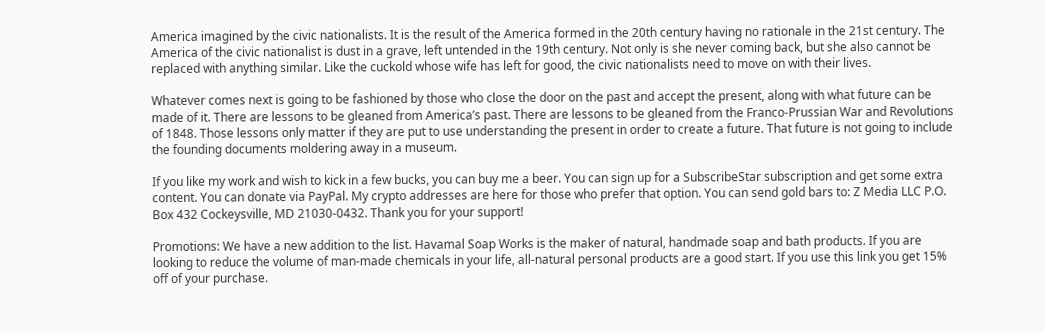America imagined by the civic nationalists. It is the result of the America formed in the 20th century having no rationale in the 21st century. The America of the civic nationalist is dust in a grave, left untended in the 19th century. Not only is she never coming back, but she also cannot be replaced with anything similar. Like the cuckold whose wife has left for good, the civic nationalists need to move on with their lives.

Whatever comes next is going to be fashioned by those who close the door on the past and accept the present, along with what future can be made of it. There are lessons to be gleaned from America’s past. There are lessons to be gleaned from the Franco-Prussian War and Revolutions of 1848. Those lessons only matter if they are put to use understanding the present in order to create a future. That future is not going to include the founding documents moldering away in a museum.

If you like my work and wish to kick in a few bucks, you can buy me a beer. You can sign up for a SubscribeStar subscription and get some extra content. You can donate via PayPal. My crypto addresses are here for those who prefer that option. You can send gold bars to: Z Media LLC P.O. Box 432 Cockeysville, MD 21030-0432. Thank you for your support!

Promotions: We have a new addition to the list. Havamal Soap Works is the maker of natural, handmade soap and bath products. If you are looking to reduce the volume of man-made chemicals in your life, all-natural personal products are a good start. If you use this link you get 15% off of your purchase.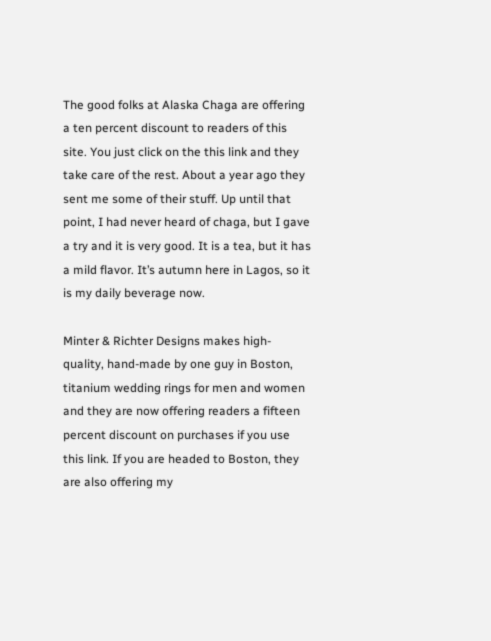The good folks at Alaska Chaga are offering a ten percent discount to readers of this site. You just click on the this link and they take care of the rest. About a year ago they sent me some of their stuff. Up until that point, I had never heard of chaga, but I gave a try and it is very good. It is a tea, but it has a mild flavor. It’s autumn here in Lagos, so it is my daily beverage now.

Minter & Richter Designs makes high-quality, hand-made by one guy in Boston, titanium wedding rings for men and women and they are now offering readers a fifteen percent discount on purchases if you use this link. If you are headed to Boston, they are also offering my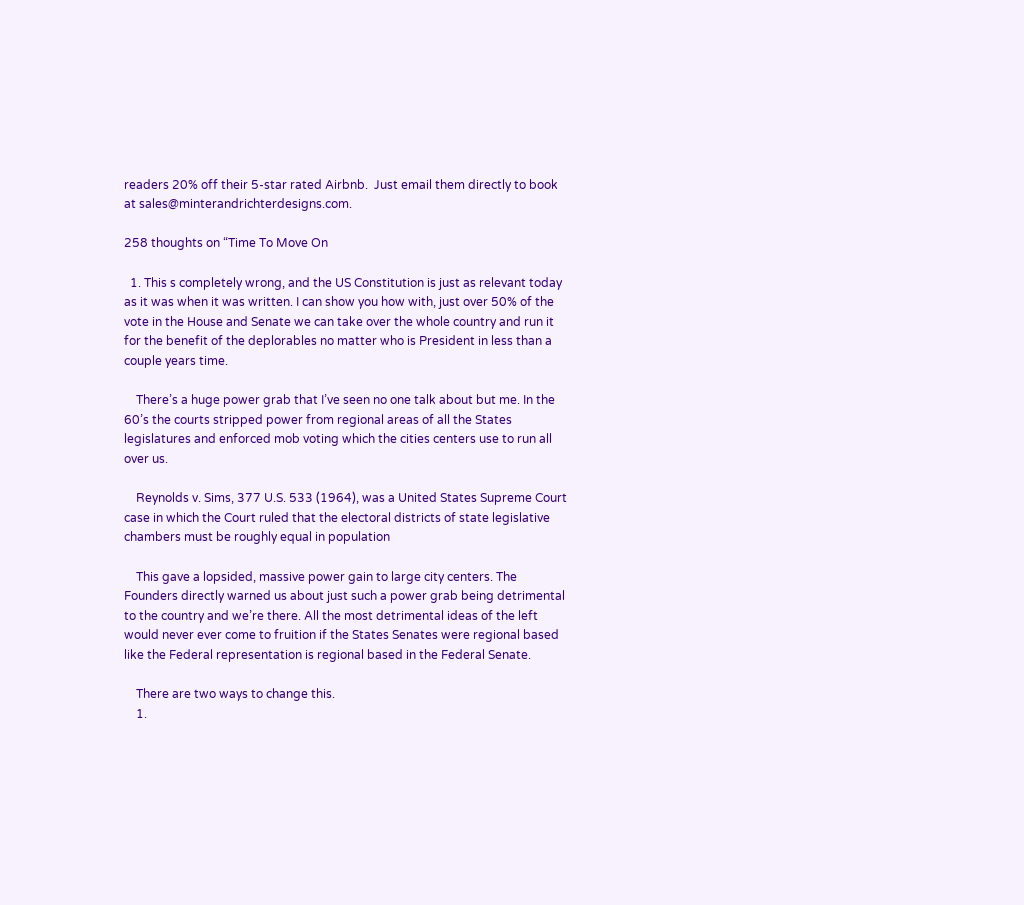readers 20% off their 5-star rated Airbnb.  Just email them directly to book at sales@minterandrichterdesigns.com.

258 thoughts on “Time To Move On

  1. This s completely wrong, and the US Constitution is just as relevant today as it was when it was written. I can show you how with, just over 50% of the vote in the House and Senate we can take over the whole country and run it for the benefit of the deplorables no matter who is President in less than a couple years time.

    There’s a huge power grab that I’ve seen no one talk about but me. In the 60’s the courts stripped power from regional areas of all the States legislatures and enforced mob voting which the cities centers use to run all over us.

    Reynolds v. Sims, 377 U.S. 533 (1964), was a United States Supreme Court case in which the Court ruled that the electoral districts of state legislative chambers must be roughly equal in population

    This gave a lopsided, massive power gain to large city centers. The Founders directly warned us about just such a power grab being detrimental to the country and we’re there. All the most detrimental ideas of the left would never ever come to fruition if the States Senates were regional based like the Federal representation is regional based in the Federal Senate.

    There are two ways to change this.
    1.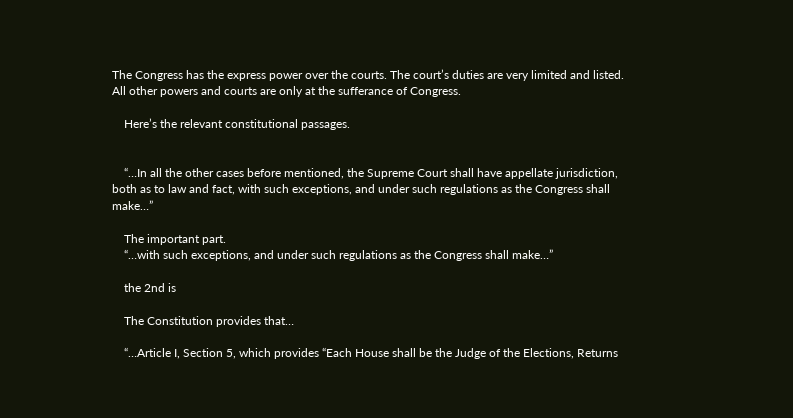The Congress has the express power over the courts. The court’s duties are very limited and listed. All other powers and courts are only at the sufferance of Congress.

    Here’s the relevant constitutional passages.


    “…In all the other cases before mentioned, the Supreme Court shall have appellate jurisdiction, both as to law and fact, with such exceptions, and under such regulations as the Congress shall make…”

    The important part.
    “…with such exceptions, and under such regulations as the Congress shall make…”

    the 2nd is

    The Constitution provides that…

    “…Article I, Section 5, which provides “Each House shall be the Judge of the Elections, Returns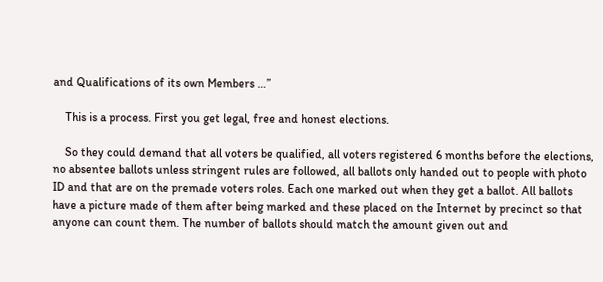and Qualifications of its own Members …”

    This is a process. First you get legal, free and honest elections.

    So they could demand that all voters be qualified, all voters registered 6 months before the elections, no absentee ballots unless stringent rules are followed, all ballots only handed out to people with photo ID and that are on the premade voters roles. Each one marked out when they get a ballot. All ballots have a picture made of them after being marked and these placed on the Internet by precinct so that anyone can count them. The number of ballots should match the amount given out and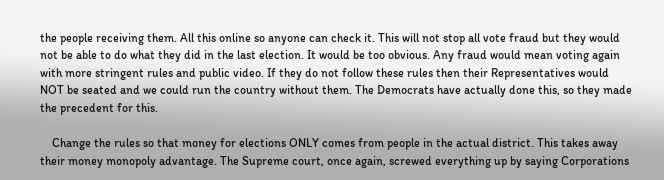the people receiving them. All this online so anyone can check it. This will not stop all vote fraud but they would not be able to do what they did in the last election. It would be too obvious. Any fraud would mean voting again with more stringent rules and public video. If they do not follow these rules then their Representatives would NOT be seated and we could run the country without them. The Democrats have actually done this, so they made the precedent for this.

    Change the rules so that money for elections ONLY comes from people in the actual district. This takes away their money monopoly advantage. The Supreme court, once again, screwed everything up by saying Corporations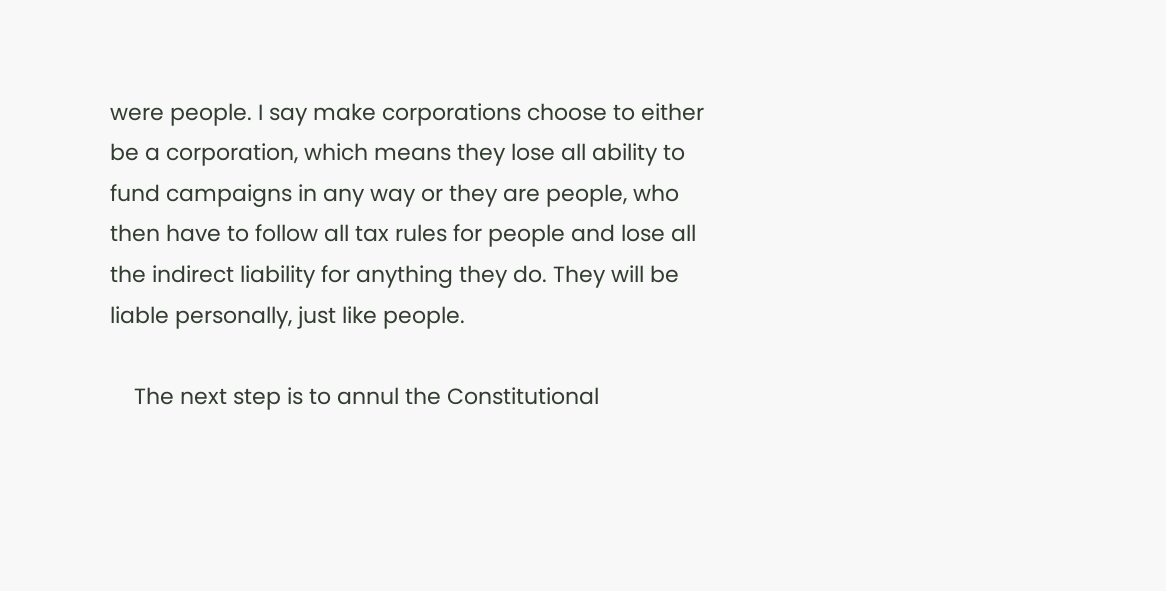were people. I say make corporations choose to either be a corporation, which means they lose all ability to fund campaigns in any way or they are people, who then have to follow all tax rules for people and lose all the indirect liability for anything they do. They will be liable personally, just like people.

    The next step is to annul the Constitutional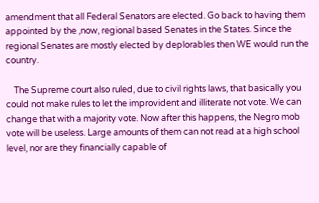amendment that all Federal Senators are elected. Go back to having them appointed by the ,now, regional based Senates in the States. Since the regional Senates are mostly elected by deplorables then WE would run the country.

    The Supreme court also ruled, due to civil rights laws, that basically you could not make rules to let the improvident and illiterate not vote. We can change that with a majority vote. Now after this happens, the Negro mob vote will be useless. Large amounts of them can not read at a high school level, nor are they financially capable of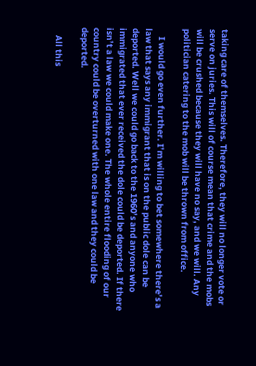taking care of themselves. Therefore, they will no longer vote or serve on juries. This will of course mean that crime and the mobs will be crushed because they will have no say, and we will. Any politician catering to the mob will be thrown from office.

    I would go even further. I’m willing to bet somewhere there’s a law that says any immigrant that is on the public dole can be deported. Well we could go back to the 1960’s and anyone who immigrated that ever received the dole could be deported. If there isn’t a law we could make one. The whole entire flooding of our country could be overturned with one law and they could be deported.

    All this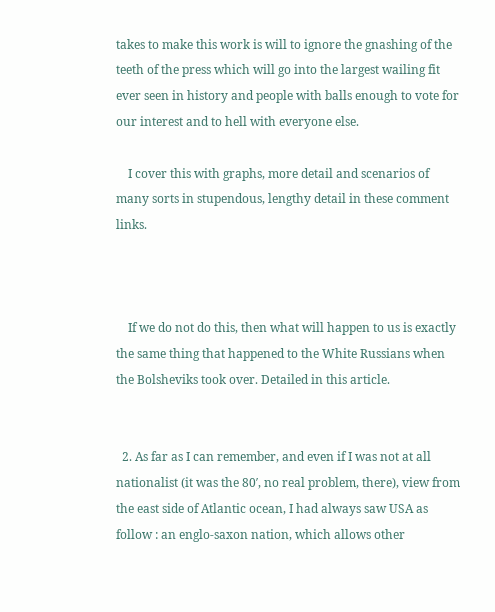takes to make this work is will to ignore the gnashing of the teeth of the press which will go into the largest wailing fit ever seen in history and people with balls enough to vote for our interest and to hell with everyone else.

    I cover this with graphs, more detail and scenarios of many sorts in stupendous, lengthy detail in these comment links.



    If we do not do this, then what will happen to us is exactly the same thing that happened to the White Russians when the Bolsheviks took over. Detailed in this article.


  2. As far as I can remember, and even if I was not at all nationalist (it was the 80′, no real problem, there), view from the east side of Atlantic ocean, I had always saw USA as follow : an englo-saxon nation, which allows other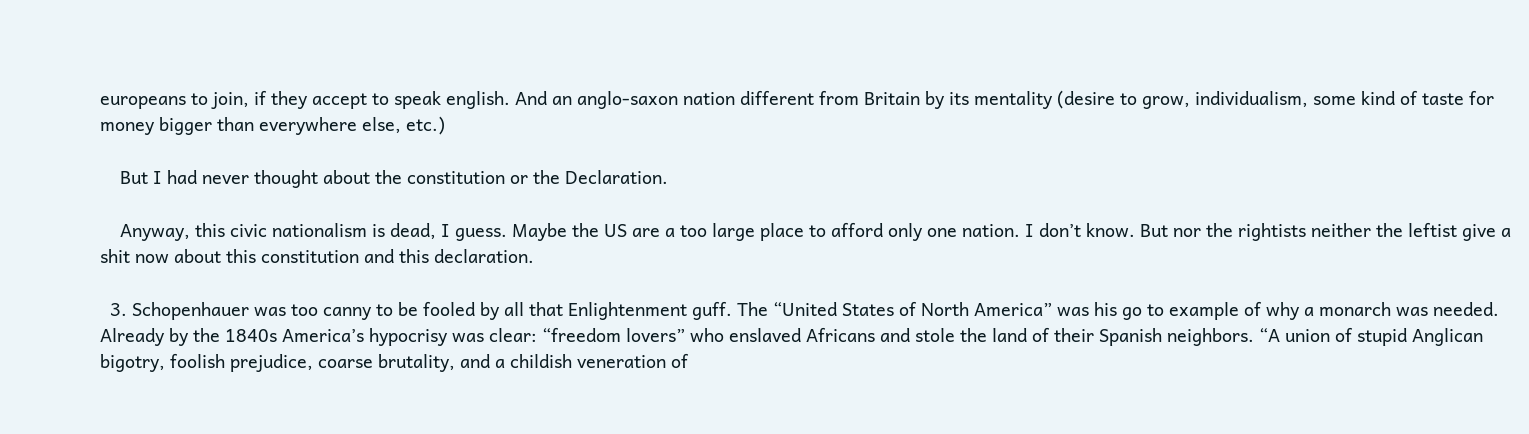europeans to join, if they accept to speak english. And an anglo-saxon nation different from Britain by its mentality (desire to grow, individualism, some kind of taste for money bigger than everywhere else, etc.)

    But I had never thought about the constitution or the Declaration.

    Anyway, this civic nationalism is dead, I guess. Maybe the US are a too large place to afford only one nation. I don’t know. But nor the rightists neither the leftist give a shit now about this constitution and this declaration.

  3. Schopenhauer was too canny to be fooled by all that Enlightenment guff. The “United States of North America” was his go to example of why a monarch was needed. Already by the 1840s America’s hypocrisy was clear: “freedom lovers” who enslaved Africans and stole the land of their Spanish neighbors. “A union of stupid Anglican bigotry, foolish prejudice, coarse brutality, and a childish veneration of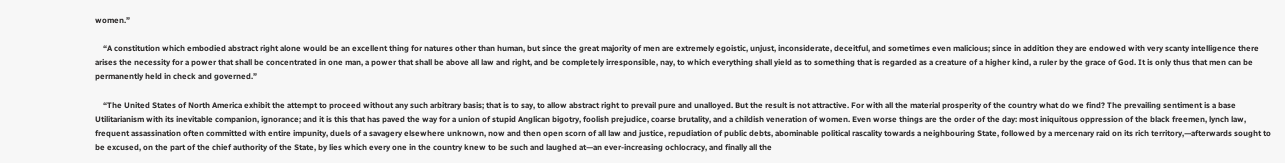women.”

    “A constitution which embodied abstract right alone would be an excellent thing for natures other than human, but since the great majority of men are extremely egoistic, unjust, inconsiderate, deceitful, and sometimes even malicious; since in addition they are endowed with very scanty intelligence there arises the necessity for a power that shall be concentrated in one man, a power that shall be above all law and right, and be completely irresponsible, nay, to which everything shall yield as to something that is regarded as a creature of a higher kind, a ruler by the grace of God. It is only thus that men can be permanently held in check and governed.”

    “The United States of North America exhibit the attempt to proceed without any such arbitrary basis; that is to say, to allow abstract right to prevail pure and unalloyed. But the result is not attractive. For with all the material prosperity of the country what do we find? The prevailing sentiment is a base Utilitarianism with its inevitable companion, ignorance; and it is this that has paved the way for a union of stupid Anglican bigotry, foolish prejudice, coarse brutality, and a childish veneration of women. Even worse things are the order of the day: most iniquitous oppression of the black freemen, lynch law, frequent assassination often committed with entire impunity, duels of a savagery elsewhere unknown, now and then open scorn of all law and justice, repudiation of public debts, abominable political rascality towards a neighbouring State, followed by a mercenary raid on its rich territory,—afterwards sought to be excused, on the part of the chief authority of the State, by lies which every one in the country knew to be such and laughed at—an ever-increasing ochlocracy, and finally all the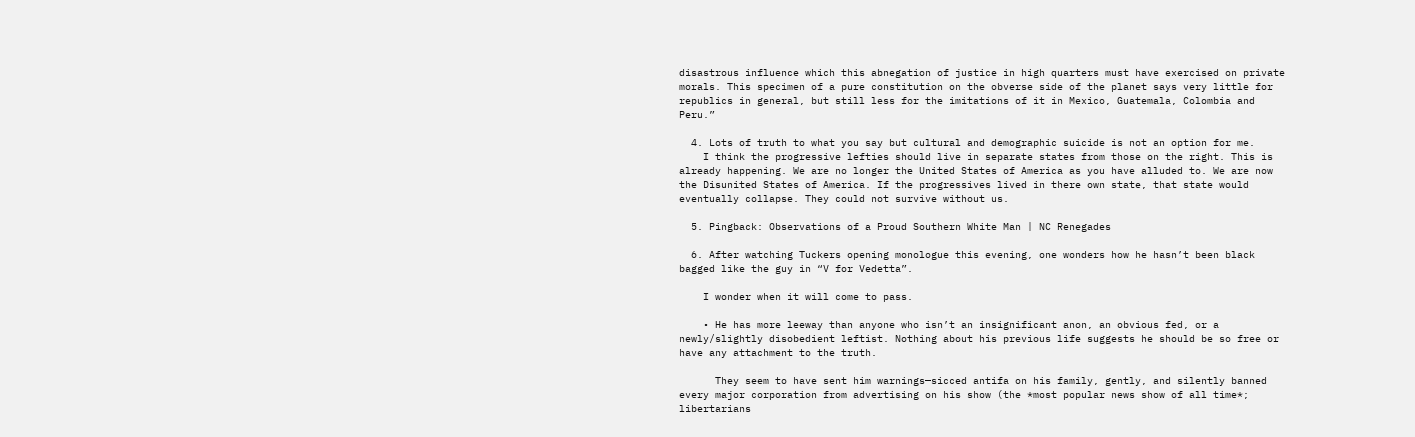disastrous influence which this abnegation of justice in high quarters must have exercised on private morals. This specimen of a pure constitution on the obverse side of the planet says very little for republics in general, but still less for the imitations of it in Mexico, Guatemala, Colombia and Peru.”

  4. Lots of truth to what you say but cultural and demographic suicide is not an option for me.
    I think the progressive lefties should live in separate states from those on the right. This is already happening. We are no longer the United States of America as you have alluded to. We are now the Disunited States of America. If the progressives lived in there own state, that state would eventually collapse. They could not survive without us.

  5. Pingback: Observations of a Proud Southern White Man | NC Renegades

  6. After watching Tuckers opening monologue this evening, one wonders how he hasn’t been black bagged like the guy in “V for Vedetta”.

    I wonder when it will come to pass.

    • He has more leeway than anyone who isn’t an insignificant anon, an obvious fed, or a newly/slightly disobedient leftist. Nothing about his previous life suggests he should be so free or have any attachment to the truth.

      They seem to have sent him warnings—sicced antifa on his family, gently, and silently banned every major corporation from advertising on his show (the *most popular news show of all time*; libertarians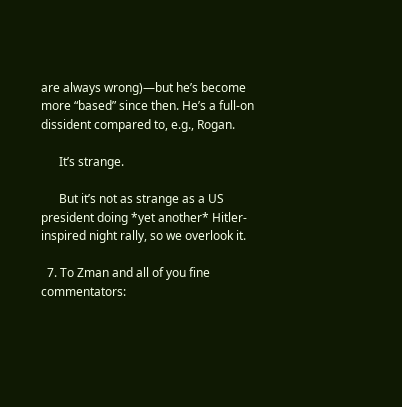are always wrong)—but he’s become more “based” since then. He’s a full-on dissident compared to, e.g., Rogan.

      It’s strange.

      But it’s not as strange as a US president doing *yet another* Hitler-inspired night rally, so we overlook it.

  7. To Zman and all of you fine commentators: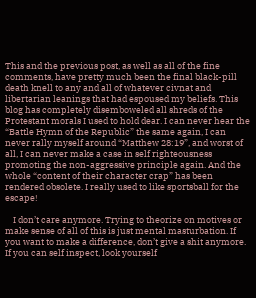This and the previous post, as well as all of the fine comments, have pretty much been the final black-pill death knell to any and all of whatever civnat and libertarian leanings that had espoused my beliefs. This blog has completely disemboweled all shreds of the Protestant morals I used to hold dear. I can never hear the “Battle Hymn of the Republic” the same again, I can never rally myself around “Matthew 28:19”, and worst of all, I can never make a case in self righteousness promoting the non-aggressive principle again. And the whole “content of their character crap” has been rendered obsolete. I really used to like sportsball for the escape!

    I don’t care anymore. Trying to theorize on motives or make sense of all of this is just mental masturbation. If you want to make a difference, don’t give a shit anymore. If you can self inspect, look yourself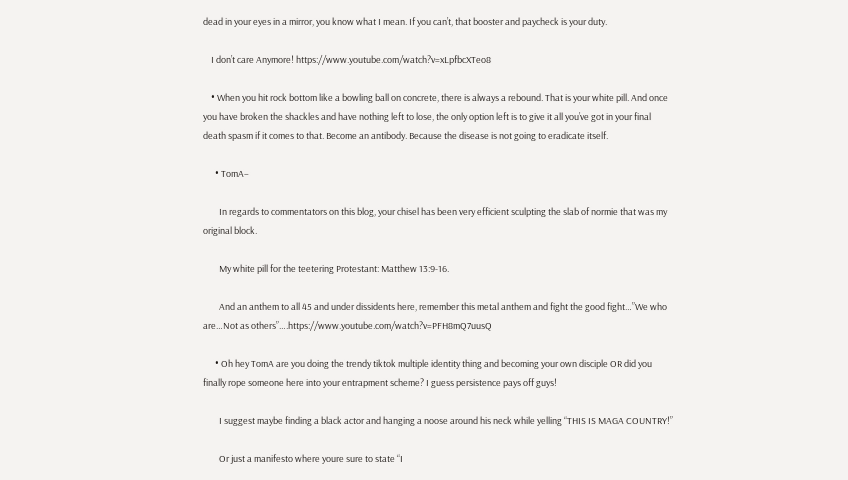dead in your eyes in a mirror, you know what I mean. If you can’t, that booster and paycheck is your duty.

    I don’t care Anymore! https://www.youtube.com/watch?v=xLpfbcXTeo8

    • When you hit rock bottom like a bowling ball on concrete, there is always a rebound. That is your white pill. And once you have broken the shackles and have nothing left to lose, the only option left is to give it all you’ve got in your final death spasm if it comes to that. Become an antibody. Because the disease is not going to eradicate itself.

      • TomA–

        In regards to commentators on this blog, your chisel has been very efficient sculpting the slab of normie that was my original block.

        My white pill for the teetering Protestant: Matthew 13:9-16.

        And an anthem to all 45 and under dissidents here, remember this metal anthem and fight the good fight…”We who are…Not as others”….https://www.youtube.com/watch?v=PFH8mQ7uusQ

      • Oh hey TomA are you doing the trendy tiktok multiple identity thing and becoming your own disciple OR did you finally rope someone here into your entrapment scheme? I guess persistence pays off guys!

        I suggest maybe finding a black actor and hanging a noose around his neck while yelling “THIS IS MAGA COUNTRY!”

        Or just a manifesto where youre sure to state “I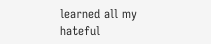learned all my hateful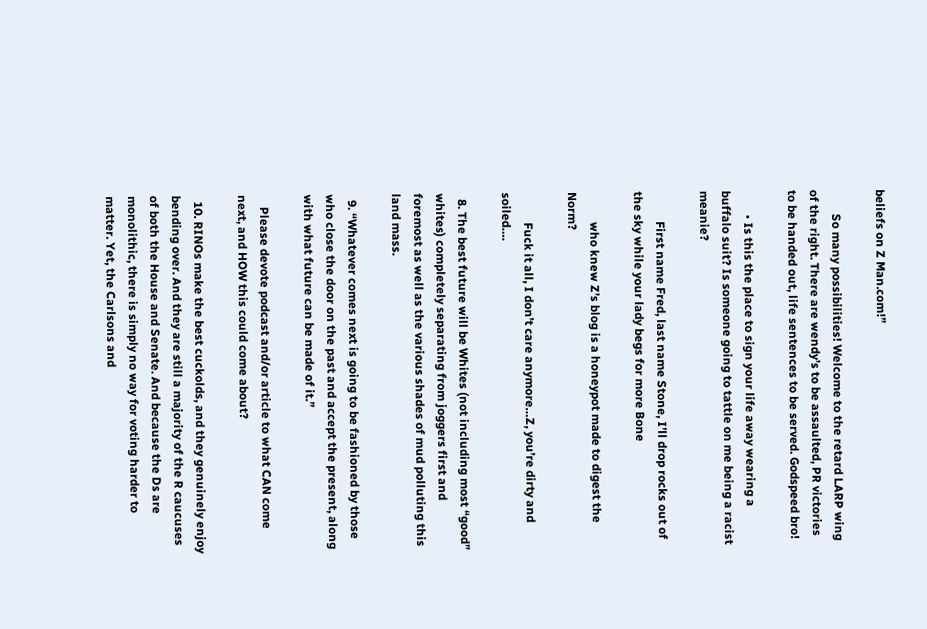beliefs on Z Man.com!”

        So many possibilities! Welcome to the retard LARP wing of the right. There are wendy’s to be assaulted, PR victories to be handed out, life sentences to be served. Godspeed bro!

        • Is this the place to sign your life away wearing a buffalo suit? Is someone going to tattle on me being a racist meanie?

          First name Fred, last name Stone, I’ll drop rocks out of the sky while your lady begs for more Bone

          who knew Z’s blog is a honeypot made to digest the Norm?

          Fuck it all, I don’t care anymore…Z, you’re dirty and soiled….

  8. The best future will be Whites (not including most “good” whites) completely separating from joggers first and foremost as well as the various shades of mud polluting this land mass.

  9. “Whatever comes next is going to be fashioned by those who close the door on the past and accept the present, along with what future can be made of it.”

    Please devote podcast and/or article to what CAN come next, and HOW this could come about?

  10. RINOs make the best cuckolds, and they genuinely enjoy bending over. And they are still a majority of the R caucuses of both the House and Senate. And because the Ds are monolithic, there is simply no way for voting harder to matter. Yet, the Carlsons and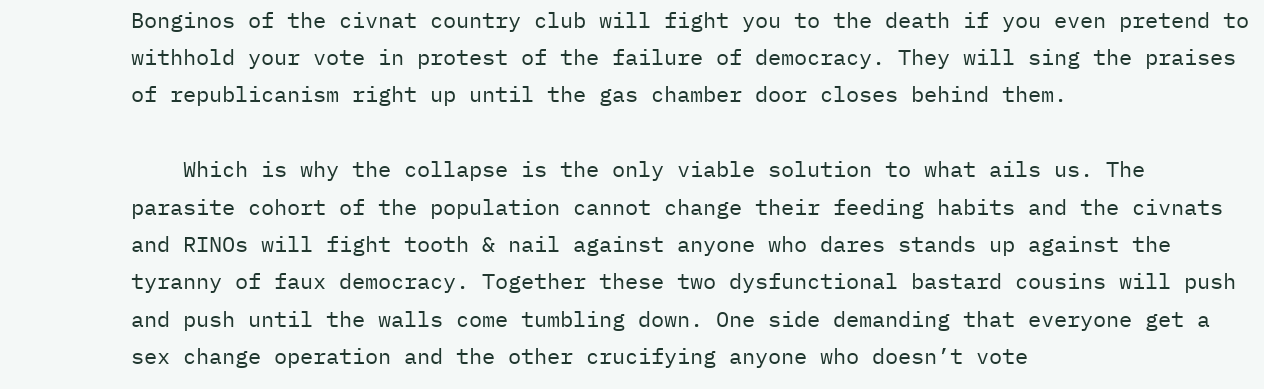Bonginos of the civnat country club will fight you to the death if you even pretend to withhold your vote in protest of the failure of democracy. They will sing the praises of republicanism right up until the gas chamber door closes behind them.

    Which is why the collapse is the only viable solution to what ails us. The parasite cohort of the population cannot change their feeding habits and the civnats and RINOs will fight tooth & nail against anyone who dares stands up against the tyranny of faux democracy. Together these two dysfunctional bastard cousins will push and push until the walls come tumbling down. One side demanding that everyone get a sex change operation and the other crucifying anyone who doesn’t vote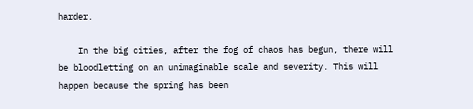harder.

    In the big cities, after the fog of chaos has begun, there will be bloodletting on an unimaginable scale and severity. This will happen because the spring has been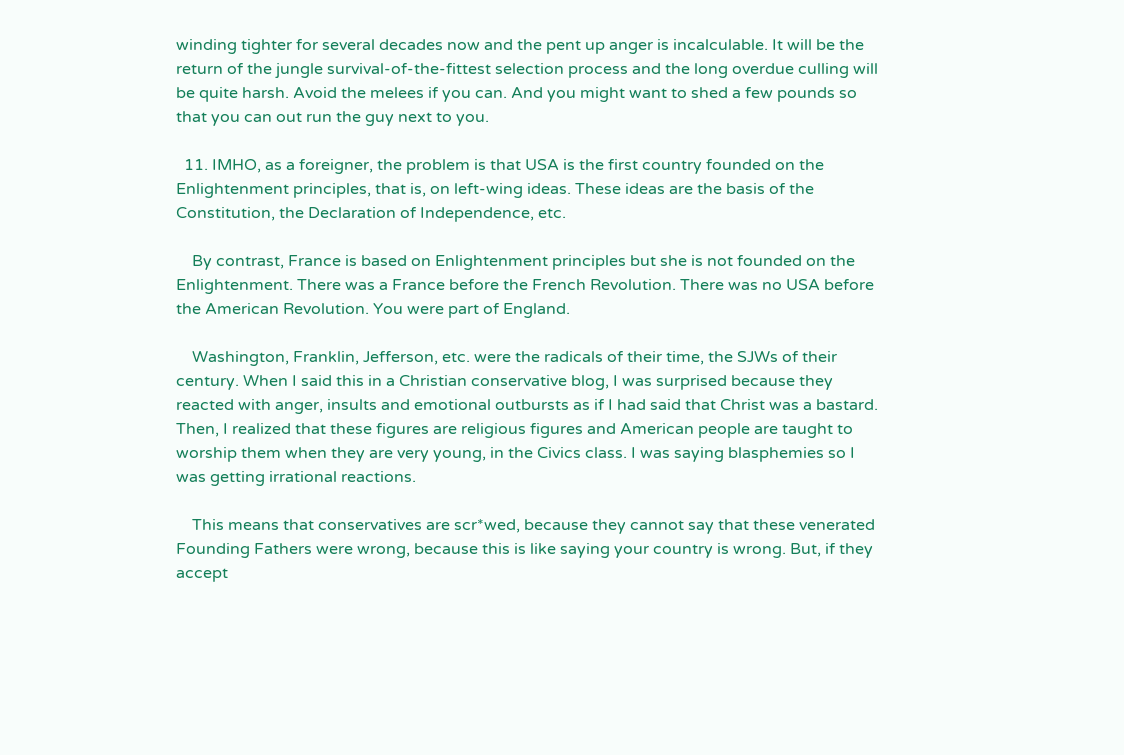winding tighter for several decades now and the pent up anger is incalculable. It will be the return of the jungle survival-of-the-fittest selection process and the long overdue culling will be quite harsh. Avoid the melees if you can. And you might want to shed a few pounds so that you can out run the guy next to you.

  11. IMHO, as a foreigner, the problem is that USA is the first country founded on the Enlightenment principles, that is, on left-wing ideas. These ideas are the basis of the Constitution, the Declaration of Independence, etc.

    By contrast, France is based on Enlightenment principles but she is not founded on the Enlightenment. There was a France before the French Revolution. There was no USA before the American Revolution. You were part of England.

    Washington, Franklin, Jefferson, etc. were the radicals of their time, the SJWs of their century. When I said this in a Christian conservative blog, I was surprised because they reacted with anger, insults and emotional outbursts as if I had said that Christ was a bastard. Then, I realized that these figures are religious figures and American people are taught to worship them when they are very young, in the Civics class. I was saying blasphemies so I was getting irrational reactions.

    This means that conservatives are scr*wed, because they cannot say that these venerated Founding Fathers were wrong, because this is like saying your country is wrong. But, if they accept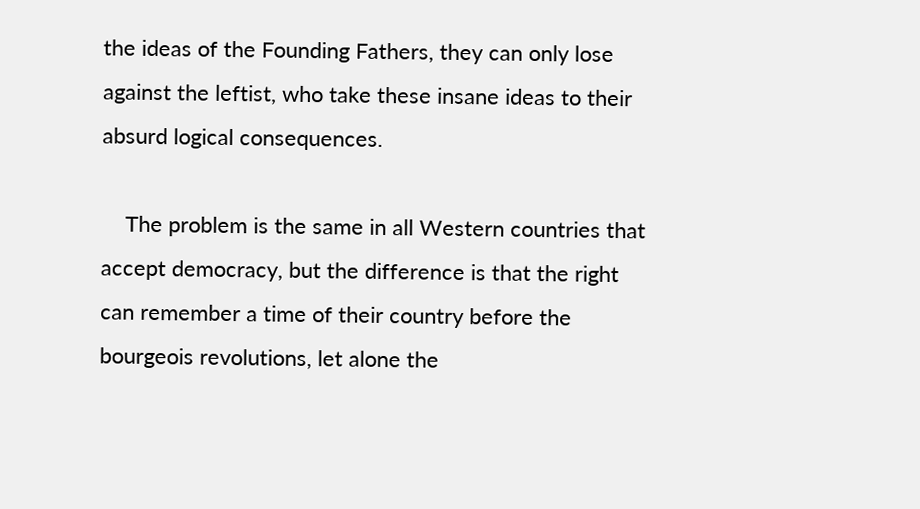the ideas of the Founding Fathers, they can only lose against the leftist, who take these insane ideas to their absurd logical consequences.

    The problem is the same in all Western countries that accept democracy, but the difference is that the right can remember a time of their country before the bourgeois revolutions, let alone the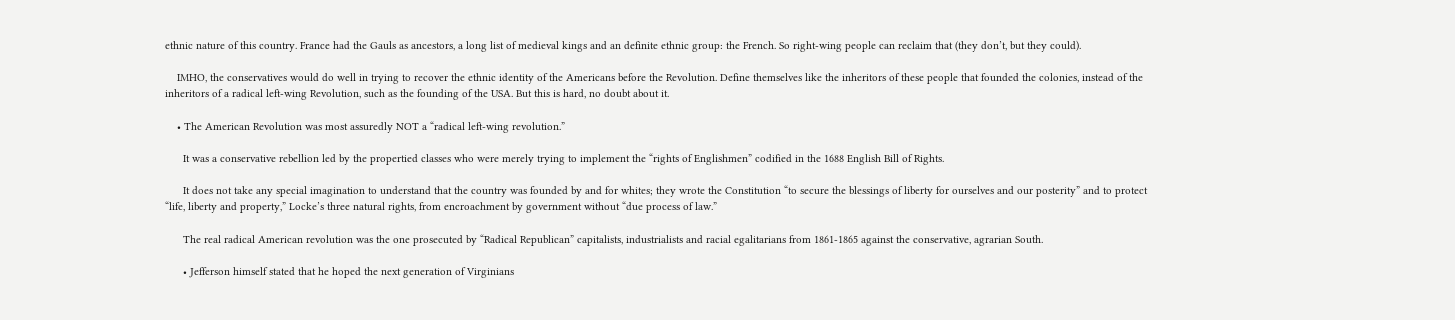ethnic nature of this country. France had the Gauls as ancestors, a long list of medieval kings and an definite ethnic group: the French. So right-wing people can reclaim that (they don’t, but they could).

    IMHO, the conservatives would do well in trying to recover the ethnic identity of the Americans before the Revolution. Define themselves like the inheritors of these people that founded the colonies, instead of the inheritors of a radical left-wing Revolution, such as the founding of the USA. But this is hard, no doubt about it.

    • The American Revolution was most assuredly NOT a “radical left-wing revolution.”

      It was a conservative rebellion led by the propertied classes who were merely trying to implement the “rights of Englishmen” codified in the 1688 English Bill of Rights.

      It does not take any special imagination to understand that the country was founded by and for whites; they wrote the Constitution “to secure the blessings of liberty for ourselves and our posterity” and to protect “life, liberty and property,” Locke’s three natural rights, from encroachment by government without “due process of law.”

      The real radical American revolution was the one prosecuted by “Radical Republican” capitalists, industrialists and racial egalitarians from 1861-1865 against the conservative, agrarian South.

      • Jefferson himself stated that he hoped the next generation of Virginians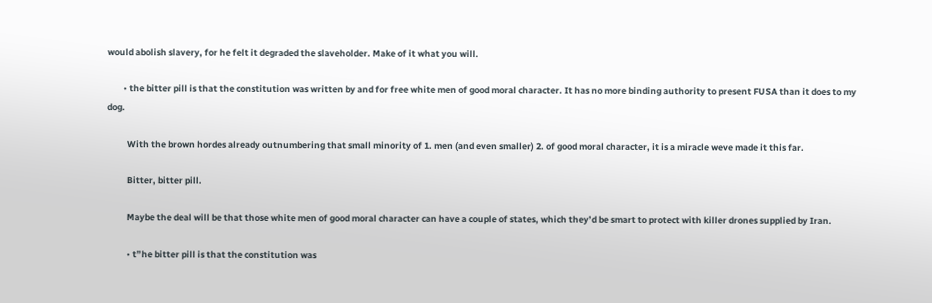would abolish slavery, for he felt it degraded the slaveholder. Make of it what you will.

        • the bitter pill is that the constitution was written by and for free white men of good moral character. It has no more binding authority to present FUSA than it does to my dog.

          With the brown hordes already outnumbering that small minority of 1. men (and even smaller) 2. of good moral character, it is a miracle weve made it this far.

          Bitter, bitter pill.

          Maybe the deal will be that those white men of good moral character can have a couple of states, which they’d be smart to protect with killer drones supplied by Iran.

          • t”he bitter pill is that the constitution was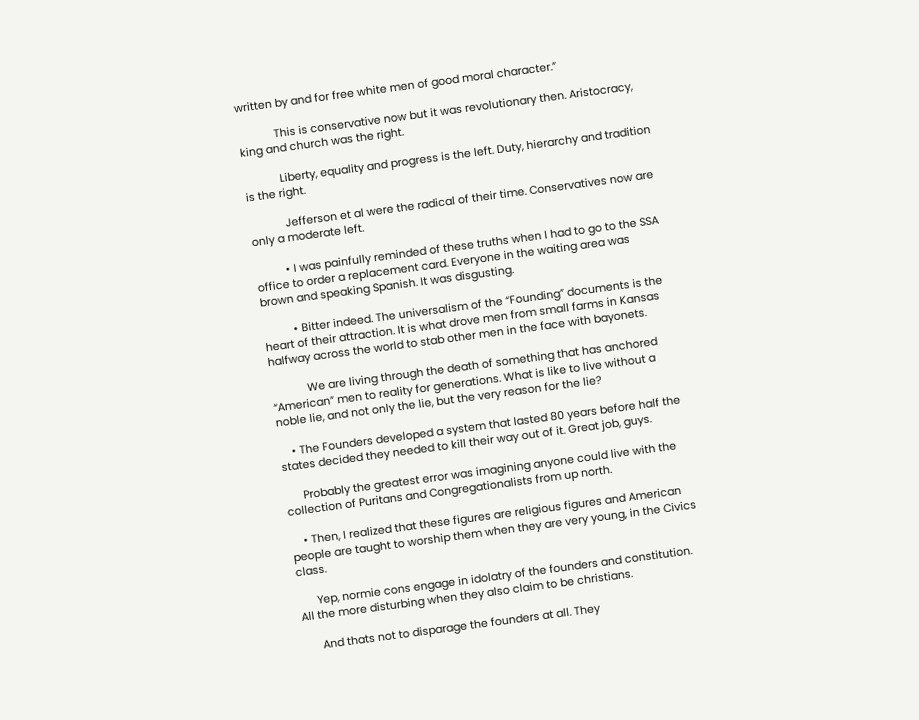written by and for free white men of good moral character.”

            This is conservative now but it was revolutionary then. Aristocracy, king and church was the right.

            Liberty, equality and progress is the left. Duty, hierarchy and tradition is the right.

            Jefferson et al were the radical of their time. Conservatives now are only a moderate left.

          • I was painfully reminded of these truths when I had to go to the SSA office to order a replacement card. Everyone in the waiting area was brown and speaking Spanish. It was disgusting.

          • Bitter indeed. The universalism of the “Founding” documents is the heart of their attraction. It is what drove men from small farms in Kansas halfway across the world to stab other men in the face with bayonets.

            We are living through the death of something that has anchored “American” men to reality for generations. What is like to live without a noble lie, and not only the lie, but the very reason for the lie?

    • The Founders developed a system that lasted 80 years before half the states decided they needed to kill their way out of it. Great job, guys.

      Probably the greatest error was imagining anyone could live with the collection of Puritans and Congregationalists from up north.

    • Then, I realized that these figures are religious figures and American people are taught to worship them when they are very young, in the Civics class.

      Yep, normie cons engage in idolatry of the founders and constitution. All the more disturbing when they also claim to be christians.

      And thats not to disparage the founders at all. They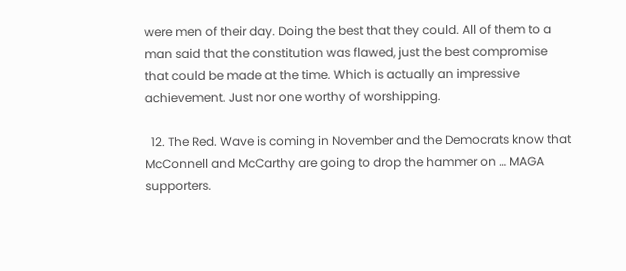were men of their day. Doing the best that they could. All of them to a man said that the constitution was flawed, just the best compromise that could be made at the time. Which is actually an impressive achievement. Just nor one worthy of worshipping.

  12. The Red. Wave is coming in November and the Democrats know that McConnell and McCarthy are going to drop the hammer on … MAGA supporters.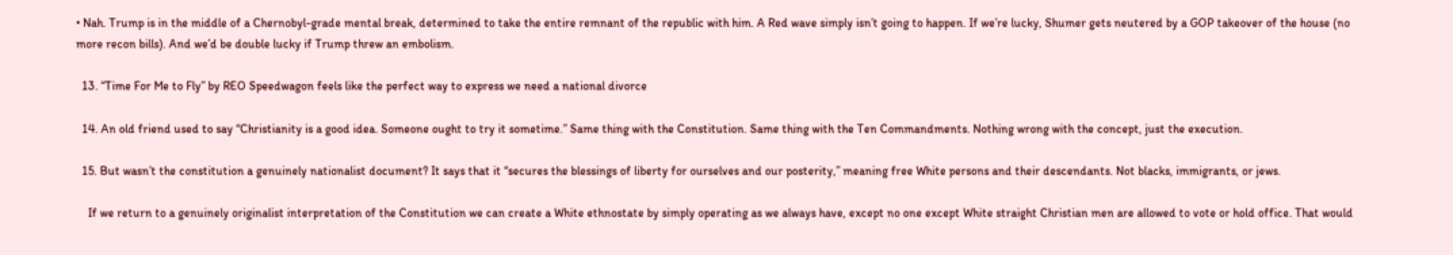• Nah. Trump is in the middle of a Chernobyl-grade mental break, determined to take the entire remnant of the republic with him. A Red wave simply isn’t going to happen. If we’re lucky, Shumer gets neutered by a GOP takeover of the house (no more recon bills). And we’d be double lucky if Trump threw an embolism.

  13. “Time For Me to Fly” by REO Speedwagon feels like the perfect way to express we need a national divorce

  14. An old friend used to say “Christianity is a good idea. Someone ought to try it sometime.” Same thing with the Constitution. Same thing with the Ten Commandments. Nothing wrong with the concept, just the execution.

  15. But wasn’t the constitution a genuinely nationalist document? It says that it “secures the blessings of liberty for ourselves and our posterity,” meaning free White persons and their descendants. Not blacks, immigrants, or jews.

    If we return to a genuinely originalist interpretation of the Constitution we can create a White ethnostate by simply operating as we always have, except no one except White straight Christian men are allowed to vote or hold office. That would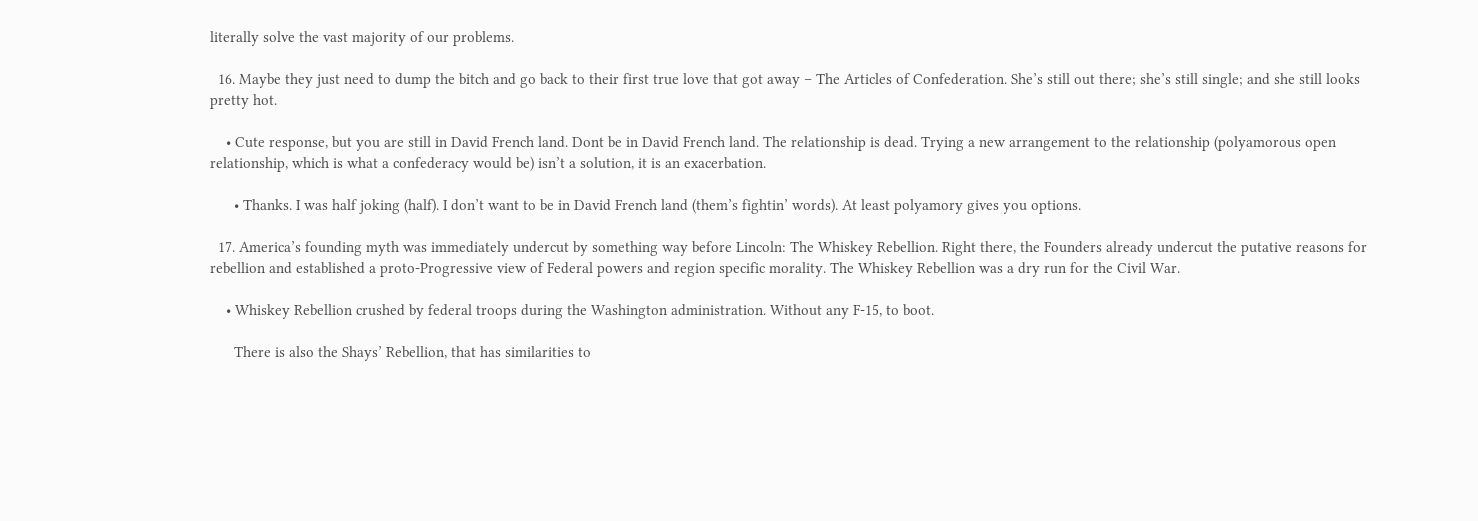literally solve the vast majority of our problems.

  16. Maybe they just need to dump the bitch and go back to their first true love that got away – The Articles of Confederation. She’s still out there; she’s still single; and she still looks pretty hot.

    • Cute response, but you are still in David French land. Dont be in David French land. The relationship is dead. Trying a new arrangement to the relationship (polyamorous open relationship, which is what a confederacy would be) isn’t a solution, it is an exacerbation.

      • Thanks. I was half joking (half). I don’t want to be in David French land (them’s fightin’ words). At least polyamory gives you options.

  17. America’s founding myth was immediately undercut by something way before Lincoln: The Whiskey Rebellion. Right there, the Founders already undercut the putative reasons for rebellion and established a proto-Progressive view of Federal powers and region specific morality. The Whiskey Rebellion was a dry run for the Civil War.

    • Whiskey Rebellion crushed by federal troops during the Washington administration. Without any F-15, to boot.

      There is also the Shays’ Rebellion, that has similarities to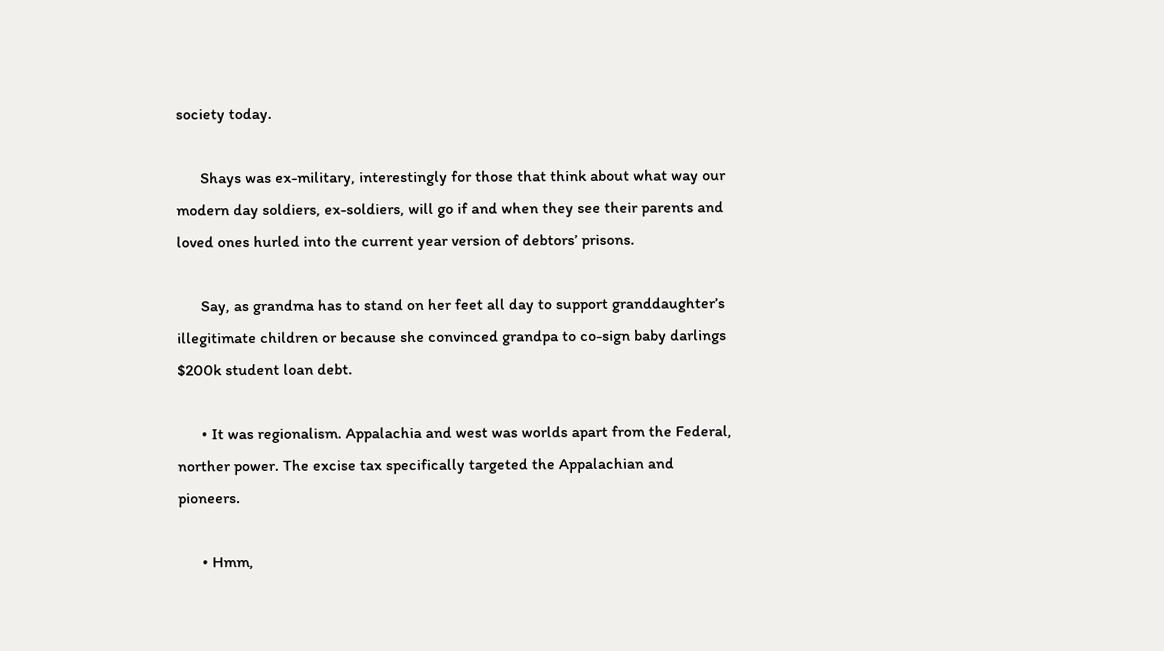society today.

      Shays was ex-military, interestingly for those that think about what way our modern day soldiers, ex-soldiers, will go if and when they see their parents and loved ones hurled into the current year version of debtors’ prisons.

      Say, as grandma has to stand on her feet all day to support granddaughter’s illegitimate children or because she convinced grandpa to co-sign baby darlings $200k student loan debt.

      • It was regionalism. Appalachia and west was worlds apart from the Federal, norther power. The excise tax specifically targeted the Appalachian and pioneers.

      • Hmm,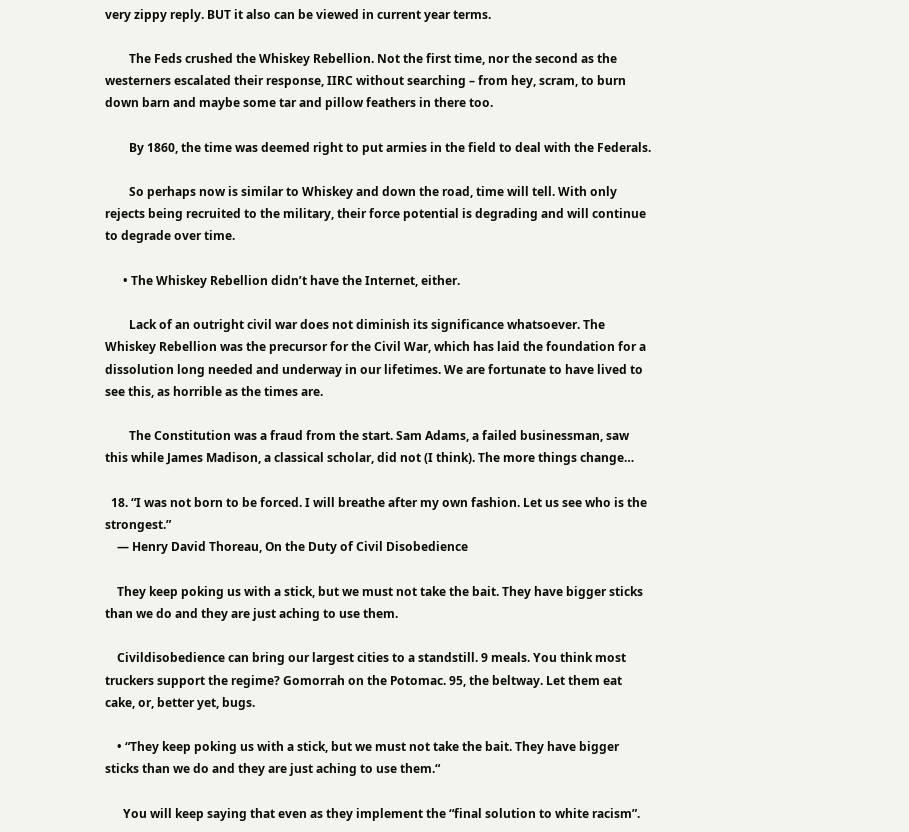very zippy reply. BUT it also can be viewed in current year terms.

        The Feds crushed the Whiskey Rebellion. Not the first time, nor the second as the westerners escalated their response, IIRC without searching – from hey, scram, to burn down barn and maybe some tar and pillow feathers in there too.

        By 1860, the time was deemed right to put armies in the field to deal with the Federals.

        So perhaps now is similar to Whiskey and down the road, time will tell. With only rejects being recruited to the military, their force potential is degrading and will continue to degrade over time.

      • The Whiskey Rebellion didn’t have the Internet, either.

        Lack of an outright civil war does not diminish its significance whatsoever. The Whiskey Rebellion was the precursor for the Civil War, which has laid the foundation for a dissolution long needed and underway in our lifetimes. We are fortunate to have lived to see this, as horrible as the times are.

        The Constitution was a fraud from the start. Sam Adams, a failed businessman, saw this while James Madison, a classical scholar, did not (I think). The more things change…

  18. “I was not born to be forced. I will breathe after my own fashion. Let us see who is the strongest.”
    ― Henry David Thoreau, On the Duty of Civil Disobedience

    They keep poking us with a stick, but we must not take the bait. They have bigger sticks than we do and they are just aching to use them.

    Civildisobedience can bring our largest cities to a standstill. 9 meals. You think most truckers support the regime? Gomorrah on the Potomac. 95, the beltway. Let them eat cake, or, better yet, bugs.

    • “They keep poking us with a stick, but we must not take the bait. They have bigger sticks than we do and they are just aching to use them.“

      You will keep saying that even as they implement the “final solution to white racism”.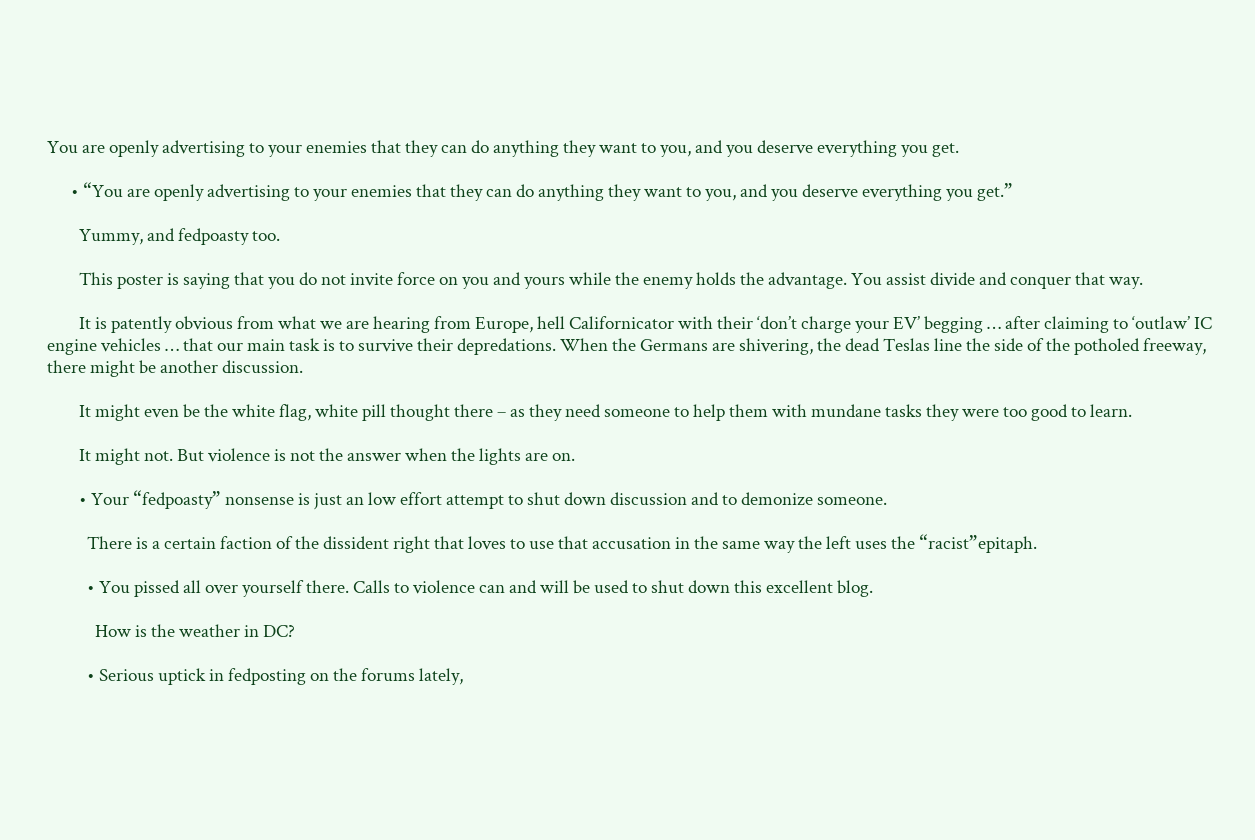You are openly advertising to your enemies that they can do anything they want to you, and you deserve everything you get.

      • “You are openly advertising to your enemies that they can do anything they want to you, and you deserve everything you get.”

        Yummy, and fedpoasty too.

        This poster is saying that you do not invite force on you and yours while the enemy holds the advantage. You assist divide and conquer that way.

        It is patently obvious from what we are hearing from Europe, hell Californicator with their ‘don’t charge your EV’ begging … after claiming to ‘outlaw’ IC engine vehicles … that our main task is to survive their depredations. When the Germans are shivering, the dead Teslas line the side of the potholed freeway, there might be another discussion.

        It might even be the white flag, white pill thought there – as they need someone to help them with mundane tasks they were too good to learn.

        It might not. But violence is not the answer when the lights are on.

        • Your “fedpoasty” nonsense is just an low effort attempt to shut down discussion and to demonize someone.

          There is a certain faction of the dissident right that loves to use that accusation in the same way the left uses the “racist”epitaph.

          • You pissed all over yourself there. Calls to violence can and will be used to shut down this excellent blog.

            How is the weather in DC?

          • Serious uptick in fedposting on the forums lately,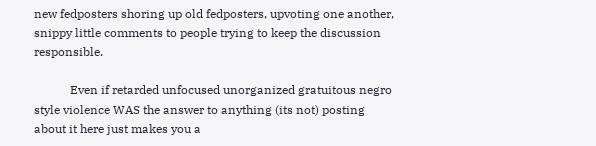new fedposters shoring up old fedposters, upvoting one another, snippy little comments to people trying to keep the discussion responsible.

            Even if retarded unfocused unorganized gratuitous negro style violence WAS the answer to anything (its not) posting about it here just makes you a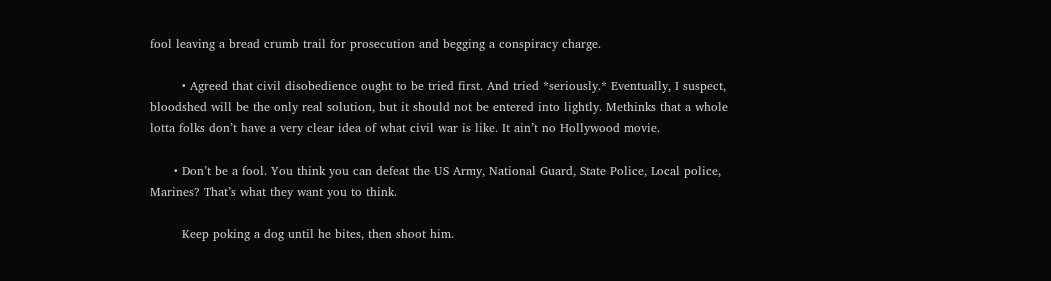fool leaving a bread crumb trail for prosecution and begging a conspiracy charge.

        • Agreed that civil disobedience ought to be tried first. And tried *seriously.* Eventually, I suspect, bloodshed will be the only real solution, but it should not be entered into lightly. Methinks that a whole lotta folks don’t have a very clear idea of what civil war is like. It ain’t no Hollywood movie.

      • Don’t be a fool. You think you can defeat the US Army, National Guard, State Police, Local police, Marines? That’s what they want you to think.

        Keep poking a dog until he bites, then shoot him.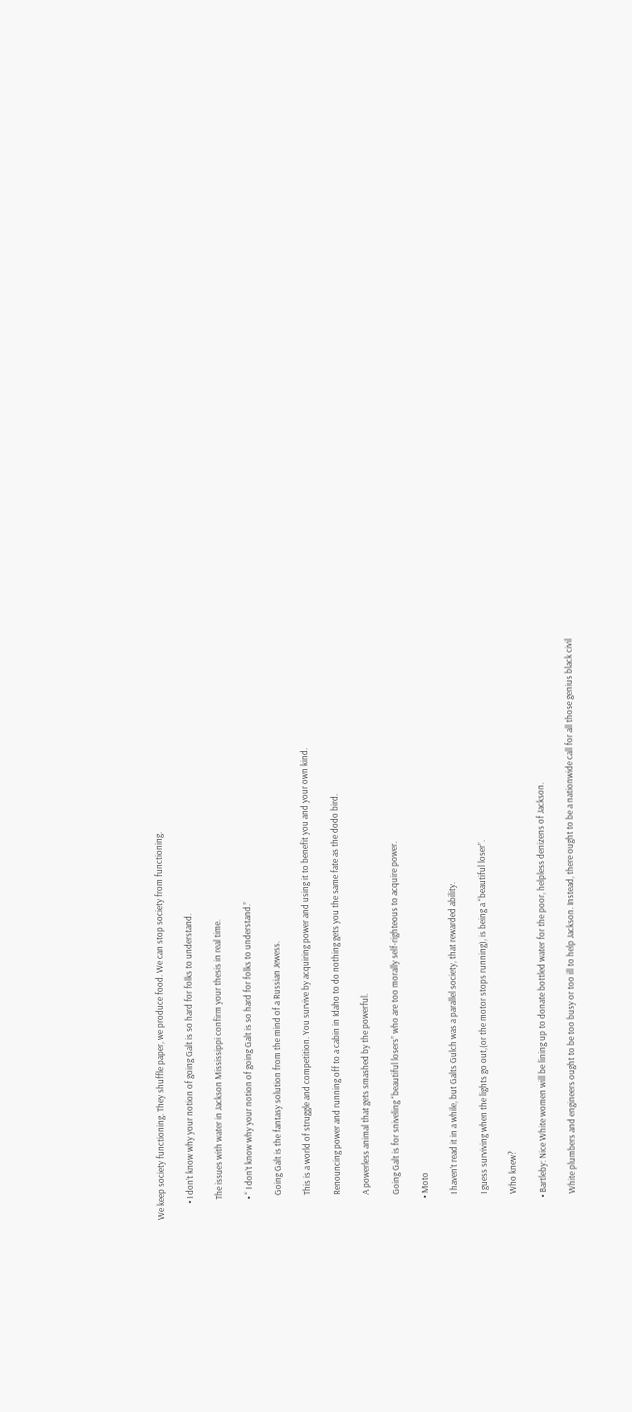We keep society functioning. They shuffle paper, we produce food. We can stop society from functioning.

        • I don’t know why your notion of going Galt is so hard for folks to understand.

          The issues with water in Jackson Mississippi confirm your thesis in real time.

          • “ I don’t know why your notion of going Galt is so hard for folks to understand.”

            Going Galt is the fantasy solution from the mind of a Russian Jewess.

            This is a world of struggle and competition. You survive by acquiring power and using it to benefit you and your own kind.

            Renouncing power and running off to a cabin in Idaho to do nothing gets you the same fate as the dodo bird.

            A powerless animal that gets smashed by the powerful.

            Going Galt is for sniveling “beautiful losers” who are too morally self-righteous to acquire power.

          • Moto

            I haven’t read it in a while, but Galts Gulch was a parallel society, that rewarded ability.

            I guess surviving when the lights go out,(or the motor stops running), is being a “beautiful loser”.

            Who knew?

          • Bartleby: Nice White women will be lining up to donate bottled water for the poor, helpless denizens of Jackson.

            White plumbers and engineers ought to be too busy or too ill to help Jackson. Instead, there ought to be a nationwide call for all those genius black civil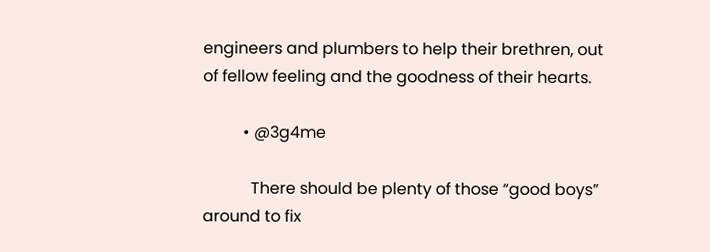engineers and plumbers to help their brethren, out of fellow feeling and the goodness of their hearts.

          • @3g4me

            There should be plenty of those “good boys” around to fix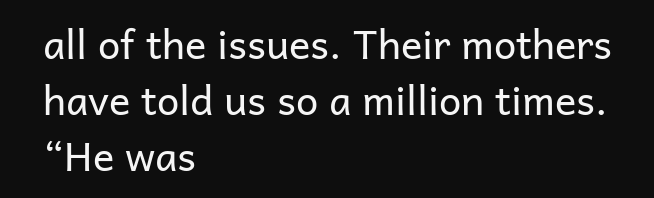all of the issues. Their mothers have told us so a million times. “He was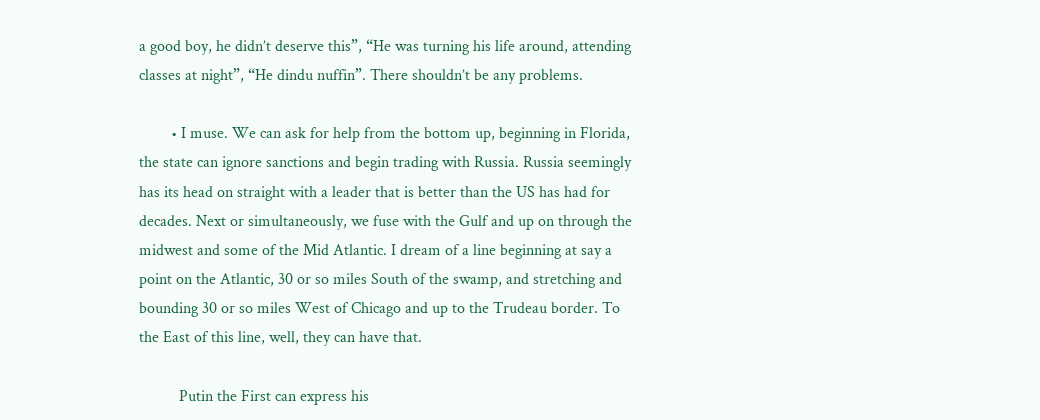a good boy, he didn’t deserve this”, “He was turning his life around, attending classes at night”, “He dindu nuffin”. There shouldn’t be any problems.

        • I muse. We can ask for help from the bottom up, beginning in Florida, the state can ignore sanctions and begin trading with Russia. Russia seemingly has its head on straight with a leader that is better than the US has had for decades. Next or simultaneously, we fuse with the Gulf and up on through the midwest and some of the Mid Atlantic. I dream of a line beginning at say a point on the Atlantic, 30 or so miles South of the swamp, and stretching and bounding 30 or so miles West of Chicago and up to the Trudeau border. To the East of this line, well, they can have that.

          Putin the First can express his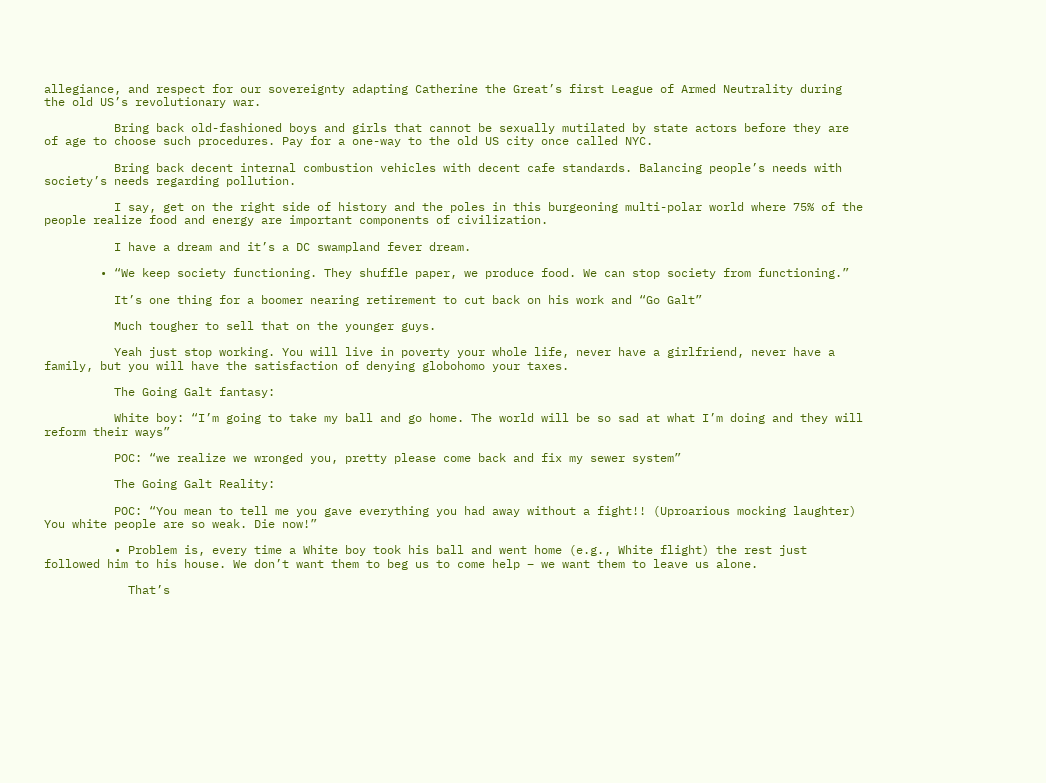allegiance, and respect for our sovereignty adapting Catherine the Great’s first League of Armed Neutrality during the old US’s revolutionary war.

          Bring back old-fashioned boys and girls that cannot be sexually mutilated by state actors before they are of age to choose such procedures. Pay for a one-way to the old US city once called NYC.

          Bring back decent internal combustion vehicles with decent cafe standards. Balancing people’s needs with society’s needs regarding pollution.

          I say, get on the right side of history and the poles in this burgeoning multi-polar world where 75% of the people realize food and energy are important components of civilization.

          I have a dream and it’s a DC swampland fever dream.

        • “We keep society functioning. They shuffle paper, we produce food. We can stop society from functioning.”

          It’s one thing for a boomer nearing retirement to cut back on his work and “Go Galt”

          Much tougher to sell that on the younger guys.

          Yeah just stop working. You will live in poverty your whole life, never have a girlfriend, never have a family, but you will have the satisfaction of denying globohomo your taxes.

          The Going Galt fantasy:

          White boy: “I’m going to take my ball and go home. The world will be so sad at what I’m doing and they will reform their ways”

          POC: “we realize we wronged you, pretty please come back and fix my sewer system”

          The Going Galt Reality:

          POC: “You mean to tell me you gave everything you had away without a fight!! (Uproarious mocking laughter) You white people are so weak. Die now!”

          • Problem is, every time a White boy took his ball and went home (e.g., White flight) the rest just followed him to his house. We don’t want them to beg us to come help – we want them to leave us alone.

            That’s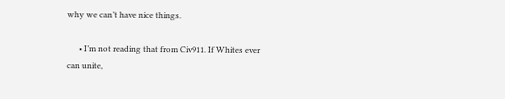why we can’t have nice things.

      • I’m not reading that from Civ911. If Whites ever can unite,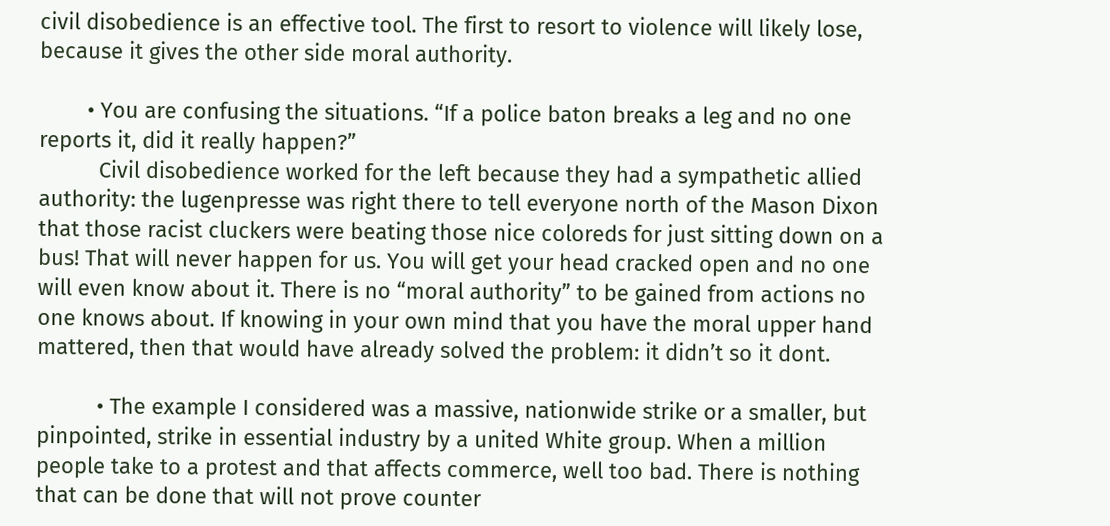civil disobedience is an effective tool. The first to resort to violence will likely lose, because it gives the other side moral authority.

        • You are confusing the situations. “If a police baton breaks a leg and no one reports it, did it really happen?”
          Civil disobedience worked for the left because they had a sympathetic allied authority: the lugenpresse was right there to tell everyone north of the Mason Dixon that those racist cluckers were beating those nice coloreds for just sitting down on a bus! That will never happen for us. You will get your head cracked open and no one will even know about it. There is no “moral authority” to be gained from actions no one knows about. If knowing in your own mind that you have the moral upper hand mattered, then that would have already solved the problem: it didn’t so it dont.

          • The example I considered was a massive, nationwide strike or a smaller, but pinpointed, strike in essential industry by a united White group. When a million people take to a protest and that affects commerce, well too bad. There is nothing that can be done that will not prove counter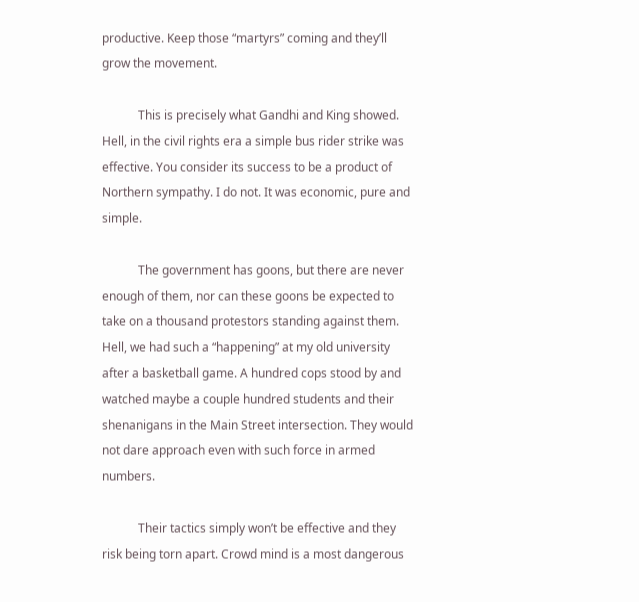productive. Keep those “martyrs” coming and they’ll grow the movement.

            This is precisely what Gandhi and King showed. Hell, in the civil rights era a simple bus rider strike was effective. You consider its success to be a product of Northern sympathy. I do not. It was economic, pure and simple.

            The government has goons, but there are never enough of them, nor can these goons be expected to take on a thousand protestors standing against them. Hell, we had such a “happening” at my old university after a basketball game. A hundred cops stood by and watched maybe a couple hundred students and their shenanigans in the Main Street intersection. They would not dare approach even with such force in armed numbers.

            Their tactics simply won’t be effective and they risk being torn apart. Crowd mind is a most dangerous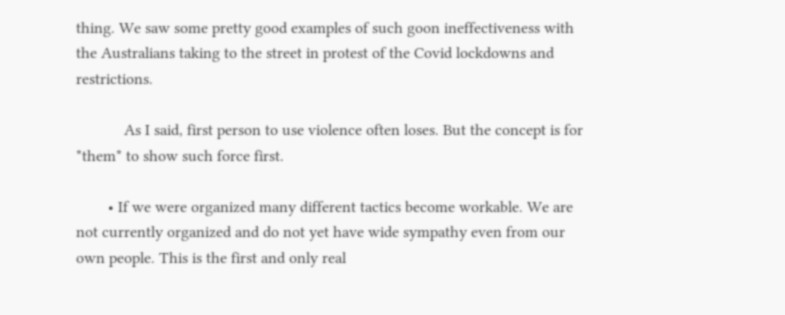thing. We saw some pretty good examples of such goon ineffectiveness with the Australians taking to the street in protest of the Covid lockdowns and restrictions.

            As I said, first person to use violence often loses. But the concept is for *them* to show such force first.

        • If we were organized many different tactics become workable. We are not currently organized and do not yet have wide sympathy even from our own people. This is the first and only real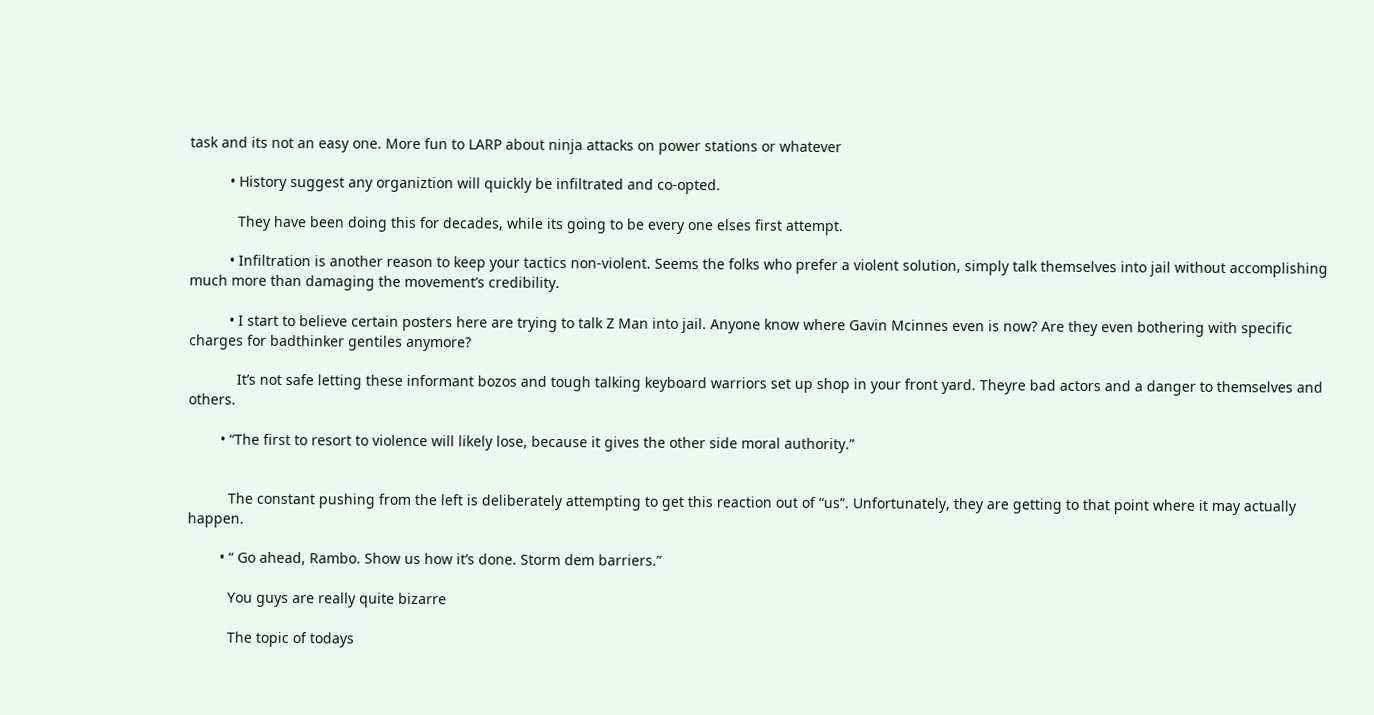task and its not an easy one. More fun to LARP about ninja attacks on power stations or whatever

          • History suggest any organiztion will quickly be infiltrated and co-opted.

            They have been doing this for decades, while its going to be every one elses first attempt.

          • Infiltration is another reason to keep your tactics non-violent. Seems the folks who prefer a violent solution, simply talk themselves into jail without accomplishing much more than damaging the movement’s credibility.

          • I start to believe certain posters here are trying to talk Z Man into jail. Anyone know where Gavin Mcinnes even is now? Are they even bothering with specific charges for badthinker gentiles anymore?

            It’s not safe letting these informant bozos and tough talking keyboard warriors set up shop in your front yard. Theyre bad actors and a danger to themselves and others.

        • “The first to resort to violence will likely lose, because it gives the other side moral authority.”


          The constant pushing from the left is deliberately attempting to get this reaction out of “us”. Unfortunately, they are getting to that point where it may actually happen.

        • “ Go ahead, Rambo. Show us how it’s done. Storm dem barriers.”

          You guys are really quite bizarre

          The topic of todays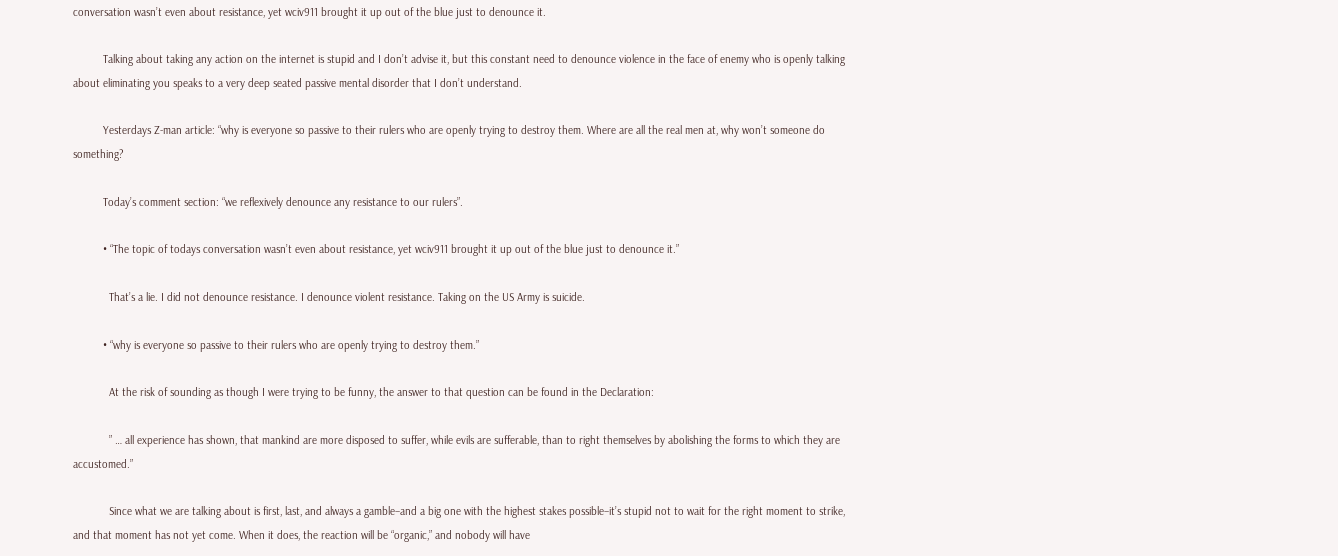conversation wasn’t even about resistance, yet wciv911 brought it up out of the blue just to denounce it.

          Talking about taking any action on the internet is stupid and I don’t advise it, but this constant need to denounce violence in the face of enemy who is openly talking about eliminating you speaks to a very deep seated passive mental disorder that I don’t understand.

          Yesterdays Z-man article: “why is everyone so passive to their rulers who are openly trying to destroy them. Where are all the real men at, why won’t someone do something?

          Today’s comment section: “we reflexively denounce any resistance to our rulers”.

          • “The topic of todays conversation wasn’t even about resistance, yet wciv911 brought it up out of the blue just to denounce it.”

            That’s a lie. I did not denounce resistance. I denounce violent resistance. Taking on the US Army is suicide.

          • “why is everyone so passive to their rulers who are openly trying to destroy them.”

            At the risk of sounding as though I were trying to be funny, the answer to that question can be found in the Declaration:

            ” … all experience has shown, that mankind are more disposed to suffer, while evils are sufferable, than to right themselves by abolishing the forms to which they are accustomed.”

            Since what we are talking about is first, last, and always a gamble–and a big one with the highest stakes possible–it’s stupid not to wait for the right moment to strike, and that moment has not yet come. When it does, the reaction will be “organic,” and nobody will have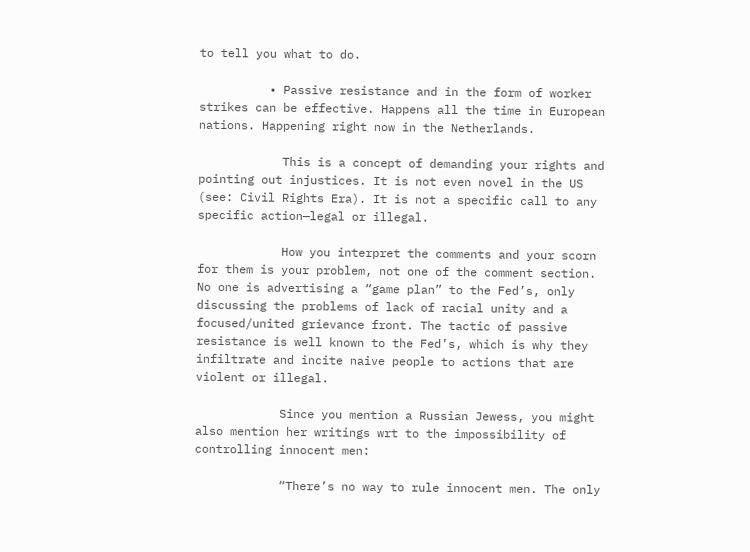to tell you what to do.

          • Passive resistance and in the form of worker strikes can be effective. Happens all the time in European nations. Happening right now in the Netherlands.

            This is a concept of demanding your rights and pointing out injustices. It is not even novel in the US (see: Civil Rights Era). It is not a specific call to any specific action—legal or illegal.

            How you interpret the comments and your scorn for them is your problem, not one of the comment section. No one is advertising a “game plan” to the Fed’s, only discussing the problems of lack of racial unity and a focused/united grievance front. The tactic of passive resistance is well known to the Fed’s, which is why they infiltrate and incite naive people to actions that are violent or illegal.

            Since you mention a Russian Jewess, you might also mention her writings wrt to the impossibility of controlling innocent men:

            “There’s no way to rule innocent men. The only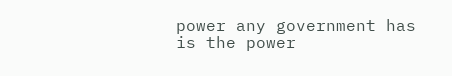power any government has is the power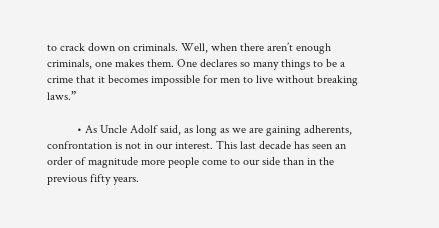to crack down on criminals. Well, when there aren’t enough criminals, one makes them. One declares so many things to be a crime that it becomes impossible for men to live without breaking laws.”

          • As Uncle Adolf said, as long as we are gaining adherents, confrontation is not in our interest. This last decade has seen an order of magnitude more people come to our side than in the previous fifty years.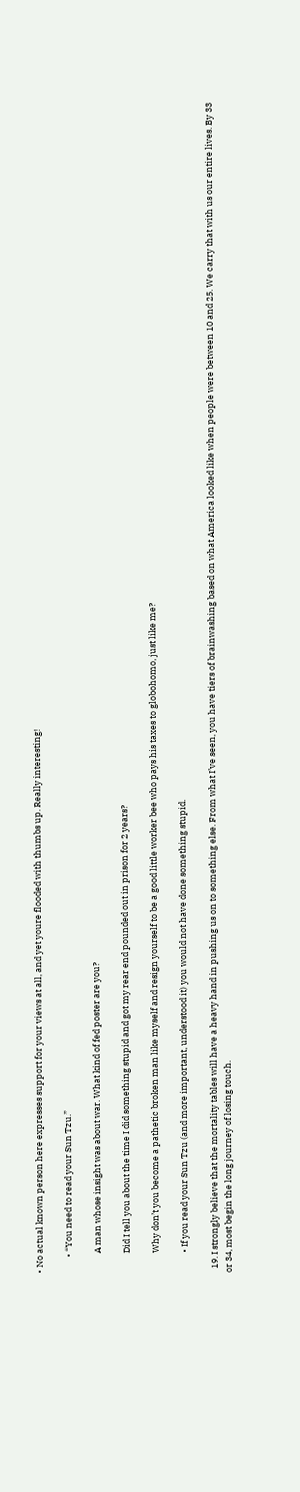• No actual known person here expresses support for your views at all, and yet youre flooded with thumbs up. Really interesting!

        • “You need to read your Sun Tzu.”

          A man whose insight was about war. What kind of fed poster are you?

          Did I tell you about the time I did something stupid and got my rear end pounded out in prison for 2 years?

          Why don’t you become a pathetic broken man like myself and resign yourself to be a good little worker bee who pays his taxes to globohomo, just like me?

          • If you read your Sun Tzu (and more important, understood it) you would not have done something stupid.

  19. I strongly believe that the mortality tables will have a heavy hand in pushing us on to something else. From what I’ve seen, you have tiers of brainwashing based on what America looked like when people were between 10 and 25. We carry that with us our entire lives. By 33 or 34, most begin the long journey of losing touch.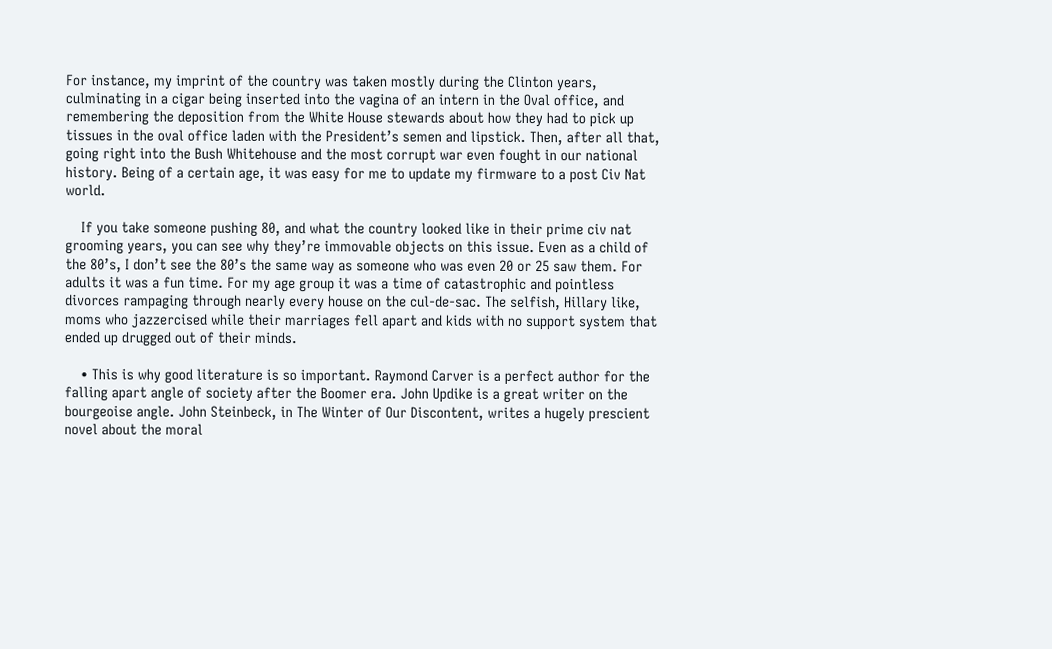For instance, my imprint of the country was taken mostly during the Clinton years, culminating in a cigar being inserted into the vagina of an intern in the Oval office, and remembering the deposition from the White House stewards about how they had to pick up tissues in the oval office laden with the President’s semen and lipstick. Then, after all that, going right into the Bush Whitehouse and the most corrupt war even fought in our national history. Being of a certain age, it was easy for me to update my firmware to a post Civ Nat world.

    If you take someone pushing 80, and what the country looked like in their prime civ nat grooming years, you can see why they’re immovable objects on this issue. Even as a child of the 80’s, I don’t see the 80’s the same way as someone who was even 20 or 25 saw them. For adults it was a fun time. For my age group it was a time of catastrophic and pointless divorces rampaging through nearly every house on the cul-de-sac. The selfish, Hillary like, moms who jazzercised while their marriages fell apart and kids with no support system that ended up drugged out of their minds.

    • This is why good literature is so important. Raymond Carver is a perfect author for the falling apart angle of society after the Boomer era. John Updike is a great writer on the bourgeoise angle. John Steinbeck, in The Winter of Our Discontent, writes a hugely prescient novel about the moral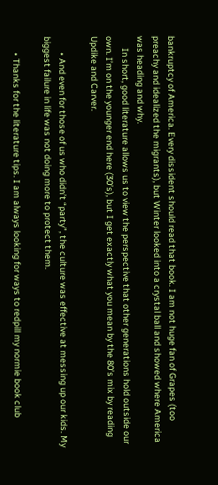bankruptcy of America. Every dissident should read that book. I am not huge fan of Grapes (too preachy and idealized the migrants), but Winter looked into a crystal ball and showed where America was heading and why.
      In short, good literature allows us to view the perspective that other generations hold outside our own. I’m on the younger end here (30’s), but I get exactly what you mean by the 80’s mix by reading Updike and Carver.

        • And even for those of us who didn’t “party”, the culture was effective at messing up our kids. My biggest failure in life was not doing more to protect them.

        • Thanks for the literature tips. I am always looking for ways to redpill my normie book club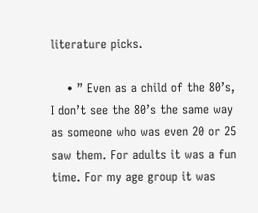literature picks.

    • ” Even as a child of the 80’s, I don’t see the 80’s the same way as someone who was even 20 or 25 saw them. For adults it was a fun time. For my age group it was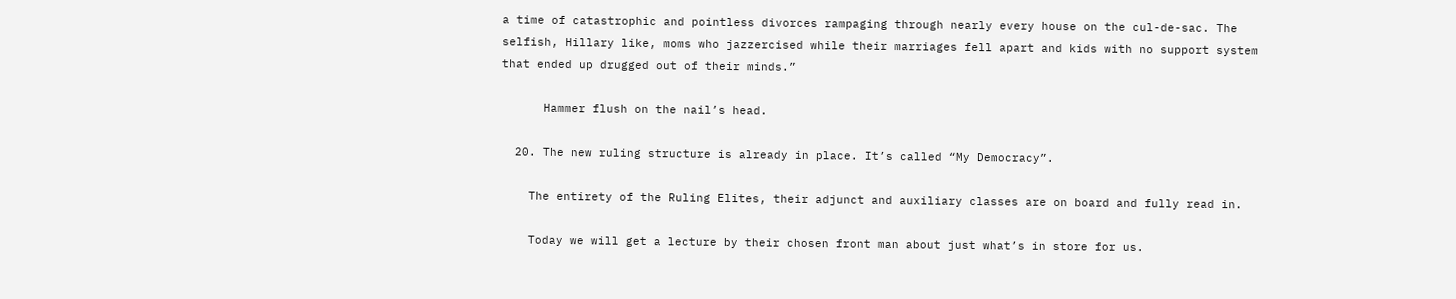a time of catastrophic and pointless divorces rampaging through nearly every house on the cul-de-sac. The selfish, Hillary like, moms who jazzercised while their marriages fell apart and kids with no support system that ended up drugged out of their minds.”

      Hammer flush on the nail’s head.

  20. The new ruling structure is already in place. It’s called “My Democracy”.

    The entirety of the Ruling Elites, their adjunct and auxiliary classes are on board and fully read in.

    Today we will get a lecture by their chosen front man about just what’s in store for us.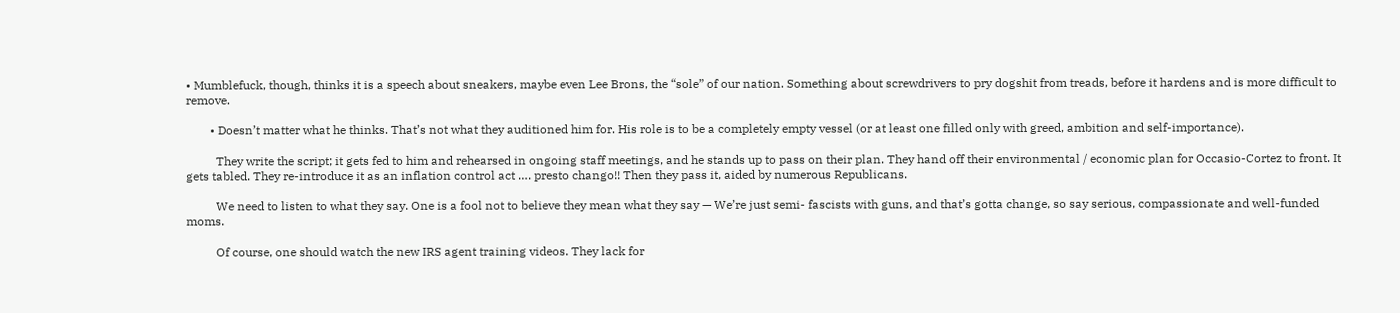• Mumblefuck, though, thinks it is a speech about sneakers, maybe even Lee Brons, the “sole” of our nation. Something about screwdrivers to pry dogshit from treads, before it hardens and is more difficult to remove.

        • Doesn’t matter what he thinks. That’s not what they auditioned him for. His role is to be a completely empty vessel (or at least one filled only with greed, ambition and self-importance).

          They write the script; it gets fed to him and rehearsed in ongoing staff meetings, and he stands up to pass on their plan. They hand off their environmental / economic plan for Occasio-Cortez to front. It gets tabled. They re-introduce it as an inflation control act …. presto chango!! Then they pass it, aided by numerous Republicans.

          We need to listen to what they say. One is a fool not to believe they mean what they say — We’re just semi- fascists with guns, and that’s gotta change, so say serious, compassionate and well-funded moms.

          Of course, one should watch the new IRS agent training videos. They lack for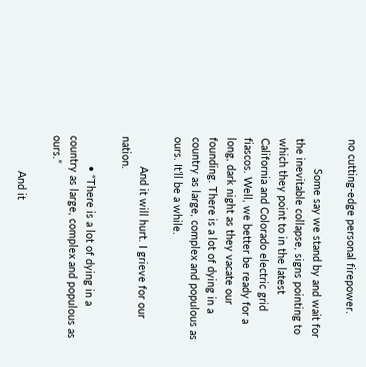no cutting-edge personal firepower.

          Some say we stand by and wait for the inevitable collapse, signs pointing to which they point to in the latest California and Colorado electric grid fiascos. Well, we better be ready for a long, dark night as they vacate our founding. There is a lot of dying in a country as large, complex and populous as ours. It’ll be a while.

          And it will hurt. I grieve for our nation.

          • “There is a lot of dying in a country as large, complex and populous as ours.”

            And it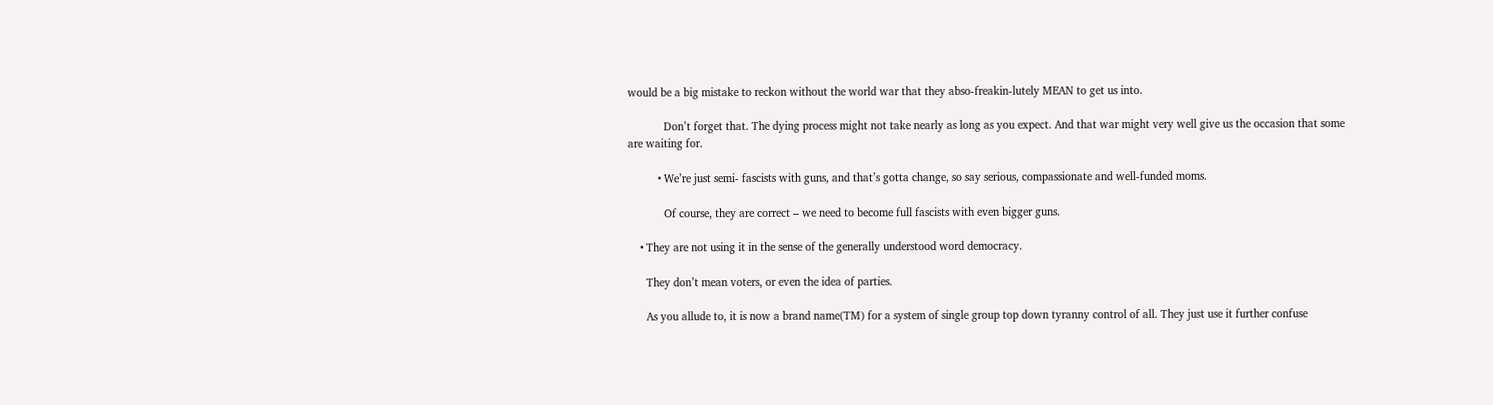would be a big mistake to reckon without the world war that they abso-freakin-lutely MEAN to get us into.

            Don’t forget that. The dying process might not take nearly as long as you expect. And that war might very well give us the occasion that some are waiting for.

          • We’re just semi- fascists with guns, and that’s gotta change, so say serious, compassionate and well-funded moms.

            Of course, they are correct – we need to become full fascists with even bigger guns.

    • They are not using it in the sense of the generally understood word democracy.

      They don’t mean voters, or even the idea of parties.

      As you allude to, it is now a brand name(TM) for a system of single group top down tyranny control of all. They just use it further confuse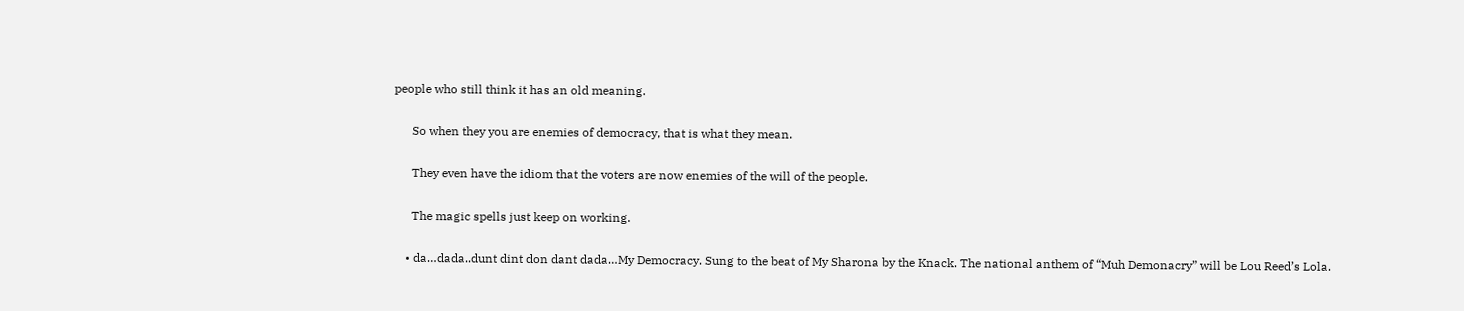people who still think it has an old meaning.

      So when they you are enemies of democracy, that is what they mean.

      They even have the idiom that the voters are now enemies of the will of the people.

      The magic spells just keep on working.

    • da…dada..dunt dint don dant dada…My Democracy. Sung to the beat of My Sharona by the Knack. The national anthem of “Muh Demonacry” will be Lou Reed’s Lola.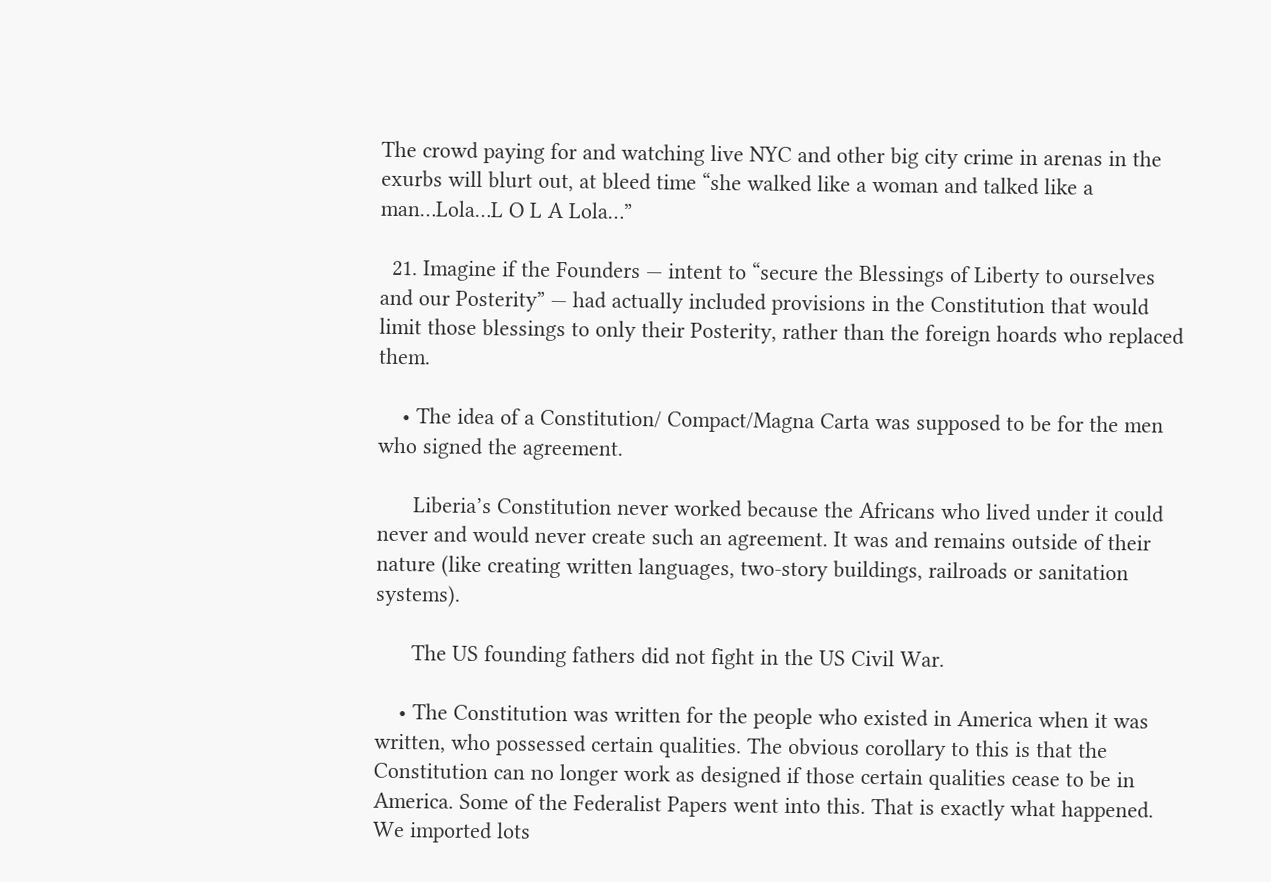The crowd paying for and watching live NYC and other big city crime in arenas in the exurbs will blurt out, at bleed time “she walked like a woman and talked like a man…Lola…L O L A Lola…”

  21. Imagine if the Founders — intent to “secure the Blessings of Liberty to ourselves and our Posterity” — had actually included provisions in the Constitution that would limit those blessings to only their Posterity, rather than the foreign hoards who replaced them.

    • The idea of a Constitution/ Compact/Magna Carta was supposed to be for the men who signed the agreement.

      Liberia’s Constitution never worked because the Africans who lived under it could never and would never create such an agreement. It was and remains outside of their nature (like creating written languages, two-story buildings, railroads or sanitation systems).

      The US founding fathers did not fight in the US Civil War.

    • The Constitution was written for the people who existed in America when it was written, who possessed certain qualities. The obvious corollary to this is that the Constitution can no longer work as designed if those certain qualities cease to be in America. Some of the Federalist Papers went into this. That is exactly what happened. We imported lots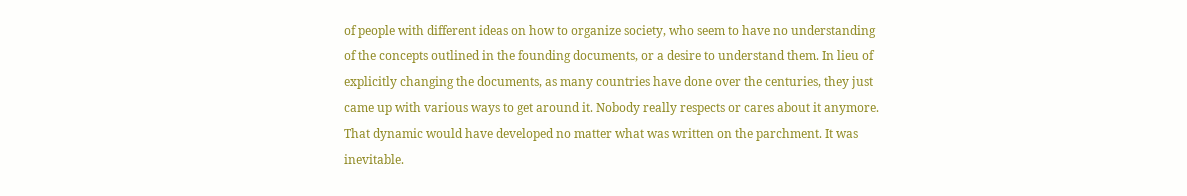of people with different ideas on how to organize society, who seem to have no understanding of the concepts outlined in the founding documents, or a desire to understand them. In lieu of explicitly changing the documents, as many countries have done over the centuries, they just came up with various ways to get around it. Nobody really respects or cares about it anymore. That dynamic would have developed no matter what was written on the parchment. It was inevitable.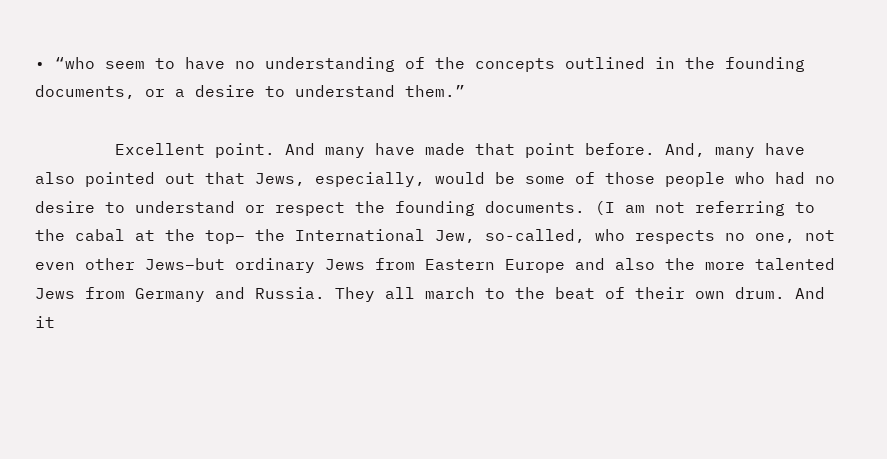• “who seem to have no understanding of the concepts outlined in the founding documents, or a desire to understand them.”

        Excellent point. And many have made that point before. And, many have also pointed out that Jews, especially, would be some of those people who had no desire to understand or respect the founding documents. (I am not referring to the cabal at the top– the International Jew, so-called, who respects no one, not even other Jews–but ordinary Jews from Eastern Europe and also the more talented Jews from Germany and Russia. They all march to the beat of their own drum. And it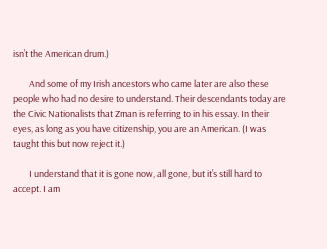isn’t the American drum.)

        And some of my Irish ancestors who came later are also these people who had no desire to understand. Their descendants today are the Civic Nationalists that Zman is referring to in his essay. In their eyes, as long as you have citizenship, you are an American. (I was taught this but now reject it.)

        I understand that it is gone now, all gone, but it’s still hard to accept. I am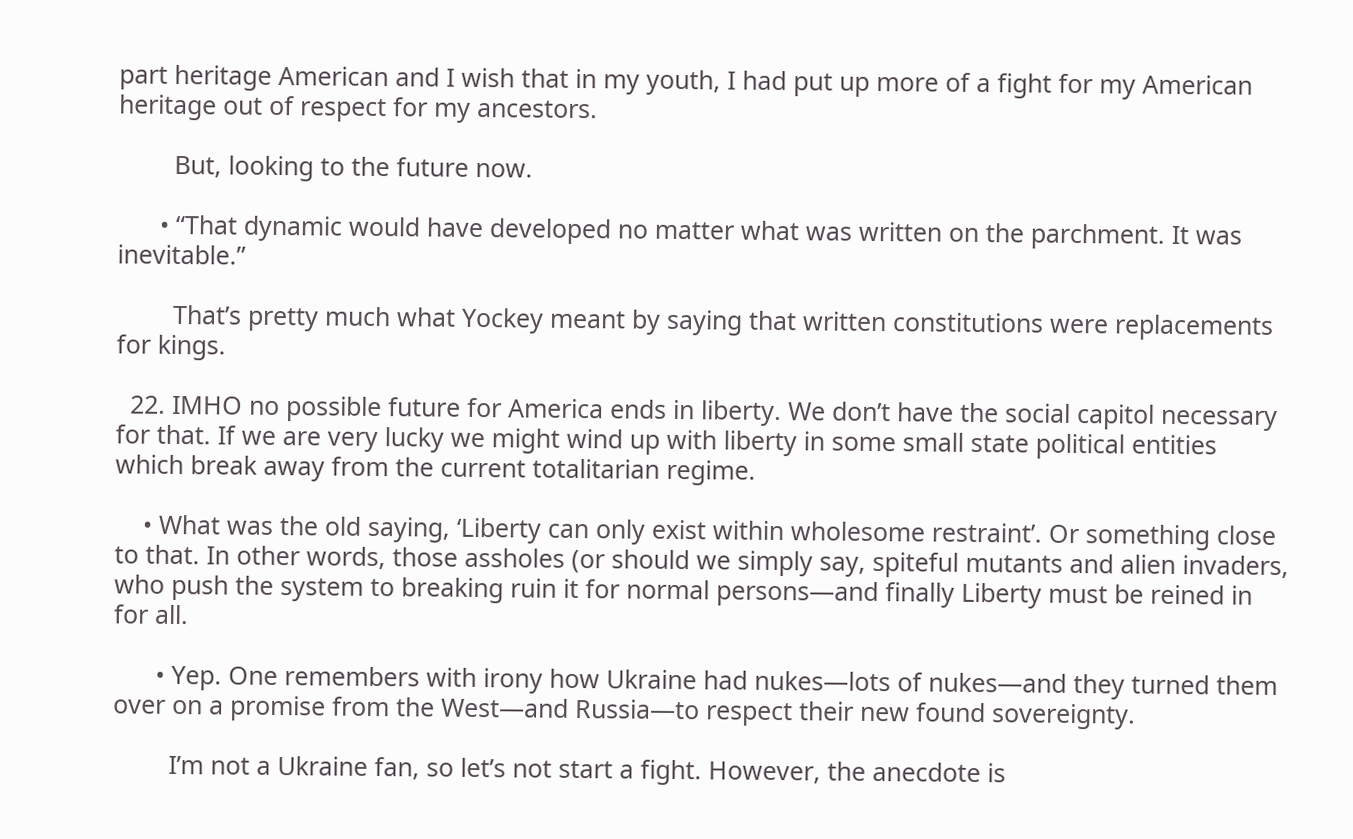part heritage American and I wish that in my youth, I had put up more of a fight for my American heritage out of respect for my ancestors.

        But, looking to the future now.

      • “That dynamic would have developed no matter what was written on the parchment. It was inevitable.”

        That’s pretty much what Yockey meant by saying that written constitutions were replacements for kings.

  22. IMHO no possible future for America ends in liberty. We don’t have the social capitol necessary for that. If we are very lucky we might wind up with liberty in some small state political entities which break away from the current totalitarian regime.

    • What was the old saying, ‘Liberty can only exist within wholesome restraint’. Or something close to that. In other words, those assholes (or should we simply say, spiteful mutants and alien invaders, who push the system to breaking ruin it for normal persons—and finally Liberty must be reined in for all.

      • Yep. One remembers with irony how Ukraine had nukes—lots of nukes—and they turned them over on a promise from the West—and Russia—to respect their new found sovereignty.

        I’m not a Ukraine fan, so let’s not start a fight. However, the anecdote is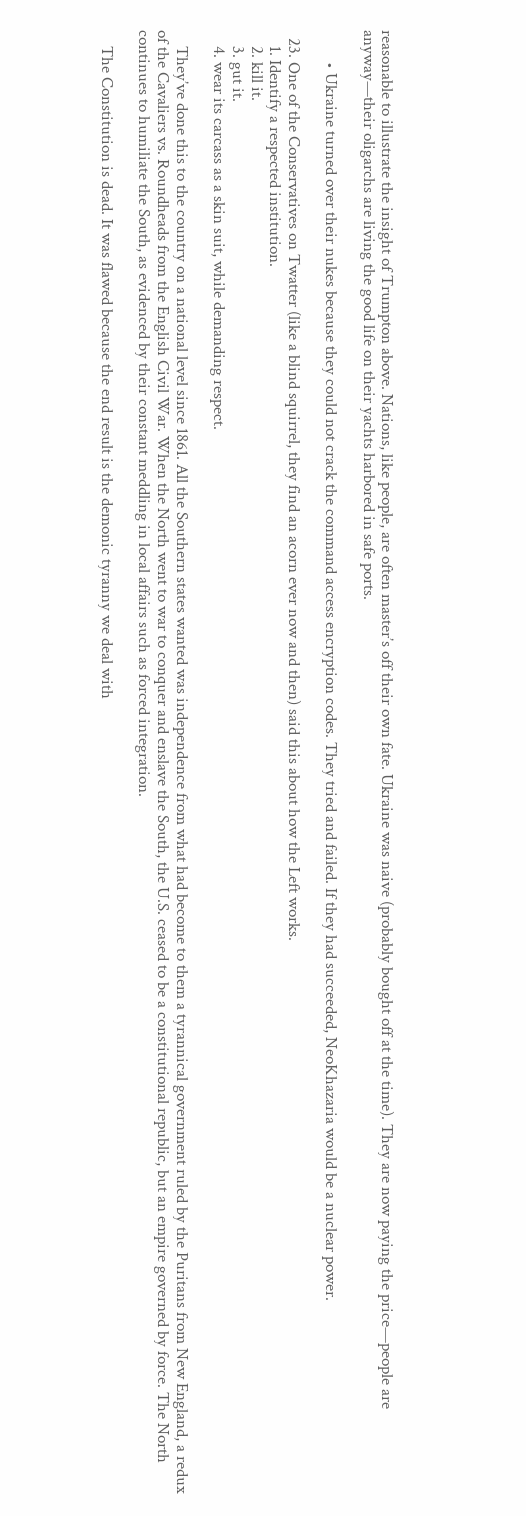reasonable to illustrate the insight of Trumpton above. Nations, like people, are often master’s off their own fate. Ukraine was naive (probably bought off at the time). They are now paying the price—people are anyway—their oligarchs are living the good life on their yachts harbored in safe ports.

        • Ukraine turned over their nukes because they could not crack the command access encryption codes. They tried and failed. If they had succeeded, NeoKhazaria would be a nuclear power.

  23. One of the Conservatives on Twatter (like a blind squirrel, they find an acorn ever now and then) said this about how the Left works.
    1. Identify a respected institution.
    2. kill it.
    3. gut it.
    4. wear its carcass as a skin suit, while demanding respect.

    They’ve done this to the country on a national level since 1861. All the Southern states wanted was independence from what had become to them a tyrannical government ruled by the Puritans from New England, a redux of the Cavaliers vs. Roundheads from the English Civil War. When the North went to war to conquer and enslave the South, the U.S. ceased to be a constitutional republic, but an empire governed by force. The North continues to humiliate the South, as evidenced by their constant meddling in local affairs such as forced integration.

    The Constitution is dead. It was flawed because the end result is the demonic tyranny we deal with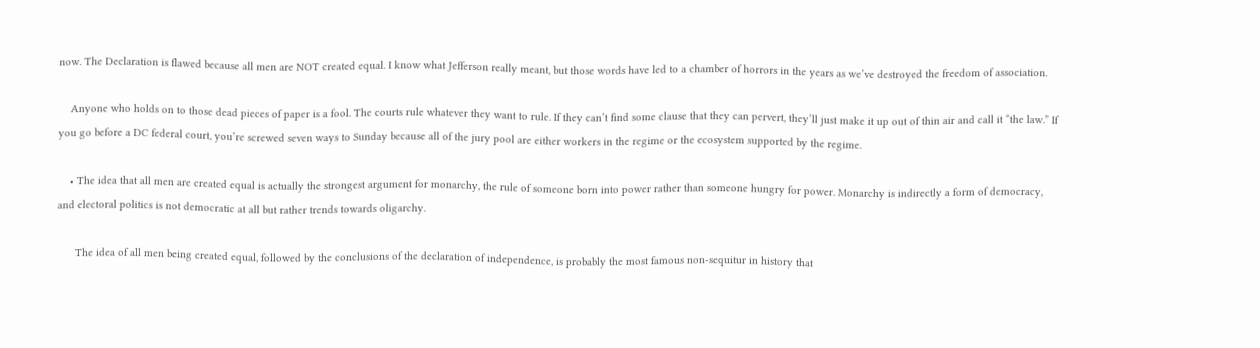now. The Declaration is flawed because all men are NOT created equal. I know what Jefferson really meant, but those words have led to a chamber of horrors in the years as we’ve destroyed the freedom of association.

    Anyone who holds on to those dead pieces of paper is a fool. The courts rule whatever they want to rule. If they can’t find some clause that they can pervert, they’ll just make it up out of thin air and call it “the law.” If you go before a DC federal court, you’re screwed seven ways to Sunday because all of the jury pool are either workers in the regime or the ecosystem supported by the regime.

    • The idea that all men are created equal is actually the strongest argument for monarchy, the rule of someone born into power rather than someone hungry for power. Monarchy is indirectly a form of democracy, and electoral politics is not democratic at all but rather trends towards oligarchy.

      The idea of all men being created equal, followed by the conclusions of the declaration of independence, is probably the most famous non-sequitur in history that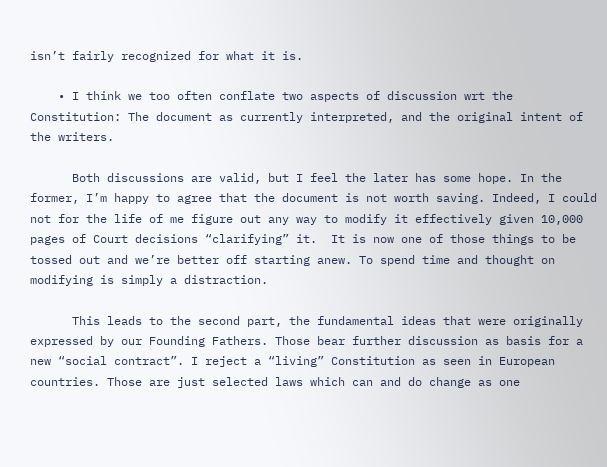isn’t fairly recognized for what it is.

    • I think we too often conflate two aspects of discussion wrt the Constitution: The document as currently interpreted, and the original intent of the writers.

      Both discussions are valid, but I feel the later has some hope. In the former, I’m happy to agree that the document is not worth saving. Indeed, I could not for the life of me figure out any way to modify it effectively given 10,000 pages of Court decisions “clarifying” it.  It is now one of those things to be tossed out and we’re better off starting anew. To spend time and thought on modifying is simply a distraction.

      This leads to the second part, the fundamental ideas that were originally expressed by our Founding Fathers. Those bear further discussion as basis for a new “social contract”. I reject a “living” Constitution as seen in European countries. Those are just selected laws which can and do change as one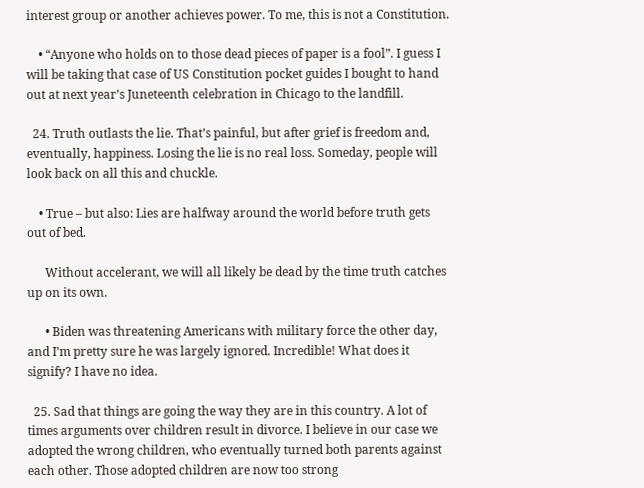interest group or another achieves power. To me, this is not a Constitution.

    • “Anyone who holds on to those dead pieces of paper is a fool”. I guess I will be taking that case of US Constitution pocket guides I bought to hand out at next year’s Juneteenth celebration in Chicago to the landfill.

  24. Truth outlasts the lie. That’s painful, but after grief is freedom and, eventually, happiness. Losing the lie is no real loss. Someday, people will look back on all this and chuckle.

    • True – but also: Lies are halfway around the world before truth gets out of bed.

      Without accelerant, we will all likely be dead by the time truth catches up on its own.

      • Biden was threatening Americans with military force the other day, and I’m pretty sure he was largely ignored. Incredible! What does it signify? I have no idea.

  25. Sad that things are going the way they are in this country. A lot of times arguments over children result in divorce. I believe in our case we adopted the wrong children, who eventually turned both parents against each other. Those adopted children are now too strong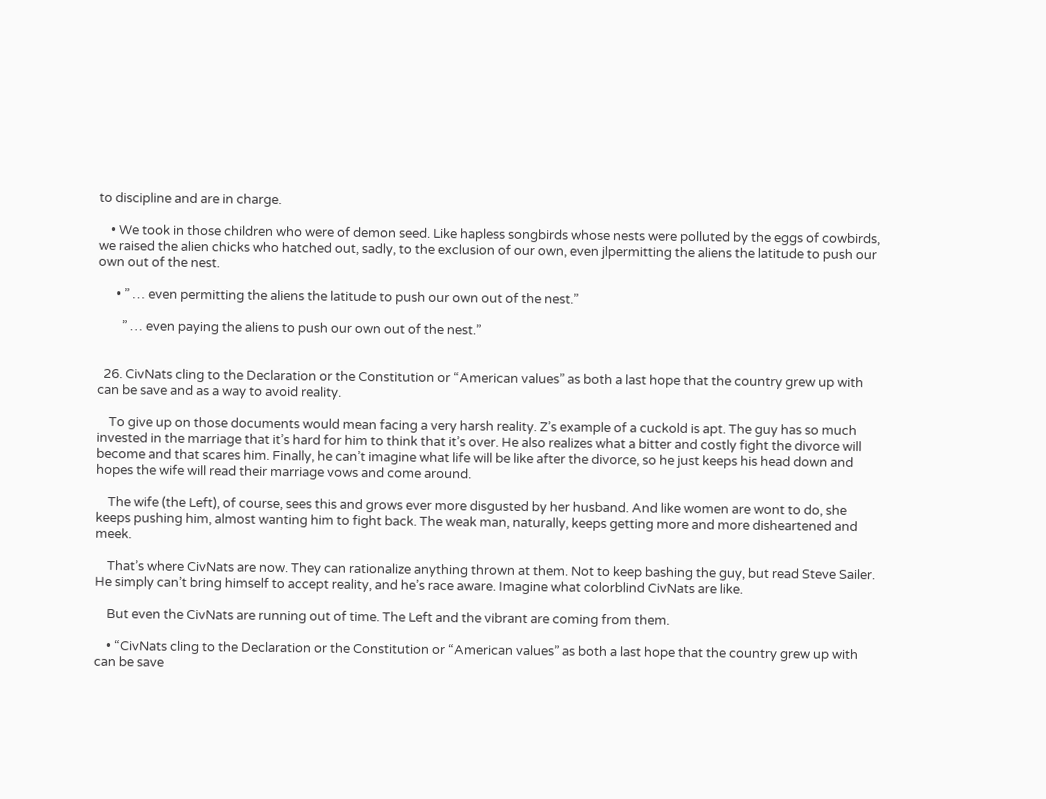to discipline and are in charge.

    • We took in those children who were of demon seed. Like hapless songbirds whose nests were polluted by the eggs of cowbirds, we raised the alien chicks who hatched out, sadly, to the exclusion of our own, even jlpermitting the aliens the latitude to push our own out of the nest.

      • ” … even permitting the aliens the latitude to push our own out of the nest.”

        ” … even paying the aliens to push our own out of the nest.”


  26. CivNats cling to the Declaration or the Constitution or “American values” as both a last hope that the country grew up with can be save and as a way to avoid reality.

    To give up on those documents would mean facing a very harsh reality. Z’s example of a cuckold is apt. The guy has so much invested in the marriage that it’s hard for him to think that it’s over. He also realizes what a bitter and costly fight the divorce will become and that scares him. Finally, he can’t imagine what life will be like after the divorce, so he just keeps his head down and hopes the wife will read their marriage vows and come around.

    The wife (the Left), of course, sees this and grows ever more disgusted by her husband. And like women are wont to do, she keeps pushing him, almost wanting him to fight back. The weak man, naturally, keeps getting more and more disheartened and meek.

    That’s where CivNats are now. They can rationalize anything thrown at them. Not to keep bashing the guy, but read Steve Sailer. He simply can’t bring himself to accept reality, and he’s race aware. Imagine what colorblind CivNats are like.

    But even the CivNats are running out of time. The Left and the vibrant are coming from them.

    • “CivNats cling to the Declaration or the Constitution or “American values” as both a last hope that the country grew up with can be save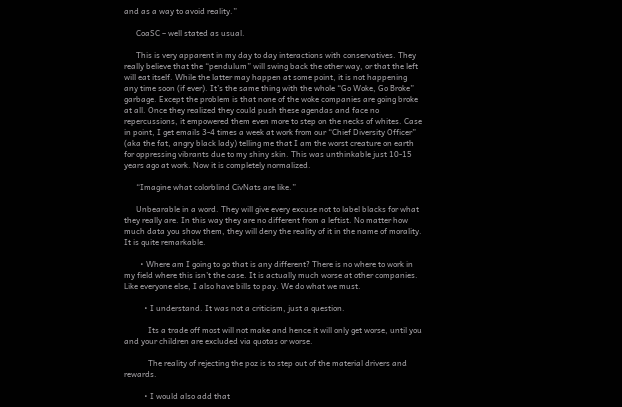and as a way to avoid reality.”

      CoaSC – well stated as usual.

      This is very apparent in my day to day interactions with conservatives. They really believe that the “pendulum” will swing back the other way, or that the left will eat itself. While the latter may happen at some point, it is not happening any time soon (if ever). It’s the same thing with the whole “Go Woke, Go Broke” garbage. Except the problem is that none of the woke companies are going broke at all. Once they realized they could push these agendas and face no repercussions, it empowered them even more to step on the necks of whites. Case in point, I get emails 3-4 times a week at work from our “Chief Diversity Officer” (aka the fat, angry black lady) telling me that I am the worst creature on earth for oppressing vibrants due to my shiny skin. This was unthinkable just 10-15 years ago at work. Now it is completely normalized.

      “Imagine what colorblind CivNats are like.”

      Unbearable in a word. They will give every excuse not to label blacks for what they really are. In this way they are no different from a leftist. No matter how much data you show them, they will deny the reality of it in the name of morality. It is quite remarkable.

        • Where am I going to go that is any different? There is no where to work in my field where this isn’t the case. It is actually much worse at other companies. Like everyone else, I also have bills to pay. We do what we must.

          • I understand. It was not a criticism, just a question.

            Its a trade off most will not make and hence it will only get worse, until you and your children are excluded via quotas or worse.

            The reality of rejecting the poz is to step out of the material drivers and rewards.

          • I would also add that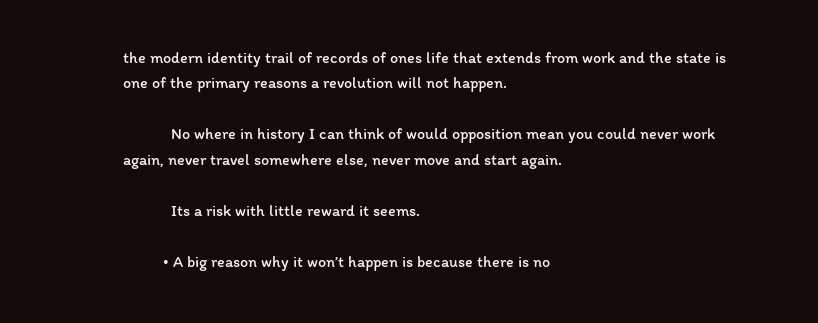the modern identity trail of records of ones life that extends from work and the state is one of the primary reasons a revolution will not happen.

            No where in history I can think of would opposition mean you could never work again, never travel somewhere else, never move and start again.

            Its a risk with little reward it seems.

          • A big reason why it won’t happen is because there is no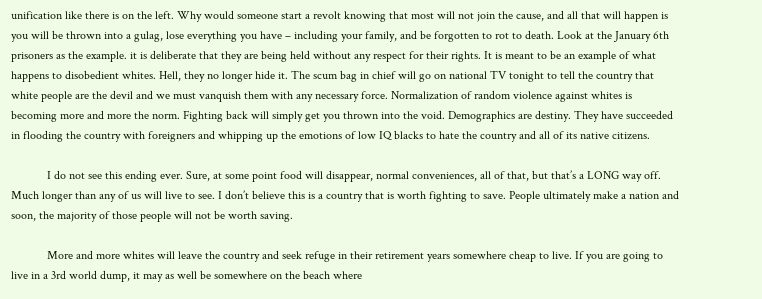unification like there is on the left. Why would someone start a revolt knowing that most will not join the cause, and all that will happen is you will be thrown into a gulag, lose everything you have – including your family, and be forgotten to rot to death. Look at the January 6th prisoners as the example. it is deliberate that they are being held without any respect for their rights. It is meant to be an example of what happens to disobedient whites. Hell, they no longer hide it. The scum bag in chief will go on national TV tonight to tell the country that white people are the devil and we must vanquish them with any necessary force. Normalization of random violence against whites is becoming more and more the norm. Fighting back will simply get you thrown into the void. Demographics are destiny. They have succeeded in flooding the country with foreigners and whipping up the emotions of low IQ blacks to hate the country and all of its native citizens.

            I do not see this ending ever. Sure, at some point food will disappear, normal conveniences, all of that, but that’s a LONG way off. Much longer than any of us will live to see. I don’t believe this is a country that is worth fighting to save. People ultimately make a nation and soon, the majority of those people will not be worth saving.

            More and more whites will leave the country and seek refuge in their retirement years somewhere cheap to live. If you are going to live in a 3rd world dump, it may as well be somewhere on the beach where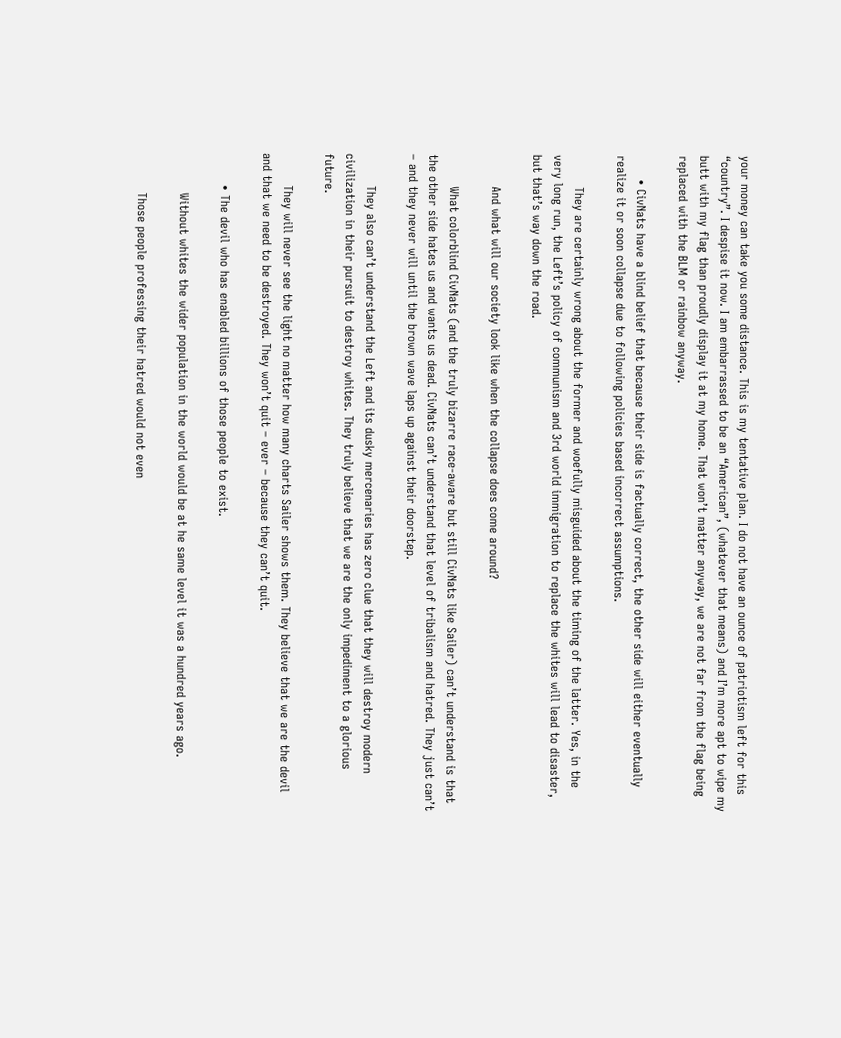your money can take you some distance. This is my tentative plan. I do not have an ounce of patriotism left for this “country”. I despise it now. I am embarrassed to be an “American”, (whatever that means) and I’m more apt to wipe my butt with my flag than proudly display it at my home. That won’t matter anyway, we are not far from the flag being replaced with the BLM or rainbow anyway.

      • CivNats have a blind belief that because their side is factually correct, the other side will either eventually realize it or soon collapse due to following policies based incorrect assumptions.

        They are certainly wrong about the former and woefully misguided about the timing of the latter. Yes, in the very long run, the Left’s policy of communism and 3rd world immigration to replace the whites will lead to disaster, but that’s way down the road.

        And what will our society look like when the collapse does come around?

        What colorblind CivNats (and the truly bizarre race-aware but still CivNats like Sailer) can’t understand is that the other side hates us and wants us dead. CivNats can’t understand that level of tribalism and hatred. They just can’t – and they never will until the brown wave laps up against their doorstep.

        They also can’t understand the Left and its dusky mercenaries has zero clue that they will destroy modern civilization in their pursuit to destroy whites. They truly believe that we are the only impediment to a glorious future.

        They will never see the light no matter how many charts Sailer shows them. They believe that we are the devil and that we need to be destroyed. They won’t quit – ever – because they can’t quit.

        • The devil who has enabled billions of those people to exist.

          Without whites the wider population in the world would be at he same level it was a hundred years ago.

          Those people professing their hatred would not even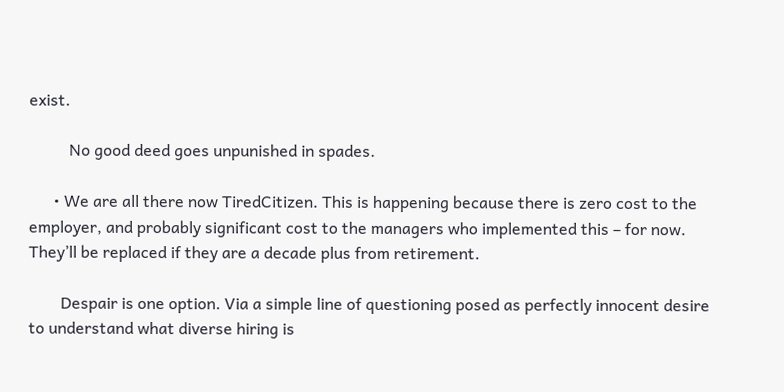exist.

          No good deed goes unpunished in spades.

      • We are all there now TiredCitizen. This is happening because there is zero cost to the employer, and probably significant cost to the managers who implemented this – for now. They’ll be replaced if they are a decade plus from retirement.

        Despair is one option. Via a simple line of questioning posed as perfectly innocent desire to understand what diverse hiring is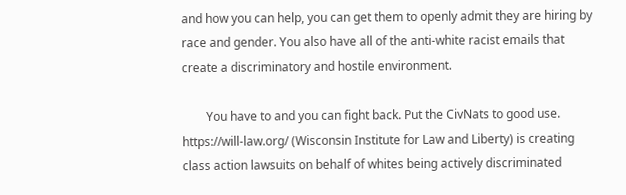and how you can help, you can get them to openly admit they are hiring by race and gender. You also have all of the anti-white racist emails that create a discriminatory and hostile environment.

        You have to and you can fight back. Put the CivNats to good use. https://will-law.org/ (Wisconsin Institute for Law and Liberty) is creating class action lawsuits on behalf of whites being actively discriminated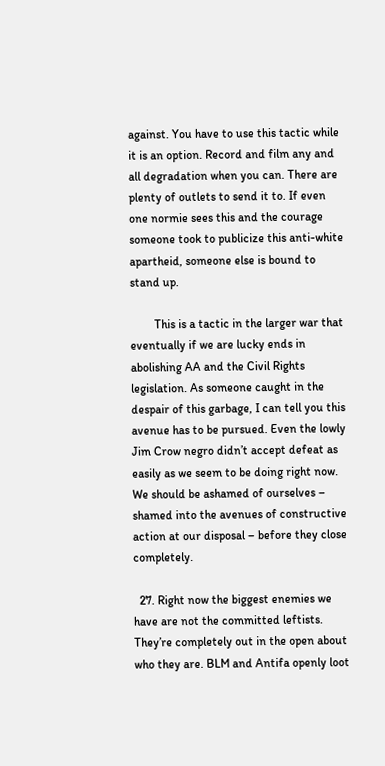against. You have to use this tactic while it is an option. Record and film any and all degradation when you can. There are plenty of outlets to send it to. If even one normie sees this and the courage someone took to publicize this anti-white apartheid, someone else is bound to stand up.

        This is a tactic in the larger war that eventually if we are lucky ends in abolishing AA and the Civil Rights legislation. As someone caught in the despair of this garbage, I can tell you this avenue has to be pursued. Even the lowly Jim Crow negro didn’t accept defeat as easily as we seem to be doing right now. We should be ashamed of ourselves – shamed into the avenues of constructive action at our disposal – before they close completely.

  27. Right now the biggest enemies we have are not the committed leftists. They’re completely out in the open about who they are. BLM and Antifa openly loot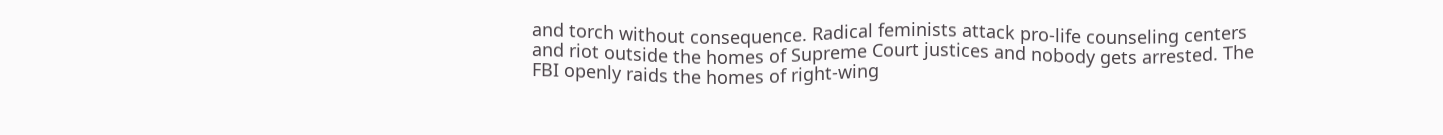and torch without consequence. Radical feminists attack pro-life counseling centers and riot outside the homes of Supreme Court justices and nobody gets arrested. The FBI openly raids the homes of right-wing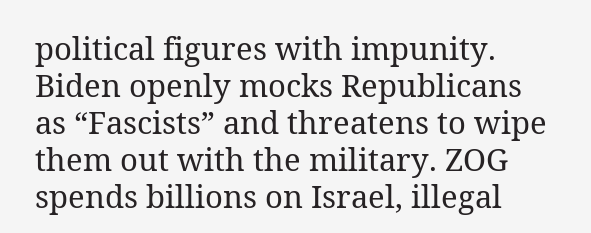political figures with impunity. Biden openly mocks Republicans as “Fascists” and threatens to wipe them out with the military. ZOG spends billions on Israel, illegal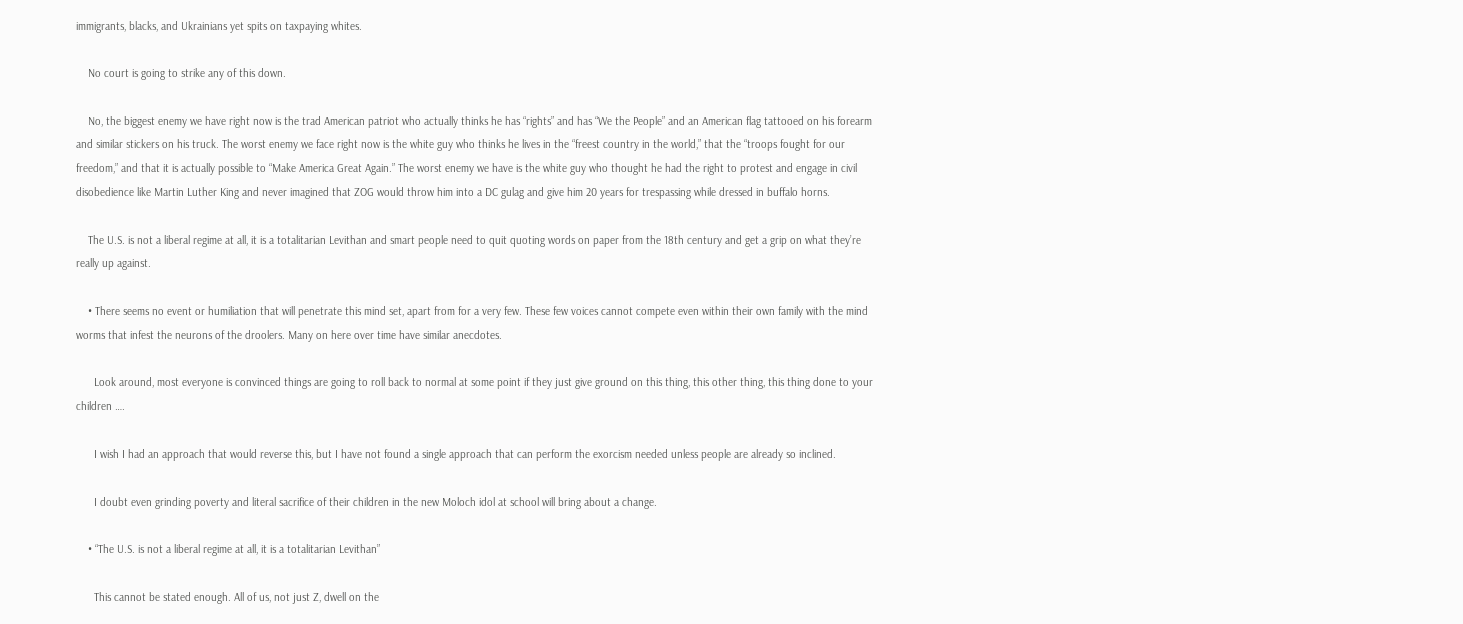immigrants, blacks, and Ukrainians yet spits on taxpaying whites.

    No court is going to strike any of this down.

    No, the biggest enemy we have right now is the trad American patriot who actually thinks he has “rights” and has “We the People” and an American flag tattooed on his forearm and similar stickers on his truck. The worst enemy we face right now is the white guy who thinks he lives in the “freest country in the world,” that the “troops fought for our freedom,” and that it is actually possible to “Make America Great Again.” The worst enemy we have is the white guy who thought he had the right to protest and engage in civil disobedience like Martin Luther King and never imagined that ZOG would throw him into a DC gulag and give him 20 years for trespassing while dressed in buffalo horns.

    The U.S. is not a liberal regime at all, it is a totalitarian Levithan and smart people need to quit quoting words on paper from the 18th century and get a grip on what they’re really up against.

    • There seems no event or humiliation that will penetrate this mind set, apart from for a very few. These few voices cannot compete even within their own family with the mind worms that infest the neurons of the droolers. Many on here over time have similar anecdotes.

      Look around, most everyone is convinced things are going to roll back to normal at some point if they just give ground on this thing, this other thing, this thing done to your children ….

      I wish I had an approach that would reverse this, but I have not found a single approach that can perform the exorcism needed unless people are already so inclined.

      I doubt even grinding poverty and literal sacrifice of their children in the new Moloch idol at school will bring about a change.

    • “The U.S. is not a liberal regime at all, it is a totalitarian Levithan”

      This cannot be stated enough. All of us, not just Z, dwell on the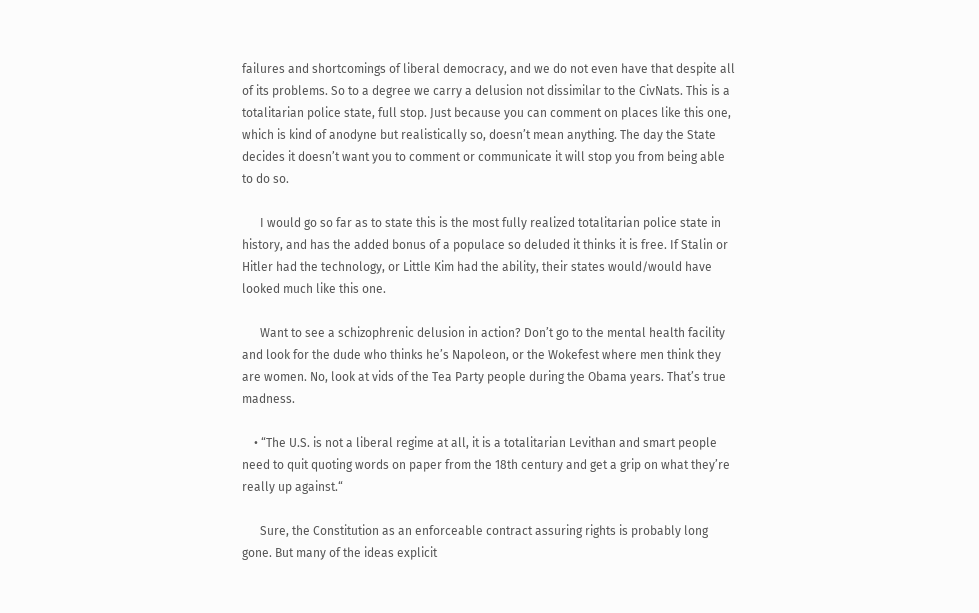failures and shortcomings of liberal democracy, and we do not even have that despite all of its problems. So to a degree we carry a delusion not dissimilar to the CivNats. This is a totalitarian police state, full stop. Just because you can comment on places like this one, which is kind of anodyne but realistically so, doesn’t mean anything. The day the State decides it doesn’t want you to comment or communicate it will stop you from being able to do so.

      I would go so far as to state this is the most fully realized totalitarian police state in history, and has the added bonus of a populace so deluded it thinks it is free. If Stalin or Hitler had the technology, or Little Kim had the ability, their states would/would have looked much like this one.

      Want to see a schizophrenic delusion in action? Don’t go to the mental health facility and look for the dude who thinks he’s Napoleon, or the Wokefest where men think they are women. No, look at vids of the Tea Party people during the Obama years. That’s true madness.

    • “The U.S. is not a liberal regime at all, it is a totalitarian Levithan and smart people need to quit quoting words on paper from the 18th century and get a grip on what they’re really up against.“

      Sure, the Constitution as an enforceable contract assuring rights is probably long gone. But many of the ideas explicit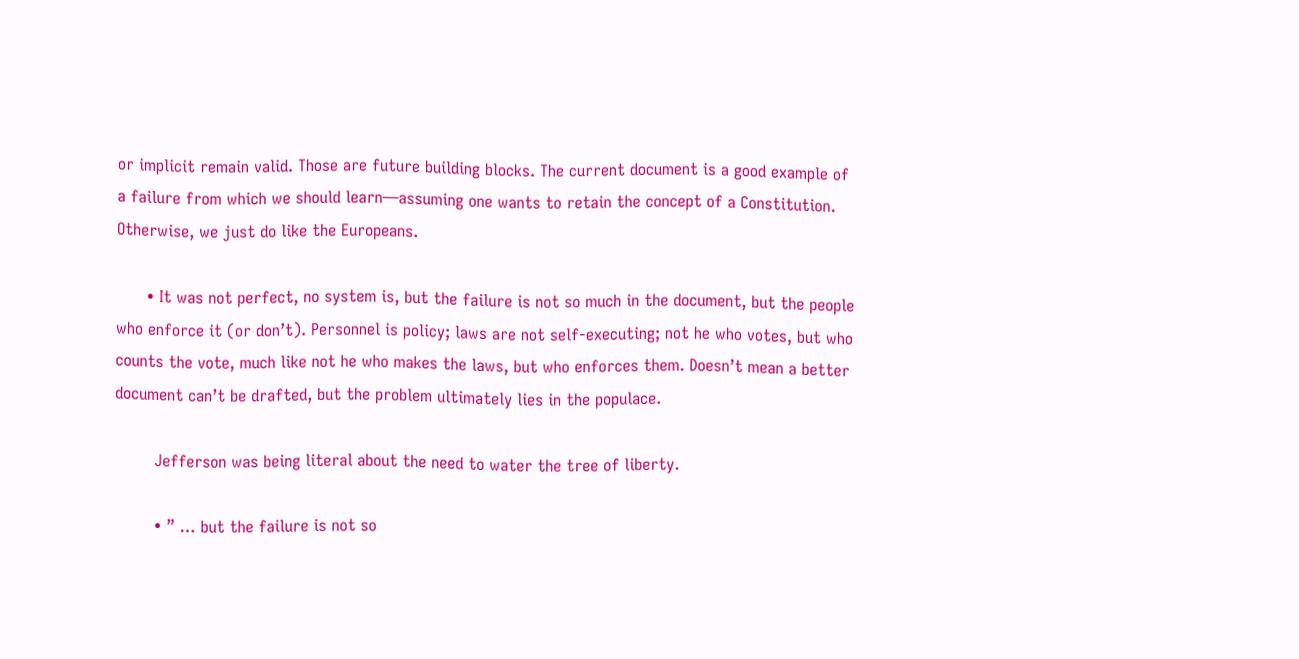or implicit remain valid. Those are future building blocks. The current document is a good example of a failure from which we should learn—assuming one wants to retain the concept of a Constitution. Otherwise, we just do like the Europeans.

      • It was not perfect, no system is, but the failure is not so much in the document, but the people who enforce it (or don’t). Personnel is policy; laws are not self-executing; not he who votes, but who counts the vote, much like not he who makes the laws, but who enforces them. Doesn’t mean a better document can’t be drafted, but the problem ultimately lies in the populace.

        Jefferson was being literal about the need to water the tree of liberty.

        • ” … but the failure is not so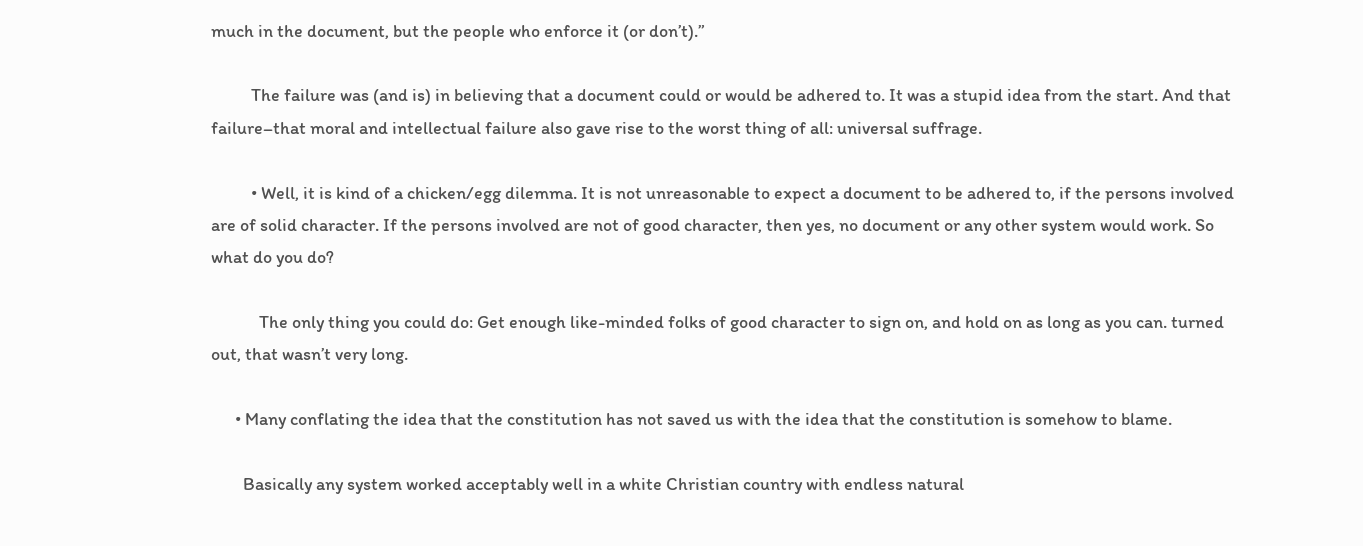much in the document, but the people who enforce it (or don’t).”

          The failure was (and is) in believing that a document could or would be adhered to. It was a stupid idea from the start. And that failure–that moral and intellectual failure also gave rise to the worst thing of all: universal suffrage.

          • Well, it is kind of a chicken/egg dilemma. It is not unreasonable to expect a document to be adhered to, if the persons involved are of solid character. If the persons involved are not of good character, then yes, no document or any other system would work. So what do you do?

            The only thing you could do: Get enough like-minded folks of good character to sign on, and hold on as long as you can. turned out, that wasn’t very long.

      • Many conflating the idea that the constitution has not saved us with the idea that the constitution is somehow to blame.

        Basically any system worked acceptably well in a white Christian country with endless natural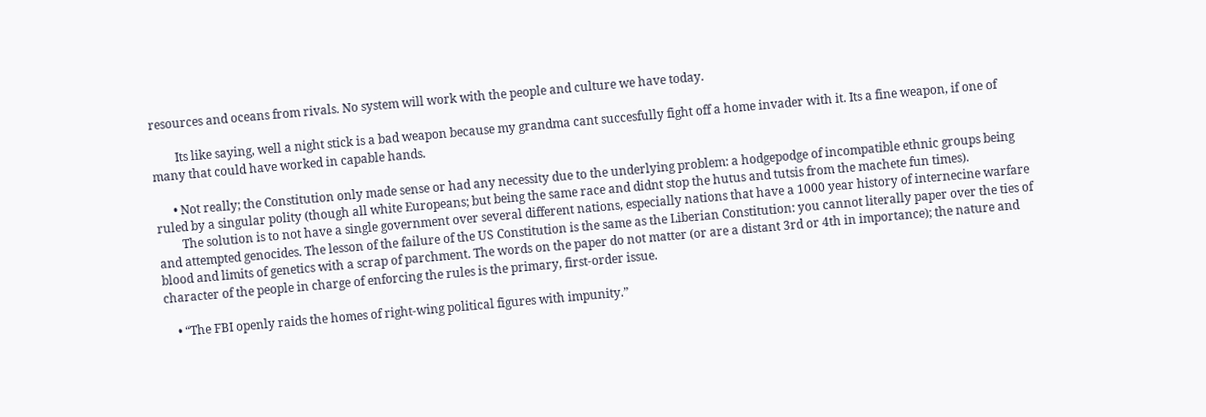resources and oceans from rivals. No system will work with the people and culture we have today.

        Its like saying, well a night stick is a bad weapon because my grandma cant succesfully fight off a home invader with it. Its a fine weapon, if one of many that could have worked in capable hands.

      • Not really; the Constitution only made sense or had any necessity due to the underlying problem: a hodgepodge of incompatible ethnic groups being ruled by a singular polity (though all white Europeans; but being the same race and didnt stop the hutus and tutsis from the machete fun times).
        The solution is to not have a single government over several different nations, especially nations that have a 1000 year history of internecine warfare and attempted genocides. The lesson of the failure of the US Constitution is the same as the Liberian Constitution: you cannot literally paper over the ties of blood and limits of genetics with a scrap of parchment. The words on the paper do not matter (or are a distant 3rd or 4th in importance); the nature and character of the people in charge of enforcing the rules is the primary, first-order issue.

    • “The FBI openly raids the homes of right-wing political figures with impunity.”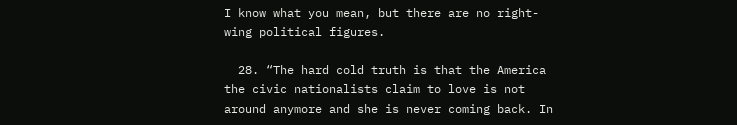I know what you mean, but there are no right-wing political figures.

  28. “The hard cold truth is that the America the civic nationalists claim to love is not around anymore and she is never coming back. In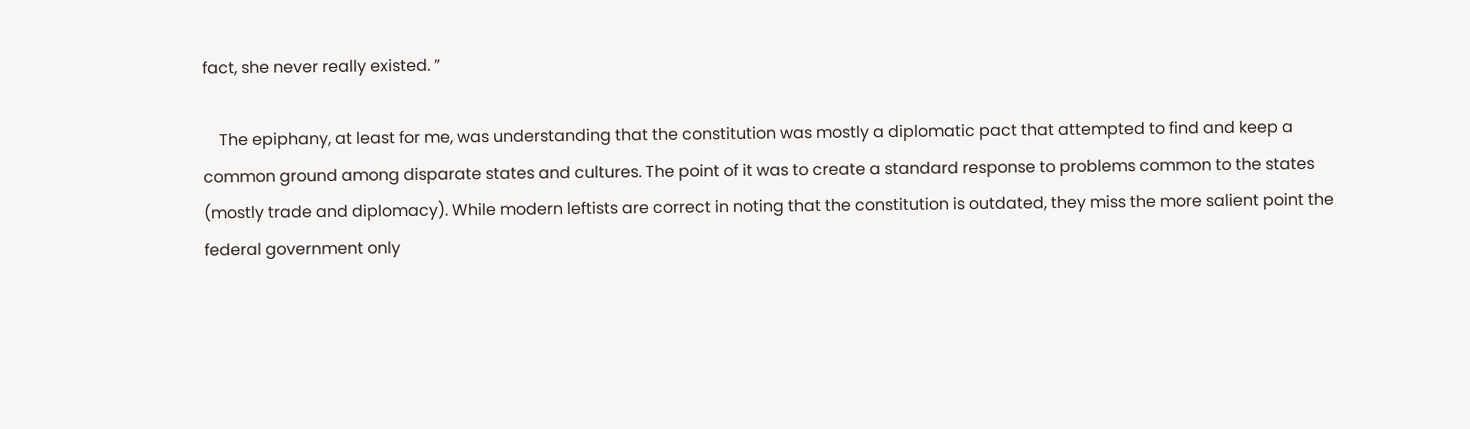fact, she never really existed. ”

    The epiphany, at least for me, was understanding that the constitution was mostly a diplomatic pact that attempted to find and keep a common ground among disparate states and cultures. The point of it was to create a standard response to problems common to the states (mostly trade and diplomacy). While modern leftists are correct in noting that the constitution is outdated, they miss the more salient point the federal government only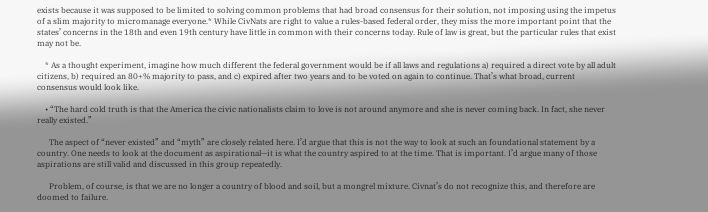exists because it was supposed to be limited to solving common problems that had broad consensus for their solution, not imposing using the impetus of a slim majority to micromanage everyone.* While CivNats are right to value a rules-based federal order, they miss the more important point that the states’ concerns in the 18th and even 19th century have little in common with their concerns today. Rule of law is great, but the particular rules that exist may not be.

    * As a thought experiment, imagine how much different the federal government would be if all laws and regulations a) required a direct vote by all adult citizens, b) required an 80+% majority to pass, and c) expired after two years and to be voted on again to continue. That’s what broad, current consensus would look like.

    • “The hard cold truth is that the America the civic nationalists claim to love is not around anymore and she is never coming back. In fact, she never really existed.”

      The aspect of “never existed” and “myth” are closely related here. I’d argue that this is not the way to look at such an foundational statement by a country. One needs to look at the document as aspirational—it is what the country aspired to at the time. That is important. I’d argue many of those aspirations are still valid and discussed in this group repeatedly.

      Problem, of course, is that we are no longer a country of blood and soil, but a mongrel mixture. Civnat’s do not recognize this, and therefore are doomed to failure.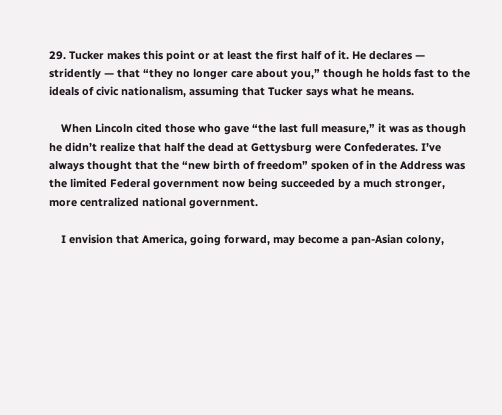29. Tucker makes this point or at least the first half of it. He declares — stridently — that “they no longer care about you,” though he holds fast to the ideals of civic nationalism, assuming that Tucker says what he means.

    When Lincoln cited those who gave “the last full measure,” it was as though he didn’t realize that half the dead at Gettysburg were Confederates. I’ve always thought that the “new birth of freedom” spoken of in the Address was the limited Federal government now being succeeded by a much stronger, more centralized national government.

    I envision that America, going forward, may become a pan-Asian colony,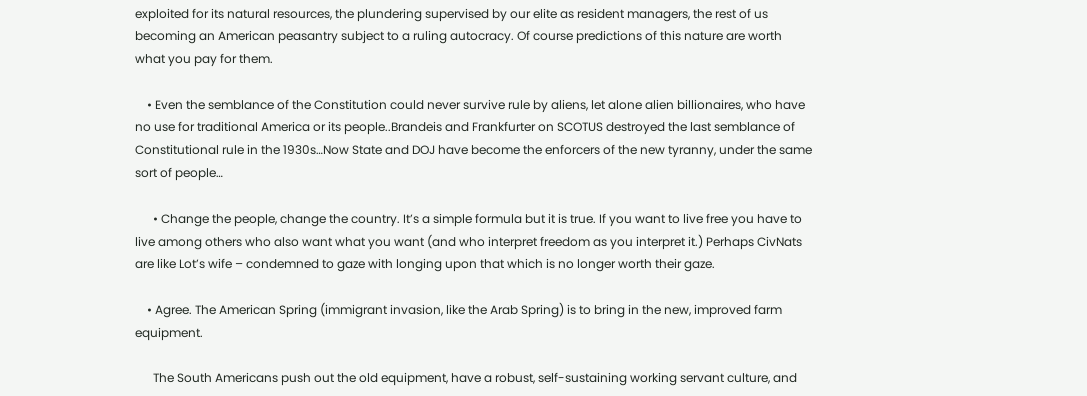exploited for its natural resources, the plundering supervised by our elite as resident managers, the rest of us becoming an American peasantry subject to a ruling autocracy. Of course predictions of this nature are worth what you pay for them.

    • Even the semblance of the Constitution could never survive rule by aliens, let alone alien billionaires, who have no use for traditional America or its people..Brandeis and Frankfurter on SCOTUS destroyed the last semblance of Constitutional rule in the 1930s…Now State and DOJ have become the enforcers of the new tyranny, under the same sort of people…

      • Change the people, change the country. It’s a simple formula but it is true. If you want to live free you have to live among others who also want what you want (and who interpret freedom as you interpret it.) Perhaps CivNats are like Lot’s wife – condemned to gaze with longing upon that which is no longer worth their gaze.

    • Agree. The American Spring (immigrant invasion, like the Arab Spring) is to bring in the new, improved farm equipment.

      The South Americans push out the old equipment, have a robust, self-sustaining working servant culture, and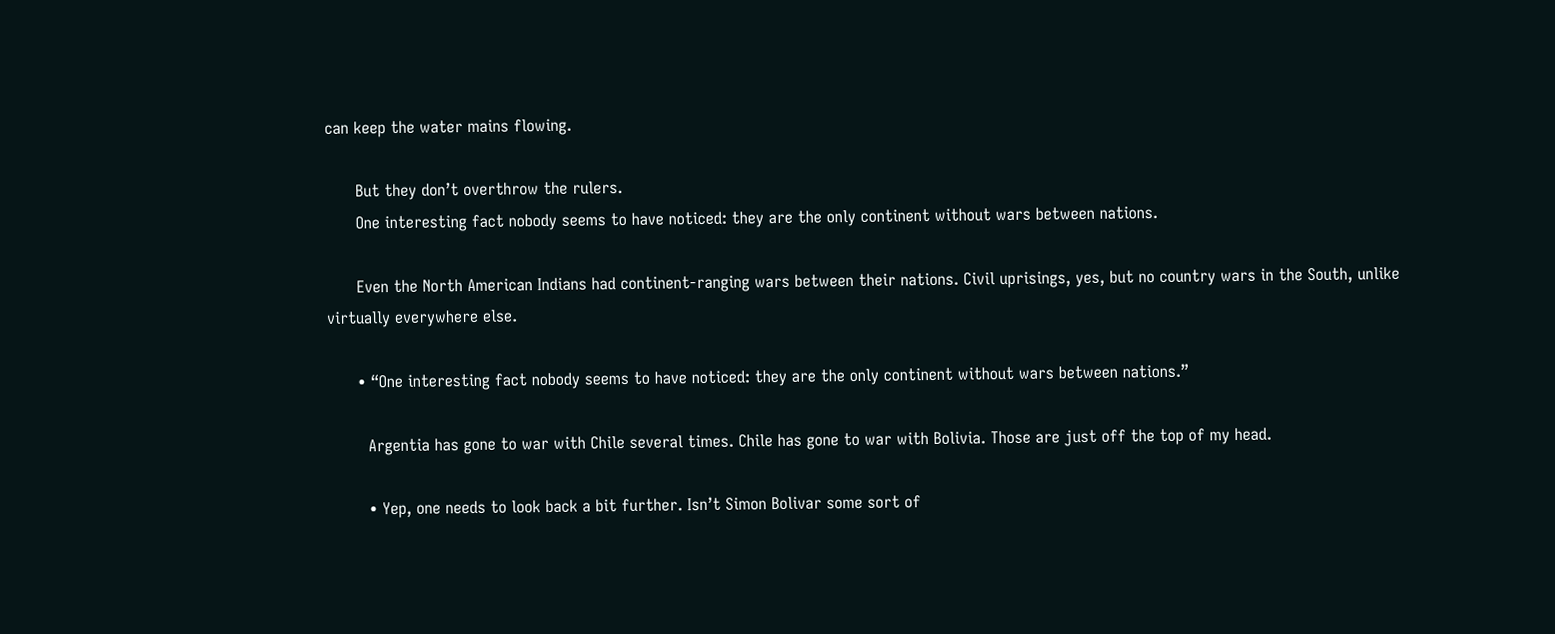can keep the water mains flowing.

      But they don’t overthrow the rulers.
      One interesting fact nobody seems to have noticed: they are the only continent without wars between nations.

      Even the North American Indians had continent-ranging wars between their nations. Civil uprisings, yes, but no country wars in the South, unlike virtually everywhere else.

      • “One interesting fact nobody seems to have noticed: they are the only continent without wars between nations.”

        Argentia has gone to war with Chile several times. Chile has gone to war with Bolivia. Those are just off the top of my head.

        • Yep, one needs to look back a bit further. Isn’t Simon Bolivar some sort of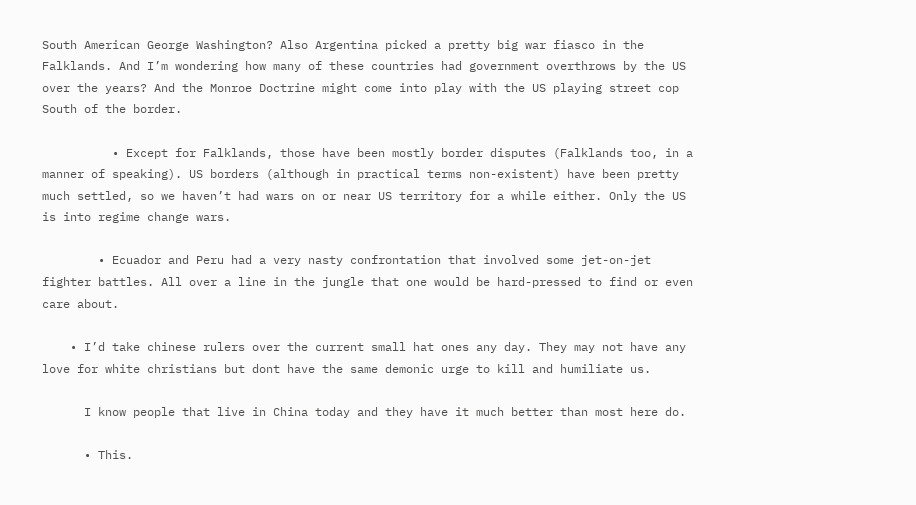South American George Washington? Also Argentina picked a pretty big war fiasco in the Falklands. And I’m wondering how many of these countries had government overthrows by the US over the years? And the Monroe Doctrine might come into play with the US playing street cop South of the border.

          • Except for Falklands, those have been mostly border disputes (Falklands too, in a manner of speaking). US borders (although in practical terms non-existent) have been pretty much settled, so we haven’t had wars on or near US territory for a while either. Only the US is into regime change wars.

        • Ecuador and Peru had a very nasty confrontation that involved some jet-on-jet fighter battles. All over a line in the jungle that one would be hard-pressed to find or even care about.

    • I’d take chinese rulers over the current small hat ones any day. They may not have any love for white christians but dont have the same demonic urge to kill and humiliate us.

      I know people that live in China today and they have it much better than most here do.

      • This.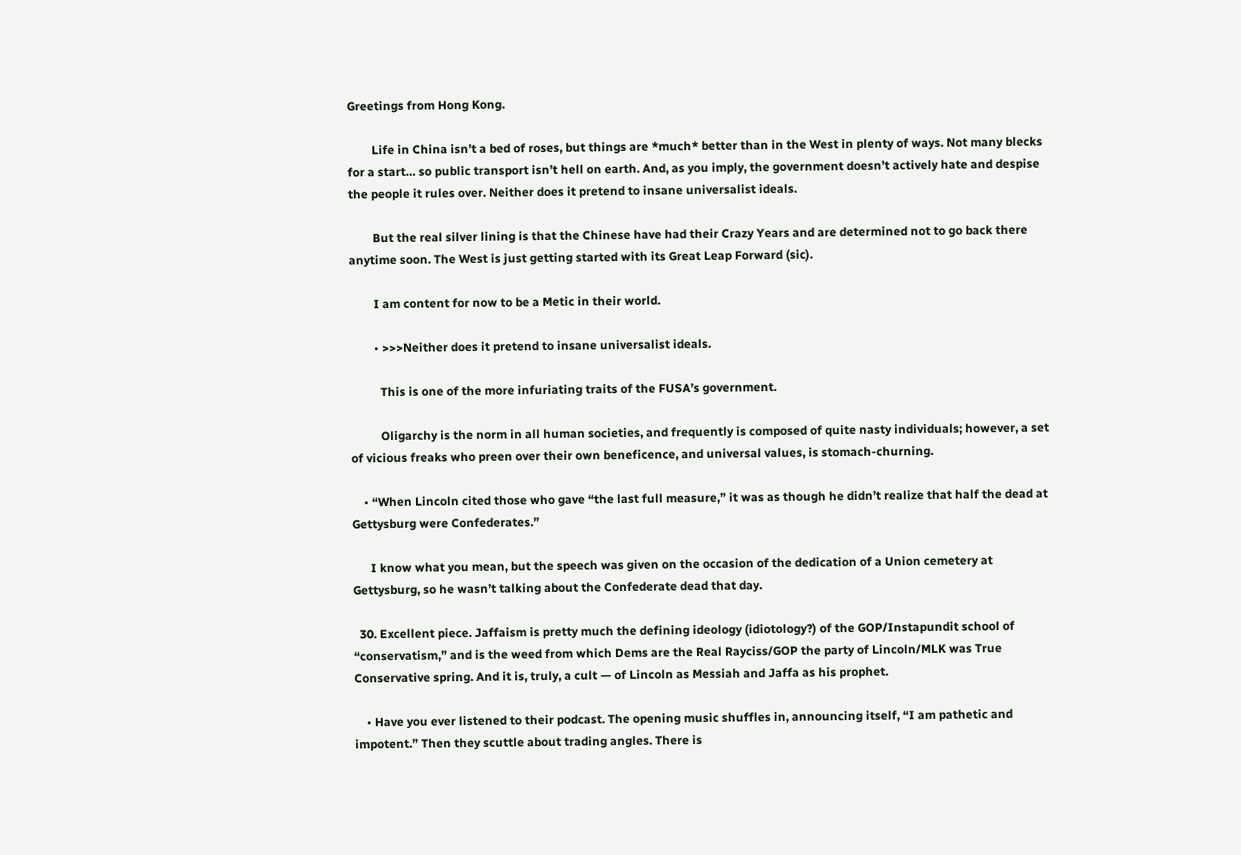Greetings from Hong Kong.

        Life in China isn’t a bed of roses, but things are *much* better than in the West in plenty of ways. Not many blecks for a start… so public transport isn’t hell on earth. And, as you imply, the government doesn’t actively hate and despise the people it rules over. Neither does it pretend to insane universalist ideals.

        But the real silver lining is that the Chinese have had their Crazy Years and are determined not to go back there anytime soon. The West is just getting started with its Great Leap Forward (sic).

        I am content for now to be a Metic in their world.

        • >>>Neither does it pretend to insane universalist ideals.

          This is one of the more infuriating traits of the FUSA’s government.

          Oligarchy is the norm in all human societies, and frequently is composed of quite nasty individuals; however, a set of vicious freaks who preen over their own beneficence, and universal values, is stomach-churning.

    • “When Lincoln cited those who gave “the last full measure,” it was as though he didn’t realize that half the dead at Gettysburg were Confederates.”

      I know what you mean, but the speech was given on the occasion of the dedication of a Union cemetery at Gettysburg, so he wasn’t talking about the Confederate dead that day.

  30. Excellent piece. Jaffaism is pretty much the defining ideology (idiotology?) of the GOP/Instapundit school of “conservatism,” and is the weed from which Dems are the Real Rayciss/GOP the party of Lincoln/MLK was True Conservative spring. And it is, truly, a cult — of Lincoln as Messiah and Jaffa as his prophet.

    • Have you ever listened to their podcast. The opening music shuffles in, announcing itself, “I am pathetic and impotent.” Then they scuttle about trading angles. There is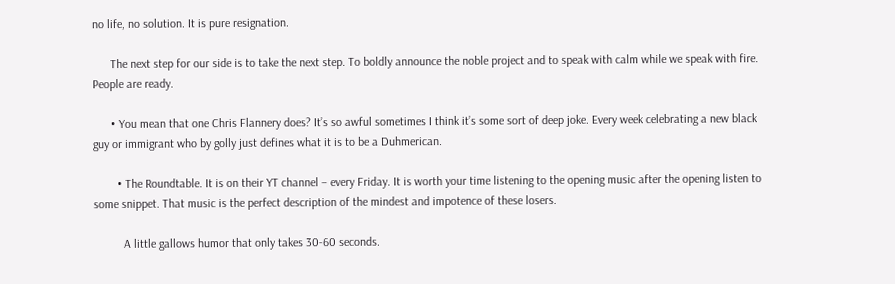no life, no solution. It is pure resignation.

      The next step for our side is to take the next step. To boldly announce the noble project and to speak with calm while we speak with fire. People are ready.

      • You mean that one Chris Flannery does? It’s so awful sometimes I think it’s some sort of deep joke. Every week celebrating a new black guy or immigrant who by golly just defines what it is to be a Duhmerican.

        • The Roundtable. It is on their YT channel – every Friday. It is worth your time listening to the opening music after the opening listen to some snippet. That music is the perfect description of the mindest and impotence of these losers.

          A little gallows humor that only takes 30-60 seconds.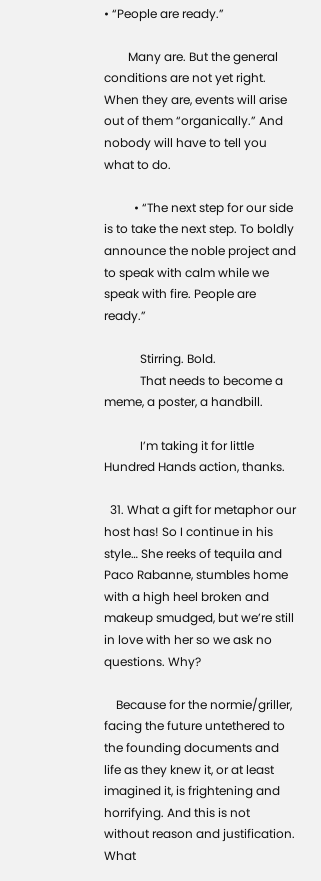• “People are ready.”

        Many are. But the general conditions are not yet right. When they are, events will arise out of them “organically.” And nobody will have to tell you what to do.

          • “The next step for our side is to take the next step. To boldly announce the noble project and to speak with calm while we speak with fire. People are ready.”

            Stirring. Bold.
            That needs to become a meme, a poster, a handbill.

            I’m taking it for little Hundred Hands action, thanks.

  31. What a gift for metaphor our host has! So I continue in his style… She reeks of tequila and Paco Rabanne, stumbles home with a high heel broken and makeup smudged, but we’re still in love with her so we ask no questions. Why?

    Because for the normie/griller, facing the future untethered to the founding documents and life as they knew it, or at least imagined it, is frightening and horrifying. And this is not without reason and justification. What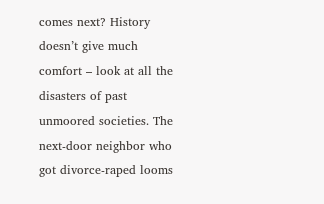comes next? History doesn’t give much comfort – look at all the disasters of past unmoored societies. The next-door neighbor who got divorce-raped looms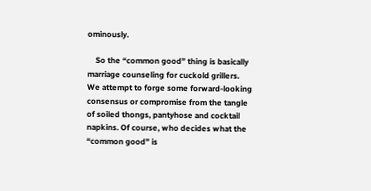ominously.

    So the “common good” thing is basically marriage counseling for cuckold grillers. We attempt to forge some forward-looking consensus or compromise from the tangle of soiled thongs, pantyhose and cocktail napkins. Of course, who decides what the “common good” is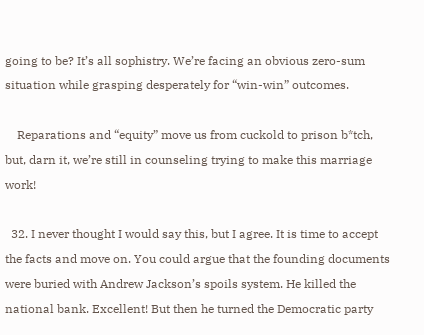going to be? It’s all sophistry. We’re facing an obvious zero-sum situation while grasping desperately for “win-win” outcomes.

    Reparations and “equity” move us from cuckold to prison b*tch, but, darn it, we’re still in counseling trying to make this marriage work!

  32. I never thought I would say this, but I agree. It is time to accept the facts and move on. You could argue that the founding documents were buried with Andrew Jackson’s spoils system. He killed the national bank. Excellent! But then he turned the Democratic party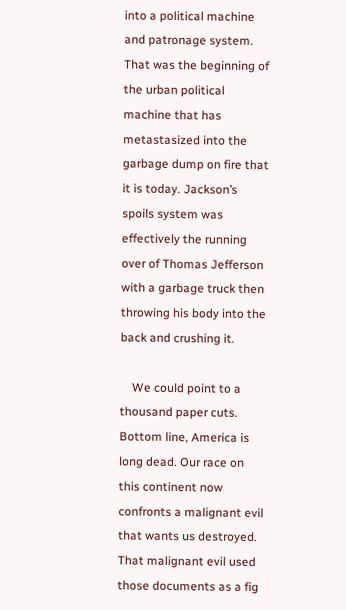into a political machine and patronage system. That was the beginning of the urban political machine that has metastasized into the garbage dump on fire that it is today. Jackson’s spoils system was effectively the running over of Thomas Jefferson with a garbage truck then throwing his body into the back and crushing it.

    We could point to a thousand paper cuts. Bottom line, America is long dead. Our race on this continent now confronts a malignant evil that wants us destroyed. That malignant evil used those documents as a fig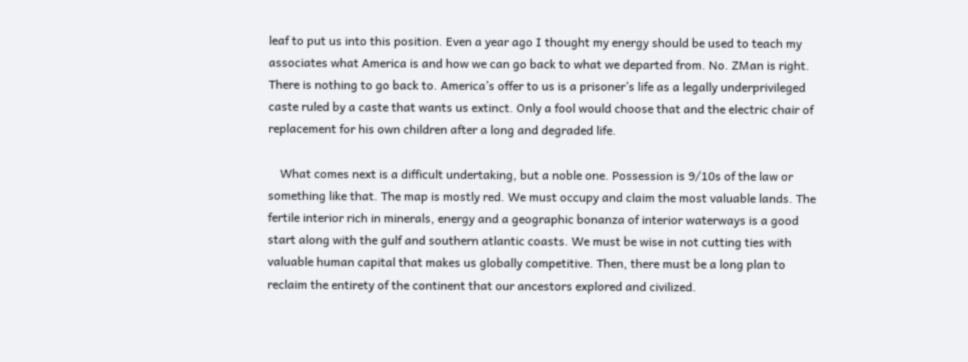leaf to put us into this position. Even a year ago I thought my energy should be used to teach my associates what America is and how we can go back to what we departed from. No. ZMan is right. There is nothing to go back to. America’s offer to us is a prisoner’s life as a legally underprivileged caste ruled by a caste that wants us extinct. Only a fool would choose that and the electric chair of replacement for his own children after a long and degraded life.

    What comes next is a difficult undertaking, but a noble one. Possession is 9/10s of the law or something like that. The map is mostly red. We must occupy and claim the most valuable lands. The fertile interior rich in minerals, energy and a geographic bonanza of interior waterways is a good start along with the gulf and southern atlantic coasts. We must be wise in not cutting ties with valuable human capital that makes us globally competitive. Then, there must be a long plan to reclaim the entirety of the continent that our ancestors explored and civilized.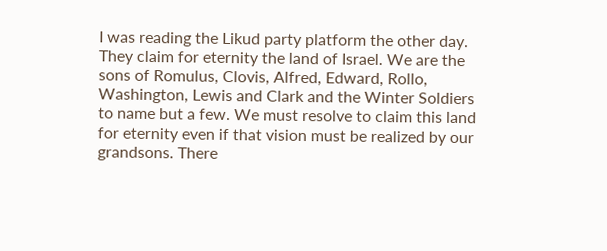I was reading the Likud party platform the other day. They claim for eternity the land of Israel. We are the sons of Romulus, Clovis, Alfred, Edward, Rollo, Washington, Lewis and Clark and the Winter Soldiers to name but a few. We must resolve to claim this land for eternity even if that vision must be realized by our grandsons. There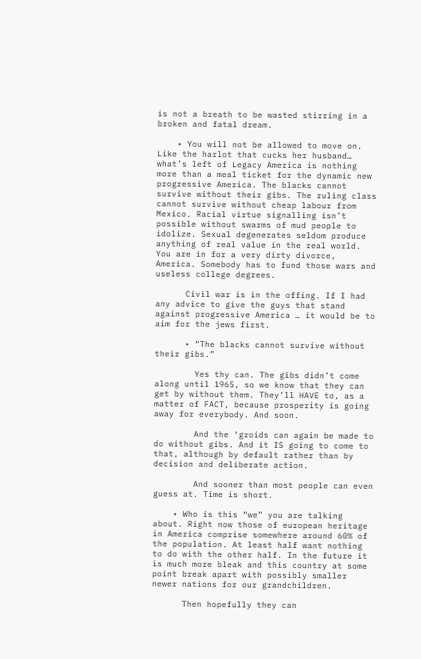is not a breath to be wasted stirring in a broken and fatal dream.

    • You will not be allowed to move on. Like the harlot that cucks her husband… what’s left of Legacy America is nothing more than a meal ticket for the dynamic new progressive America. The blacks cannot survive without their gibs. The ruling class cannot survive without cheap labour from Mexico. Racial virtue signalling isn’t possible without swarms of mud people to idolize. Sexual degenerates seldom produce anything of real value in the real world. You are in for a very dirty divorce, America. Somebody has to fund those wars and useless college degrees.

      Civil war is in the offing. If I had any advice to give the guys that stand against progressive America … it would be to aim for the jews first.

      • “The blacks cannot survive without their gibs.”

        Yes thy can. The gibs didn’t come along until 1965, so we know that they can get by without them. They’ll HAVE to, as a matter of FACT, because prosperity is going away for everybody. And soon.

        And the ‘groids can again be made to do without gibs. And it IS going to come to that, although by default rather than by decision and deliberate action.

        And sooner than most people can even guess at. Time is short.

    • Who is this “we” you are talking about. Right now those of european heritage in America comprise somewhere around 60% of the population. At least half want nothing to do with the other half. In the future it is much more bleak and this country at some point break apart with possibly smaller newer nations for our grandchildren.

      Then hopefully they can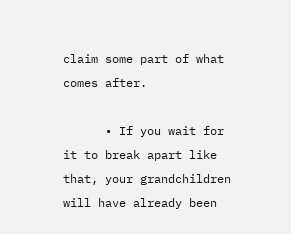claim some part of what comes after.

      • If you wait for it to break apart like that, your grandchildren will have already been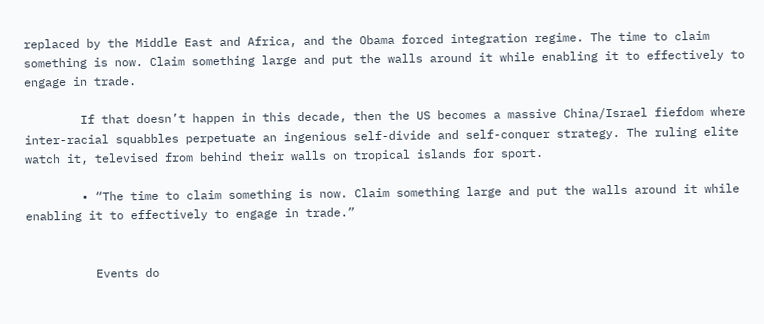replaced by the Middle East and Africa, and the Obama forced integration regime. The time to claim something is now. Claim something large and put the walls around it while enabling it to effectively to engage in trade.

        If that doesn’t happen in this decade, then the US becomes a massive China/Israel fiefdom where inter-racial squabbles perpetuate an ingenious self-divide and self-conquer strategy. The ruling elite watch it, televised from behind their walls on tropical islands for sport.

        • “The time to claim something is now. Claim something large and put the walls around it while enabling it to effectively to engage in trade.”


          Events do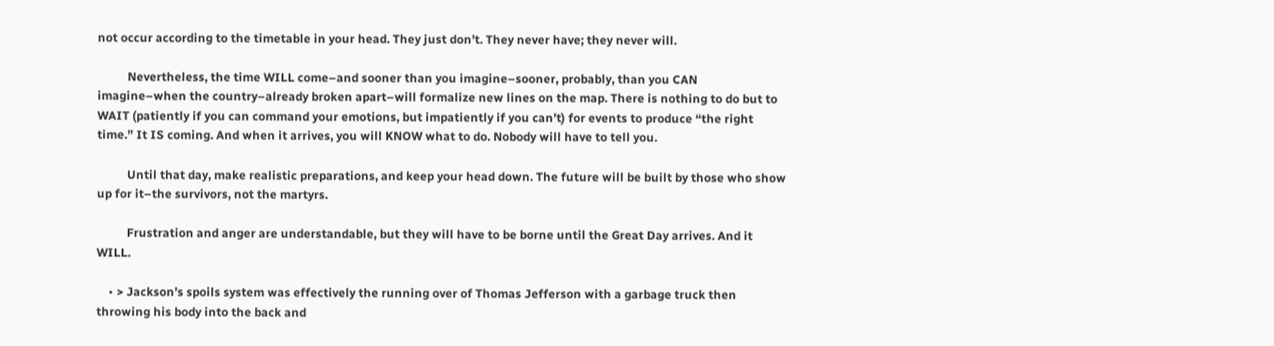not occur according to the timetable in your head. They just don’t. They never have; they never will.

          Nevertheless, the time WILL come–and sooner than you imagine–sooner, probably, than you CAN imagine–when the country–already broken apart–will formalize new lines on the map. There is nothing to do but to WAIT (patiently if you can command your emotions, but impatiently if you can’t) for events to produce “the right time.” It IS coming. And when it arrives, you will KNOW what to do. Nobody will have to tell you.

          Until that day, make realistic preparations, and keep your head down. The future will be built by those who show up for it–the survivors, not the martyrs.

          Frustration and anger are understandable, but they will have to be borne until the Great Day arrives. And it WILL.

    • > Jackson’s spoils system was effectively the running over of Thomas Jefferson with a garbage truck then throwing his body into the back and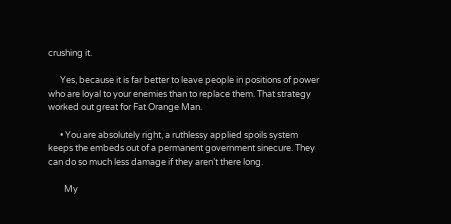crushing it.

      Yes, because it is far better to leave people in positions of power who are loyal to your enemies than to replace them. That strategy worked out great for Fat Orange Man.

      • You are absolutely right, a ruthlessy applied spoils system keeps the embeds out of a permanent government sinecure. They can do so much less damage if they aren’t there long.

        My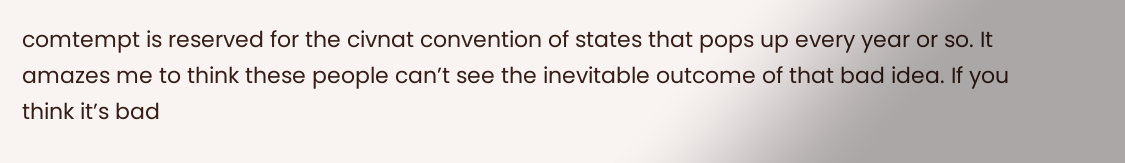comtempt is reserved for the civnat convention of states that pops up every year or so. It amazes me to think these people can’t see the inevitable outcome of that bad idea. If you think it’s bad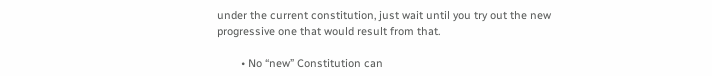under the current constitution, just wait until you try out the new progressive one that would result from that.

        • No “new” Constitution can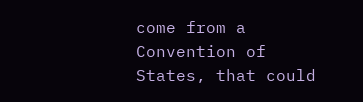come from a Convention of States, that could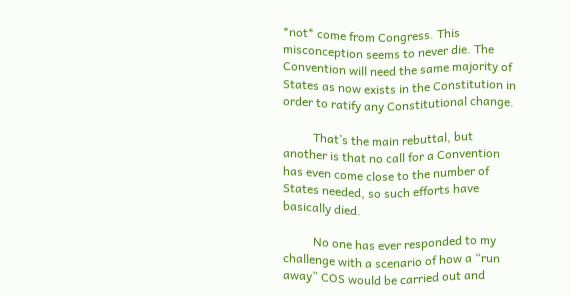*not* come from Congress. This misconception seems to never die. The Convention will need the same majority of States as now exists in the Constitution in order to ratify any Constitutional change.

          That’s the main rebuttal, but another is that no call for a Convention has even come close to the number of States needed, so such efforts have basically died.

          No one has ever responded to my challenge with a scenario of how a “run away” COS would be carried out and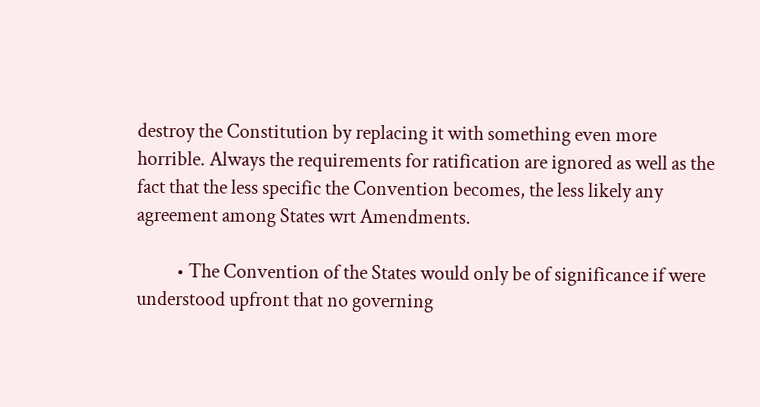destroy the Constitution by replacing it with something even more horrible. Always the requirements for ratification are ignored as well as the fact that the less specific the Convention becomes, the less likely any agreement among States wrt Amendments.

          • The Convention of the States would only be of significance if were understood upfront that no governing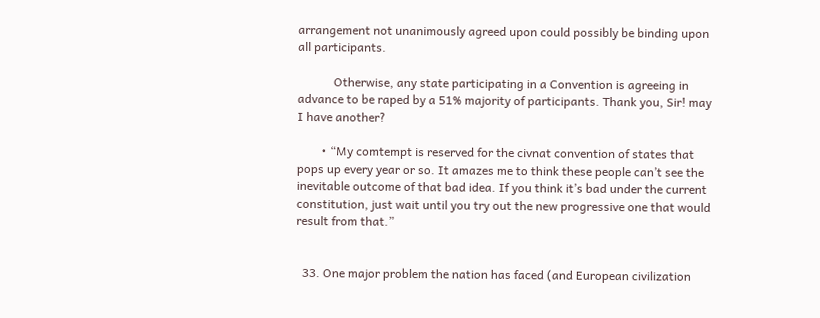arrangement not unanimously agreed upon could possibly be binding upon all participants.

            Otherwise, any state participating in a Convention is agreeing in advance to be raped by a 51% majority of participants. Thank you, Sir! may I have another?

        • “My comtempt is reserved for the civnat convention of states that pops up every year or so. It amazes me to think these people can’t see the inevitable outcome of that bad idea. If you think it’s bad under the current constitution, just wait until you try out the new progressive one that would result from that.”


  33. One major problem the nation has faced (and European civilization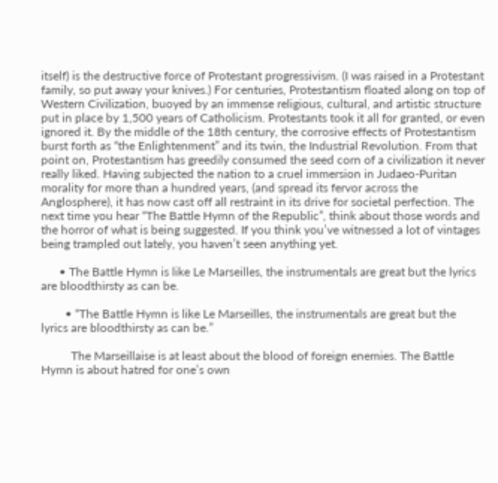itself) is the destructive force of Protestant progressivism. (I was raised in a Protestant family, so put away your knives.) For centuries, Protestantism floated along on top of Western Civilization, buoyed by an immense religious, cultural, and artistic structure put in place by 1,500 years of Catholicism. Protestants took it all for granted, or even ignored it. By the middle of the 18th century, the corrosive effects of Protestantism burst forth as “the Enlightenment” and its twin, the Industrial Revolution. From that point on, Protestantism has greedily consumed the seed corn of a civilization it never really liked. Having subjected the nation to a cruel immersion in Judaeo-Puritan morality for more than a hundred years, (and spread its fervor across the Anglosphere), it has now cast off all restraint in its drive for societal perfection. The next time you hear “The Battle Hymn of the Republic”, think about those words and the horror of what is being suggested. If you think you’ve witnessed a lot of vintages being trampled out lately, you haven’t seen anything yet.

      • The Battle Hymn is like Le Marseilles, the instrumentals are great but the lyrics are bloodthirsty as can be.

        • “The Battle Hymn is like Le Marseilles, the instrumentals are great but the lyrics are bloodthirsty as can be.”

          The Marseillaise is at least about the blood of foreign enemies. The Battle Hymn is about hatred for one’s own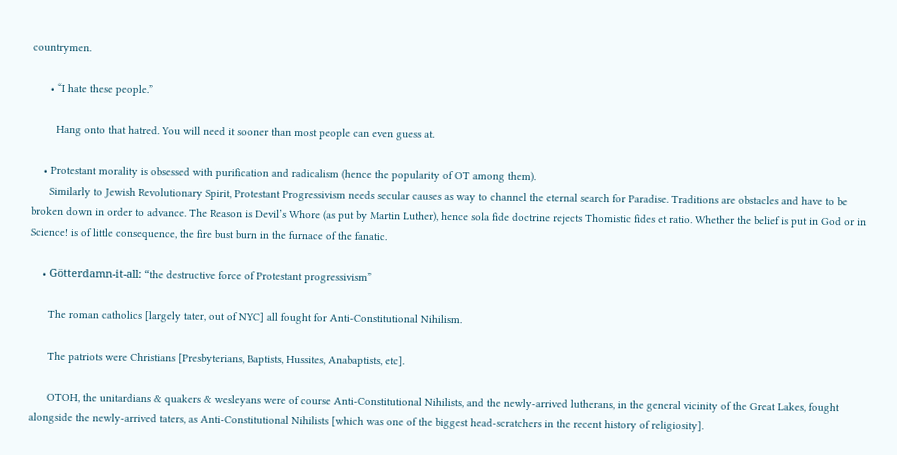countrymen.

      • “I hate these people.”

        Hang onto that hatred. You will need it sooner than most people can even guess at.

    • Protestant morality is obsessed with purification and radicalism (hence the popularity of OT among them).
      Similarly to Jewish Revolutionary Spirit, Protestant Progressivism needs secular causes as way to channel the eternal search for Paradise. Traditions are obstacles and have to be broken down in order to advance. The Reason is Devil’s Whore (as put by Martin Luther), hence sola fide doctrine rejects Thomistic fides et ratio. Whether the belief is put in God or in Science! is of little consequence, the fire bust burn in the furnace of the fanatic.

    • Götterdamn-it-all: “the destructive force of Protestant progressivism”

      The roman catholics [largely tater, out of NYC] all fought for Anti-Constitutional Nihilism.

      The patriots were Christians [Presbyterians, Baptists, Hussites, Anabaptists, etc].

      OTOH, the unitardians & quakers & wesleyans were of course Anti-Constitutional Nihilists, and the newly-arrived lutherans, in the general vicinity of the Great Lakes, fought alongside the newly-arrived taters, as Anti-Constitutional Nihilists [which was one of the biggest head-scratchers in the recent history of religiosity].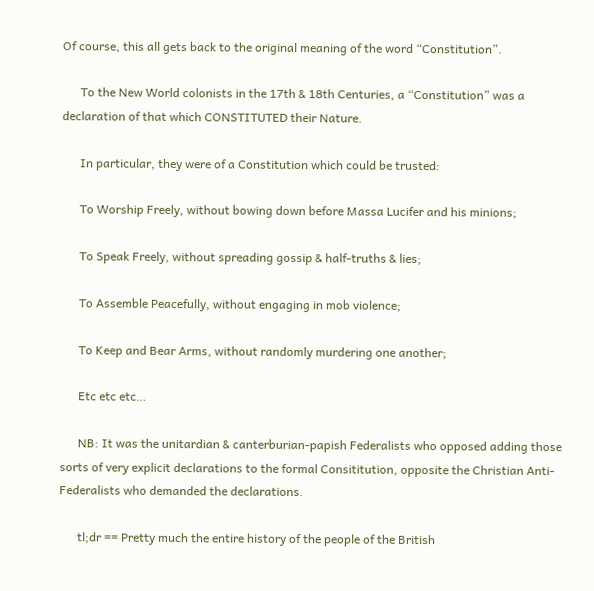Of course, this all gets back to the original meaning of the word “Constitution”.

      To the New World colonists in the 17th & 18th Centuries, a “Constitution” was a declaration of that which CONSTITUTED their Nature.

      In particular, they were of a Constitution which could be trusted:

      To Worship Freely, without bowing down before Massa Lucifer and his minions;

      To Speak Freely, without spreading gossip & half-truths & lies;

      To Assemble Peacefully, without engaging in mob violence;

      To Keep and Bear Arms, without randomly murdering one another;

      Etc etc etc…

      NB: It was the unitardian & canterburian-papish Federalists who opposed adding those sorts of very explicit declarations to the formal Consititution, opposite the Christian Anti-Federalists who demanded the declarations.

      tl;dr == Pretty much the entire history of the people of the British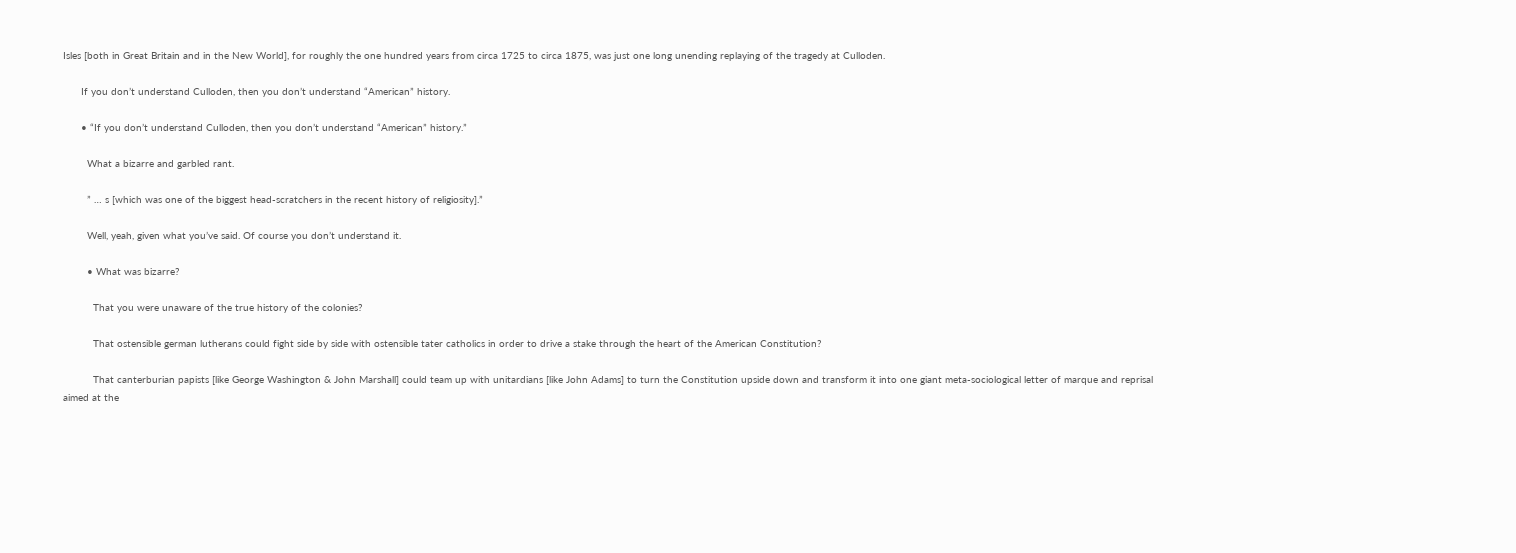Isles [both in Great Britain and in the New World], for roughly the one hundred years from circa 1725 to circa 1875, was just one long unending replaying of the tragedy at Culloden.

      If you don’t understand Culloden, then you don’t understand “American” history.

      • “If you don’t understand Culloden, then you don’t understand “American” history.”

        What a bizarre and garbled rant.

        ” … s [which was one of the biggest head-scratchers in the recent history of religiosity].”

        Well, yeah, given what you’ve said. Of course you don’t understand it.

        • What was bizarre?

          That you were unaware of the true history of the colonies?

          That ostensible german lutherans could fight side by side with ostensible tater catholics in order to drive a stake through the heart of the American Constitution?

          That canterburian papists [like George Washington & John Marshall] could team up with unitardians [like John Adams] to turn the Constitution upside down and transform it into one giant meta-sociological letter of marque and reprisal aimed at the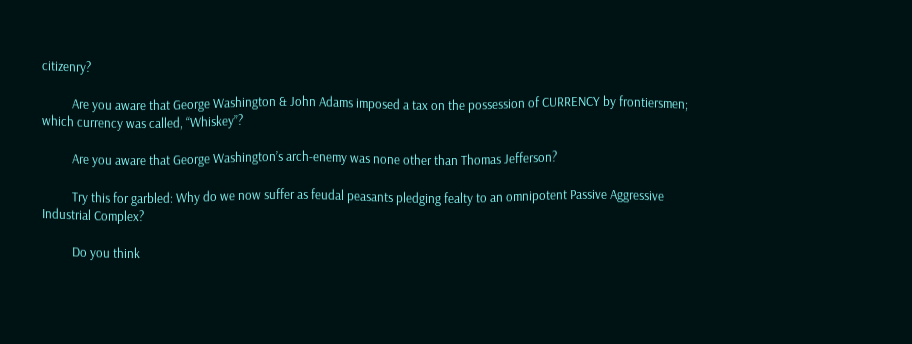citizenry?

          Are you aware that George Washington & John Adams imposed a tax on the possession of CURRENCY by frontiersmen; which currency was called, “Whiskey”?

          Are you aware that George Washington’s arch-enemy was none other than Thomas Jefferson?

          Try this for garbled: Why do we now suffer as feudal peasants pledging fealty to an omnipotent Passive Aggressive Industrial Complex?

          Do you think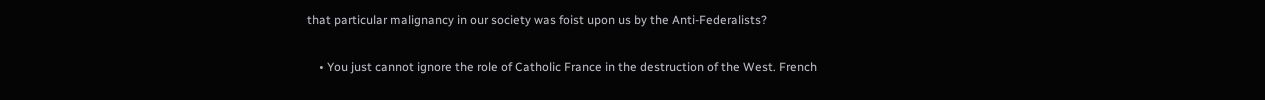that particular malignancy in our society was foist upon us by the Anti-Federalists?

    • You just cannot ignore the role of Catholic France in the destruction of the West. French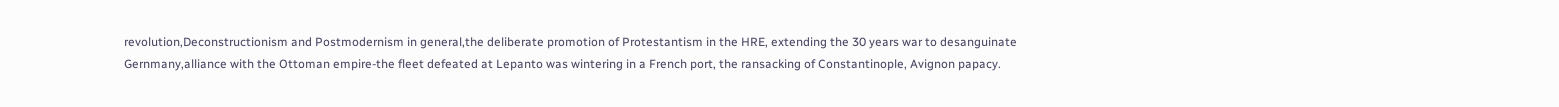revolution,Deconstructionism and Postmodernism in general,the deliberate promotion of Protestantism in the HRE, extending the 30 years war to desanguinate Gernmany,alliance with the Ottoman empire-the fleet defeated at Lepanto was wintering in a French port, the ransacking of Constantinople, Avignon papacy.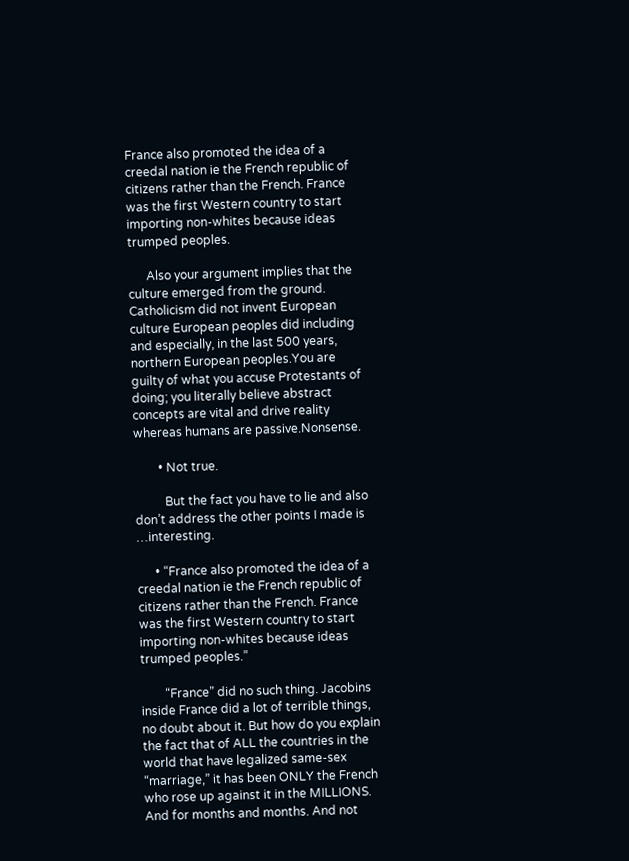France also promoted the idea of a creedal nation ie the French republic of citizens rather than the French. France was the first Western country to start importing non-whites because ideas trumped peoples.

      Also your argument implies that the culture emerged from the ground. Catholicism did not invent European culture European peoples did including and especially, in the last 500 years, northern European peoples.You are guilty of what you accuse Protestants of doing; you literally believe abstract concepts are vital and drive reality whereas humans are passive.Nonsense.

        • Not true.

          But the fact you have to lie and also don’t address the other points I made is …interesting.

      • “France also promoted the idea of a creedal nation ie the French republic of citizens rather than the French. France was the first Western country to start importing non-whites because ideas trumped peoples.”

        “France” did no such thing. Jacobins inside France did a lot of terrible things, no doubt about it. But how do you explain the fact that of ALL the countries in the world that have legalized same-sex “marriage,” it has been ONLY the French who rose up against it in the MILLIONS. And for months and months. And not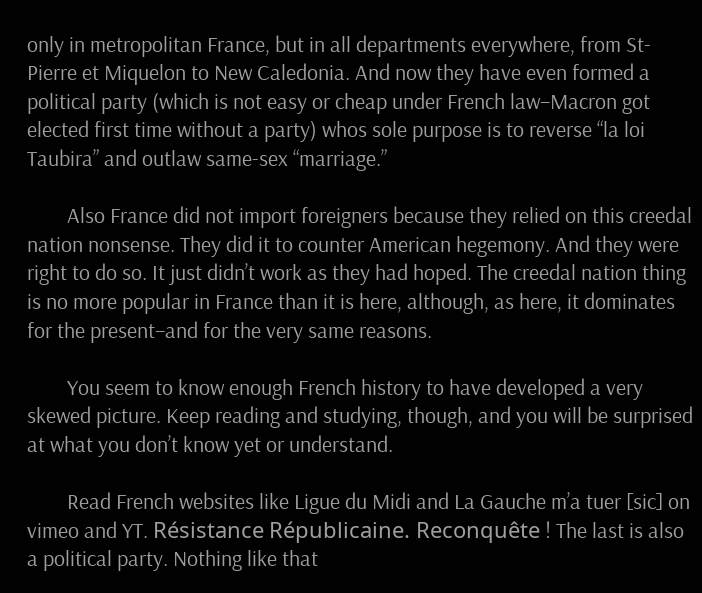only in metropolitan France, but in all departments everywhere, from St-Pierre et Miquelon to New Caledonia. And now they have even formed a political party (which is not easy or cheap under French law–Macron got elected first time without a party) whos sole purpose is to reverse “la loi Taubira” and outlaw same-sex “marriage.”

        Also France did not import foreigners because they relied on this creedal nation nonsense. They did it to counter American hegemony. And they were right to do so. It just didn’t work as they had hoped. The creedal nation thing is no more popular in France than it is here, although, as here, it dominates for the present–and for the very same reasons.

        You seem to know enough French history to have developed a very skewed picture. Keep reading and studying, though, and you will be surprised at what you don’t know yet or understand.

        Read French websites like Ligue du Midi and La Gauche m’a tuer [sic] on vimeo and YT. Résistance Républicaine. Reconquête ! The last is also a political party. Nothing like that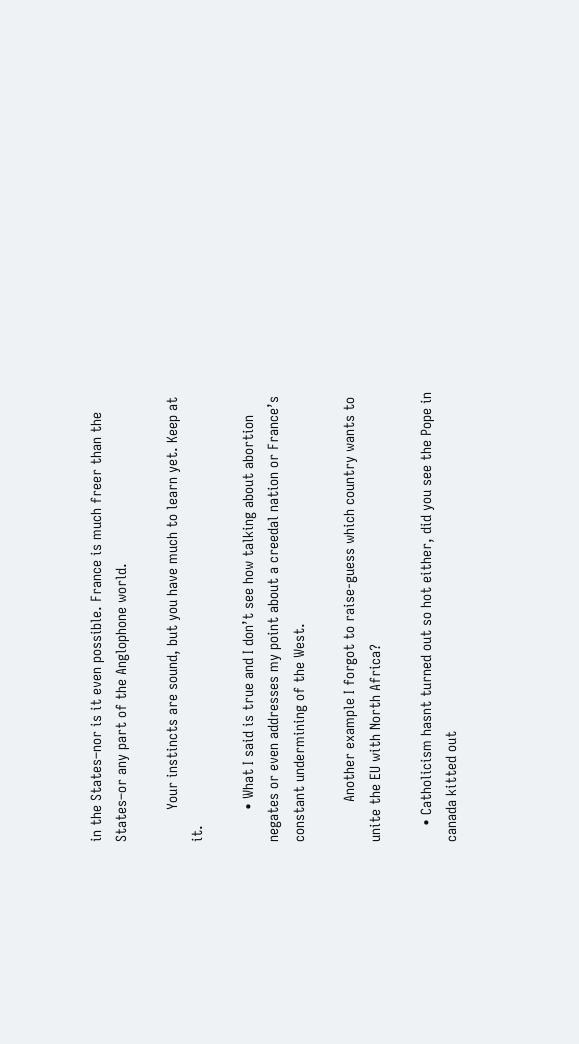in the States–nor is it even possible. France is much freer than the States–or any part of the Anglophone world.

        Your instincts are sound, but you have much to learn yet. Keep at it.

        • What I said is true and I don’t see how talking about abortion negates or even addresses my point about a creedal nation or France’s constant undermining of the West.

          Another example I forgot to raise-guess which country wants to unite the EU with North Africa?

    • Catholicism hasnt turned out so hot either, did you see the Pope in canada kitted out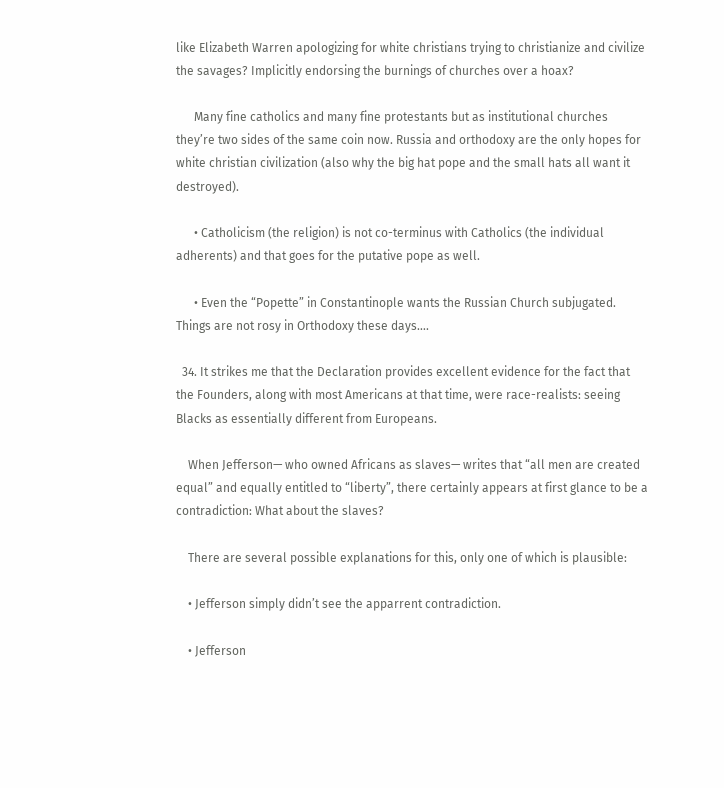like Elizabeth Warren apologizing for white christians trying to christianize and civilize the savages? Implicitly endorsing the burnings of churches over a hoax?

      Many fine catholics and many fine protestants but as institutional churches they’re two sides of the same coin now. Russia and orthodoxy are the only hopes for white christian civilization (also why the big hat pope and the small hats all want it destroyed).

      • Catholicism (the religion) is not co-terminus with Catholics (the individual adherents) and that goes for the putative pope as well.

      • Even the “Popette” in Constantinople wants the Russian Church subjugated. Things are not rosy in Orthodoxy these days….

  34. It strikes me that the Declaration provides excellent evidence for the fact that the Founders, along with most Americans at that time, were race-realists: seeing Blacks as essentially different from Europeans.

    When Jefferson— who owned Africans as slaves— writes that “all men are created equal” and equally entitled to “liberty”, there certainly appears at first glance to be a contradiction: What about the slaves?

    There are several possible explanations for this, only one of which is plausible:

    • Jefferson simply didn’t see the apparrent contradiction.

    • Jefferson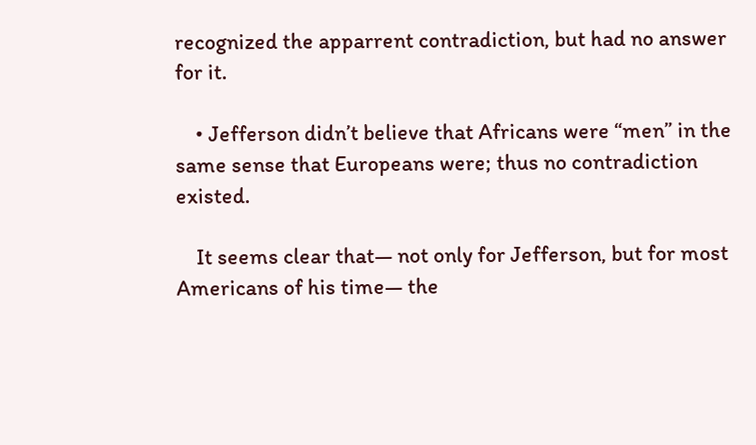recognized the apparrent contradiction, but had no answer for it.

    • Jefferson didn’t believe that Africans were “men” in the same sense that Europeans were; thus no contradiction existed.

    It seems clear that— not only for Jefferson, but for most Americans of his time— the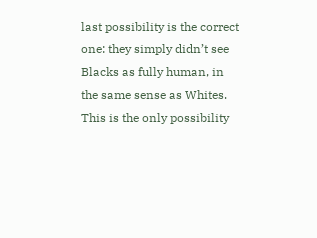last possibility is the correct one: they simply didn’t see Blacks as fully human, in the same sense as Whites. This is the only possibility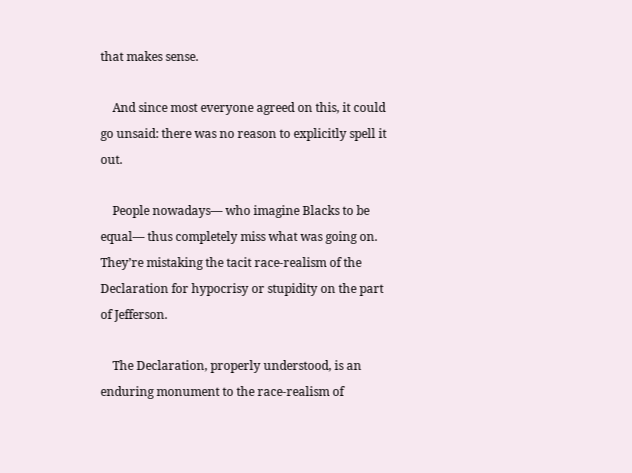that makes sense.

    And since most everyone agreed on this, it could go unsaid: there was no reason to explicitly spell it out.

    People nowadays— who imagine Blacks to be equal— thus completely miss what was going on. They’re mistaking the tacit race-realism of the Declaration for hypocrisy or stupidity on the part of Jefferson.

    The Declaration, properly understood, is an enduring monument to the race-realism of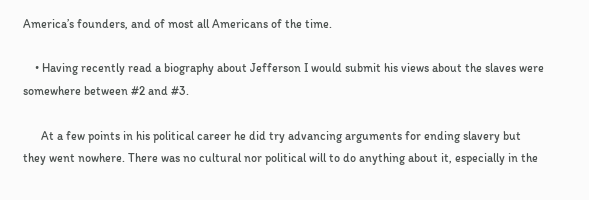America’s founders, and of most all Americans of the time.

    • Having recently read a biography about Jefferson I would submit his views about the slaves were somewhere between #2 and #3.

      At a few points in his political career he did try advancing arguments for ending slavery but they went nowhere. There was no cultural nor political will to do anything about it, especially in the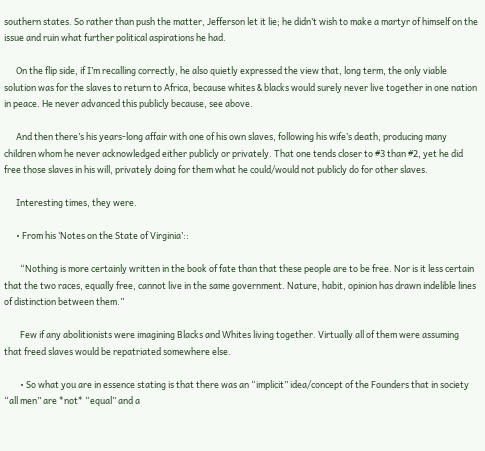southern states. So rather than push the matter, Jefferson let it lie; he didn’t wish to make a martyr of himself on the issue and ruin what further political aspirations he had.

      On the flip side, if I’m recalling correctly, he also quietly expressed the view that, long term, the only viable solution was for the slaves to return to Africa, because whites & blacks would surely never live together in one nation in peace. He never advanced this publicly because, see above.

      And then there’s his years-long affair with one of his own slaves, following his wife’s death, producing many children whom he never acknowledged either publicly or privately. That one tends closer to #3 than #2, yet he did free those slaves in his will, privately doing for them what he could/would not publicly do for other slaves.

      Interesting times, they were.

      • From his ‘Notes on the State of Virginia’::

        “Nothing is more certainly written in the book of fate than that these people are to be free. Nor is it less certain that the two races, equally free, cannot live in the same government. Nature, habit, opinion has drawn indelible lines of distinction between them.”

        Few if any abolitionists were imagining Blacks and Whites living together. Virtually all of them were assuming that freed slaves would be repatriated somewhere else.

        • So what you are in essence stating is that there was an “implicit” idea/concept of the Founders that in society “all men” are *not* “equal” and a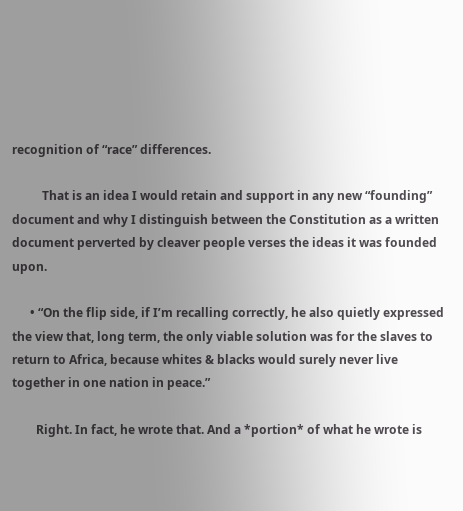recognition of “race” differences.

          That is an idea I would retain and support in any new “founding” document and why I distinguish between the Constitution as a written document perverted by cleaver people verses the ideas it was founded upon.

      • “On the flip side, if I’m recalling correctly, he also quietly expressed the view that, long term, the only viable solution was for the slaves to return to Africa, because whites & blacks would surely never live together in one nation in peace.”

        Right. In fact, he wrote that. And a *portion* of what he wrote is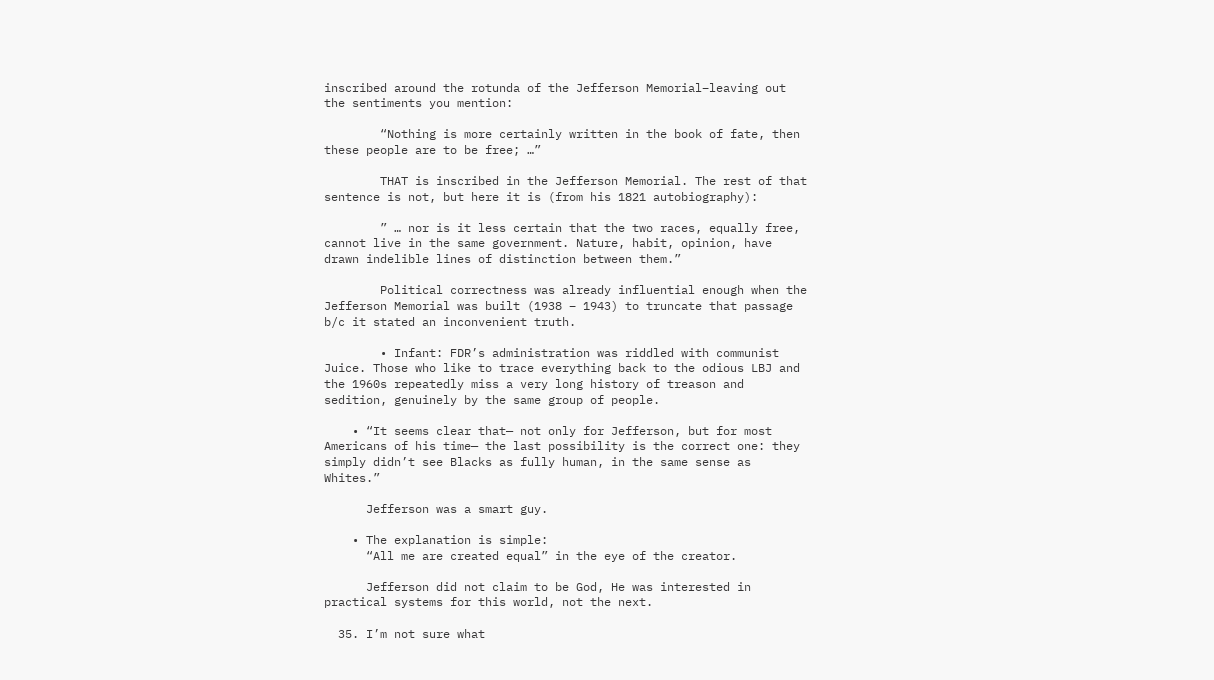inscribed around the rotunda of the Jefferson Memorial–leaving out the sentiments you mention:

        “Nothing is more certainly written in the book of fate, then these people are to be free; …”

        THAT is inscribed in the Jefferson Memorial. The rest of that sentence is not, but here it is (from his 1821 autobiography):

        ” … nor is it less certain that the two races, equally free, cannot live in the same government. Nature, habit, opinion, have drawn indelible lines of distinction between them.”

        Political correctness was already influential enough when the Jefferson Memorial was built (1938 – 1943) to truncate that passage b/c it stated an inconvenient truth.

        • Infant: FDR’s administration was riddled with communist Juice. Those who like to trace everything back to the odious LBJ and the 1960s repeatedly miss a very long history of treason and sedition, genuinely by the same group of people.

    • “It seems clear that— not only for Jefferson, but for most Americans of his time— the last possibility is the correct one: they simply didn’t see Blacks as fully human, in the same sense as Whites.”

      Jefferson was a smart guy.

    • The explanation is simple:
      “All me are created equal” in the eye of the creator.

      Jefferson did not claim to be God, He was interested in practical systems for this world, not the next.

  35. I’m not sure what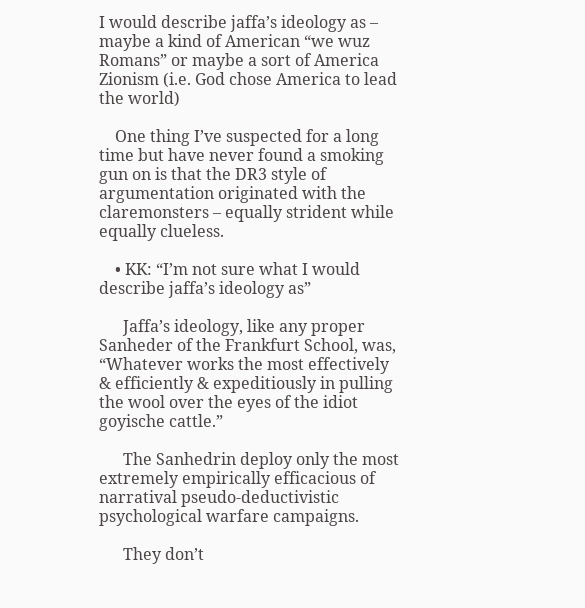I would describe jaffa’s ideology as – maybe a kind of American “we wuz Romans” or maybe a sort of America Zionism (i.e. God chose America to lead the world)

    One thing I’ve suspected for a long time but have never found a smoking gun on is that the DR3 style of argumentation originated with the claremonsters – equally strident while equally clueless.

    • KK: “I’m not sure what I would describe jaffa’s ideology as”

      Jaffa’s ideology, like any proper Sanheder of the Frankfurt School, was, “Whatever works the most effectively & efficiently & expeditiously in pulling the wool over the eyes of the idiot goyische cattle.”

      The Sanhedrin deploy only the most extremely empirically efficacious of narratival pseudo-deductivistic psychological warfare campaigns.

      They don’t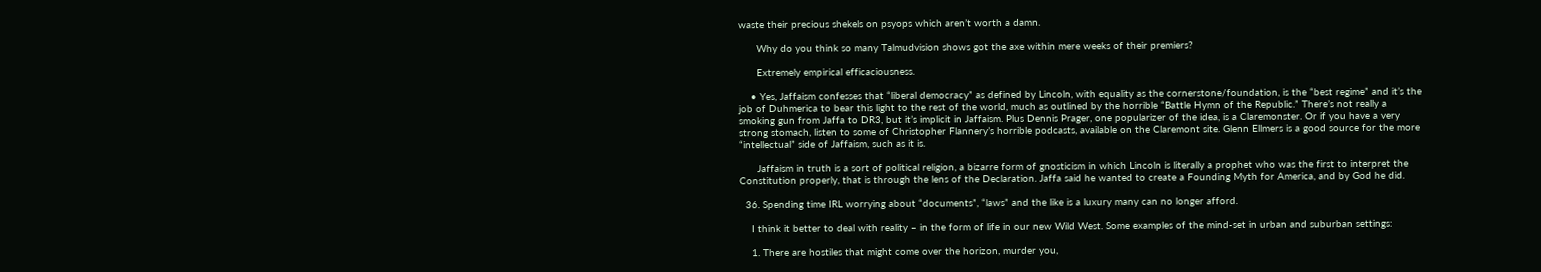waste their precious shekels on psyops which aren’t worth a damn.

      Why do you think so many Talmudvision shows got the axe within mere weeks of their premiers?

      Extremely empirical efficaciousness.

    • Yes, Jaffaism confesses that “liberal democracy” as defined by Lincoln, with equality as the cornerstone/foundation, is the “best regime” and it’s the job of Duhmerica to bear this light to the rest of the world, much as outlined by the horrible “Battle Hymn of the Republic.” There’s not really a smoking gun from Jaffa to DR3, but it’s implicit in Jaffaism. Plus Dennis Prager, one popularizer of the idea, is a Claremonster. Or if you have a very strong stomach, listen to some of Christopher Flannery’s horrible podcasts, available on the Claremont site. Glenn Ellmers is a good source for the more “intellectual” side of Jaffaism, such as it is.

      Jaffaism in truth is a sort of political religion, a bizarre form of gnosticism in which Lincoln is literally a prophet who was the first to interpret the Constitution properly, that is through the lens of the Declaration. Jaffa said he wanted to create a Founding Myth for America, and by God he did.

  36. Spending time IRL worrying about “documents”, “laws” and the like is a luxury many can no longer afford.

    I think it better to deal with reality – in the form of life in our new Wild West. Some examples of the mind-set in urban and suburban settings:

    1. There are hostiles that might come over the horizon, murder you,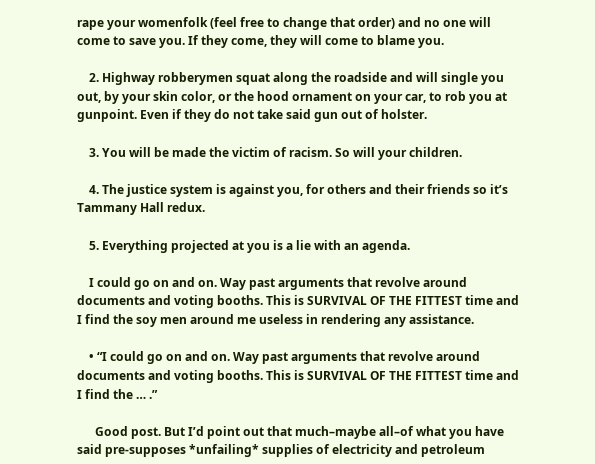rape your womenfolk (feel free to change that order) and no one will come to save you. If they come, they will come to blame you.

    2. Highway robberymen squat along the roadside and will single you out, by your skin color, or the hood ornament on your car, to rob you at gunpoint. Even if they do not take said gun out of holster.

    3. You will be made the victim of racism. So will your children.

    4. The justice system is against you, for others and their friends so it’s Tammany Hall redux.

    5. Everything projected at you is a lie with an agenda.

    I could go on and on. Way past arguments that revolve around documents and voting booths. This is SURVIVAL OF THE FITTEST time and I find the soy men around me useless in rendering any assistance.

    • “I could go on and on. Way past arguments that revolve around documents and voting booths. This is SURVIVAL OF THE FITTEST time and I find the … .”

      Good post. But I’d point out that much–maybe all–of what you have said pre-supposes *unfailing* supplies of electricity and petroleum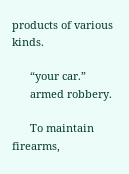products of various kinds.

      “your car.”
      armed robbery.

      To maintain firearms,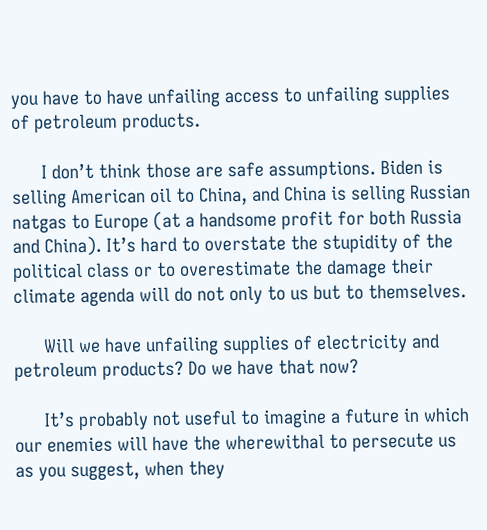you have to have unfailing access to unfailing supplies of petroleum products.

      I don’t think those are safe assumptions. Biden is selling American oil to China, and China is selling Russian natgas to Europe (at a handsome profit for both Russia and China). It’s hard to overstate the stupidity of the political class or to overestimate the damage their climate agenda will do not only to us but to themselves.

      Will we have unfailing supplies of electricity and petroleum products? Do we have that now?

      It’s probably not useful to imagine a future in which our enemies will have the wherewithal to persecute us as you suggest, when they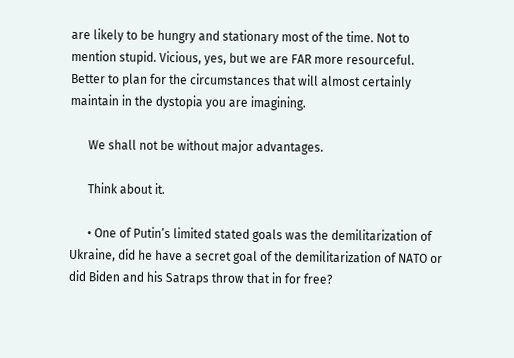are likely to be hungry and stationary most of the time. Not to mention stupid. Vicious, yes, but we are FAR more resourceful. Better to plan for the circumstances that will almost certainly maintain in the dystopia you are imagining.

      We shall not be without major advantages.

      Think about it.

      • One of Putin’s limited stated goals was the demilitarization of Ukraine, did he have a secret goal of the demilitarization of NATO or did Biden and his Satraps throw that in for free?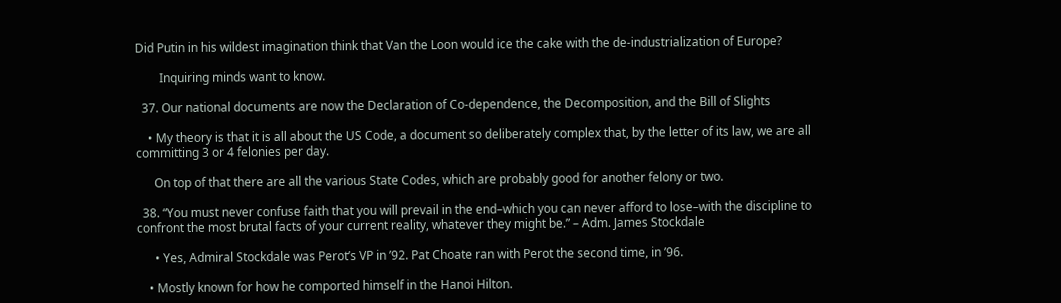Did Putin in his wildest imagination think that Van the Loon would ice the cake with the de-industrialization of Europe?

        Inquiring minds want to know.

  37. Our national documents are now the Declaration of Co-dependence, the Decomposition, and the Bill of Slights

    • My theory is that it is all about the US Code, a document so deliberately complex that, by the letter of its law, we are all committing 3 or 4 felonies per day.

      On top of that there are all the various State Codes, which are probably good for another felony or two.

  38. “You must never confuse faith that you will prevail in the end–which you can never afford to lose–with the discipline to confront the most brutal facts of your current reality, whatever they might be.” – Adm. James Stockdale

      • Yes, Admiral Stockdale was Perot’s VP in ’92. Pat Choate ran with Perot the second time, in ’96.

    • Mostly known for how he comported himself in the Hanoi Hilton.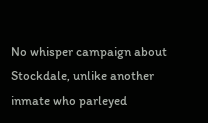No whisper campaign about Stockdale, unlike another inmate who parleyed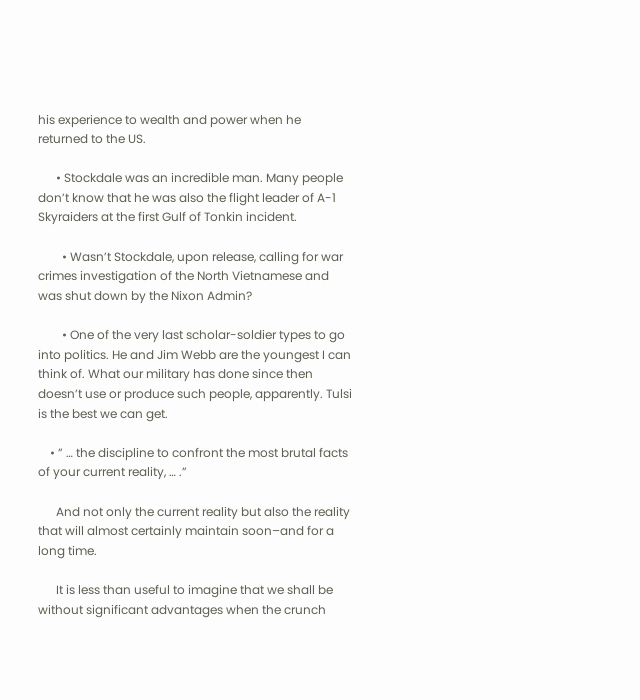his experience to wealth and power when he returned to the US.

      • Stockdale was an incredible man. Many people don’t know that he was also the flight leader of A-1 Skyraiders at the first Gulf of Tonkin incident.

        • Wasn’t Stockdale, upon release, calling for war crimes investigation of the North Vietnamese and was shut down by the Nixon Admin?

        • One of the very last scholar-soldier types to go into politics. He and Jim Webb are the youngest I can think of. What our military has done since then doesn’t use or produce such people, apparently. Tulsi is the best we can get.

    • ” … the discipline to confront the most brutal facts of your current reality, … .”

      And not only the current reality but also the reality that will almost certainly maintain soon–and for a long time.

      It is less than useful to imagine that we shall be without significant advantages when the crunch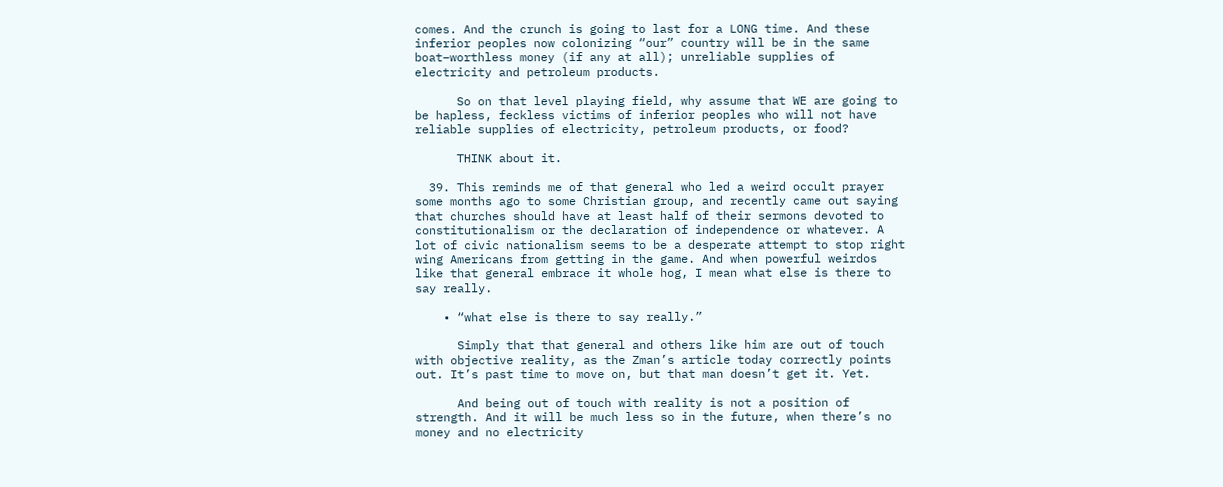comes. And the crunch is going to last for a LONG time. And these inferior peoples now colonizing “our” country will be in the same boat–worthless money (if any at all); unreliable supplies of electricity and petroleum products.

      So on that level playing field, why assume that WE are going to be hapless, feckless victims of inferior peoples who will not have reliable supplies of electricity, petroleum products, or food?

      THINK about it.

  39. This reminds me of that general who led a weird occult prayer some months ago to some Christian group, and recently came out saying that churches should have at least half of their sermons devoted to constitutionalism or the declaration of independence or whatever. A lot of civic nationalism seems to be a desperate attempt to stop right wing Americans from getting in the game. And when powerful weirdos like that general embrace it whole hog, I mean what else is there to say really.

    • “what else is there to say really.”

      Simply that that general and others like him are out of touch with objective reality, as the Zman’s article today correctly points out. It’s past time to move on, but that man doesn’t get it. Yet.

      And being out of touch with reality is not a position of strength. And it will be much less so in the future, when there’s no money and no electricity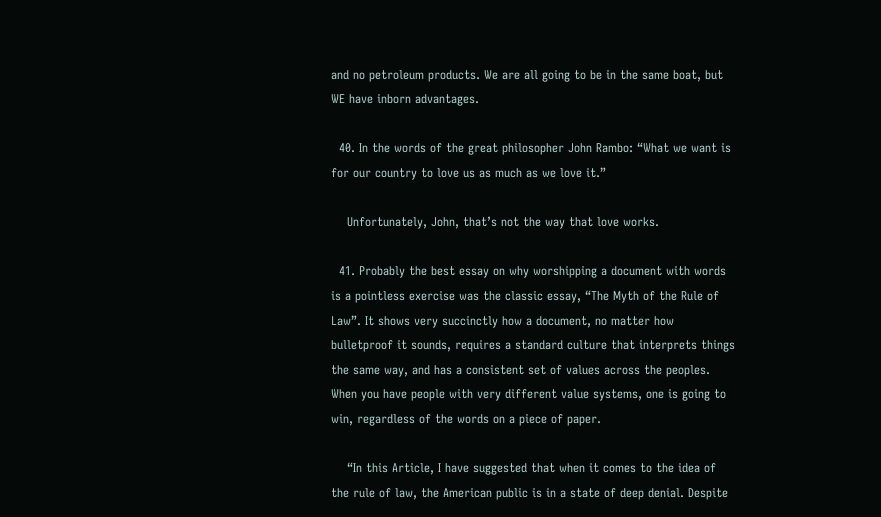and no petroleum products. We are all going to be in the same boat, but WE have inborn advantages.

  40. In the words of the great philosopher John Rambo: “What we want is for our country to love us as much as we love it.”

    Unfortunately, John, that’s not the way that love works.

  41. Probably the best essay on why worshipping a document with words is a pointless exercise was the classic essay, “The Myth of the Rule of Law”. It shows very succinctly how a document, no matter how bulletproof it sounds, requires a standard culture that interprets things the same way, and has a consistent set of values across the peoples. When you have people with very different value systems, one is going to win, regardless of the words on a piece of paper.

    “In this Article, I have suggested that when it comes to the idea of the rule of law, the American public is in a state of deep denial. Despite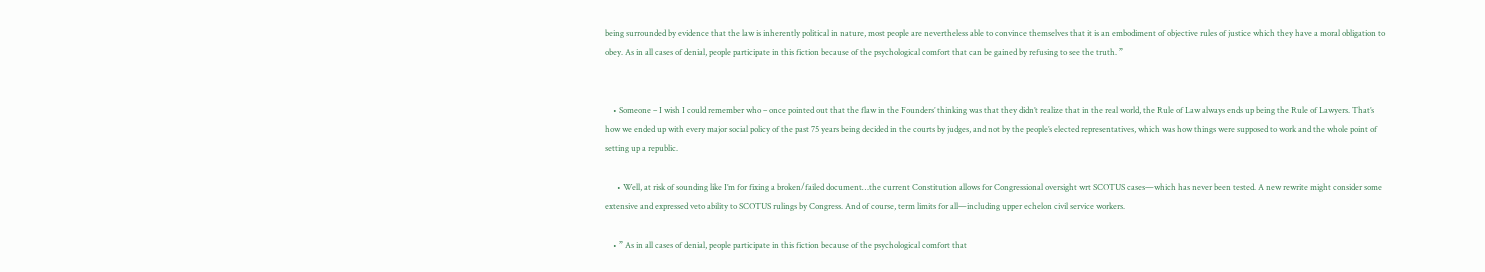being surrounded by evidence that the law is inherently political in nature, most people are nevertheless able to convince themselves that it is an embodiment of objective rules of justice which they have a moral obligation to obey. As in all cases of denial, people participate in this fiction because of the psychological comfort that can be gained by refusing to see the truth. ”


    • Someone – I wish I could remember who – once pointed out that the flaw in the Founders’ thinking was that they didn’t realize that in the real world, the Rule of Law always ends up being the Rule of Lawyers. That’s how we ended up with every major social policy of the past 75 years being decided in the courts by judges, and not by the people’s elected representatives, which was how things were supposed to work and the whole point of setting up a republic.

      • Well, at risk of sounding like I’m for fixing a broken/failed document…the current Constitution allows for Congressional oversight wrt SCOTUS cases—which has never been tested. A new rewrite might consider some extensive and expressed veto ability to SCOTUS rulings by Congress. And of course, term limits for all—including upper echelon civil service workers.

    • ” As in all cases of denial, people participate in this fiction because of the psychological comfort that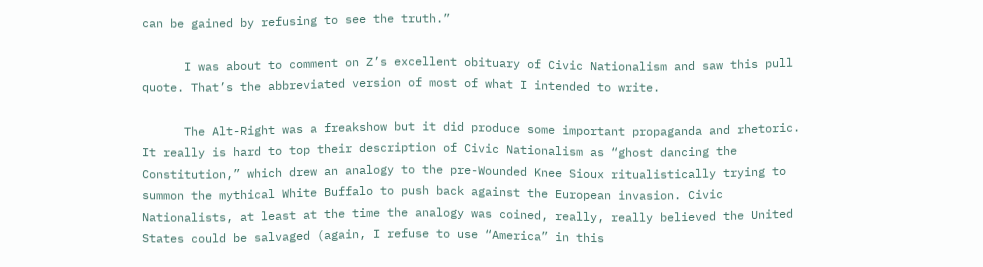can be gained by refusing to see the truth.”

      I was about to comment on Z’s excellent obituary of Civic Nationalism and saw this pull quote. That’s the abbreviated version of most of what I intended to write.

      The Alt-Right was a freakshow but it did produce some important propaganda and rhetoric. It really is hard to top their description of Civic Nationalism as “ghost dancing the Constitution,” which drew an analogy to the pre-Wounded Knee Sioux ritualistically trying to summon the mythical White Buffalo to push back against the European invasion. Civic Nationalists, at least at the time the analogy was coined, really, really believed the United States could be salvaged (again, I refuse to use “America” in this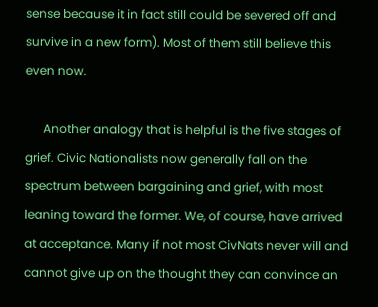sense because it in fact still could be severed off and survive in a new form). Most of them still believe this even now.

      Another analogy that is helpful is the five stages of grief. Civic Nationalists now generally fall on the spectrum between bargaining and grief, with most leaning toward the former. We, of course, have arrived at acceptance. Many if not most CivNats never will and cannot give up on the thought they can convince an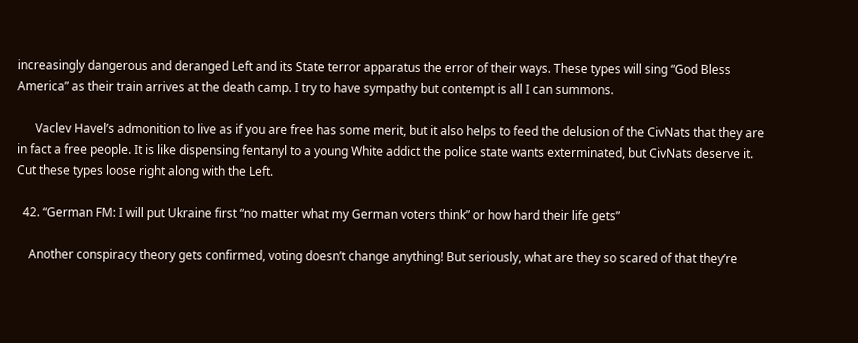increasingly dangerous and deranged Left and its State terror apparatus the error of their ways. These types will sing “God Bless America” as their train arrives at the death camp. I try to have sympathy but contempt is all I can summons.

      Vaclev Havel’s admonition to live as if you are free has some merit, but it also helps to feed the delusion of the CivNats that they are in fact a free people. It is like dispensing fentanyl to a young White addict the police state wants exterminated, but CivNats deserve it. Cut these types loose right along with the Left.

  42. “German FM: I will put Ukraine first “no matter what my German voters think” or how hard their life gets”

    Another conspiracy theory gets confirmed, voting doesn’t change anything! But seriously, what are they so scared of that they’re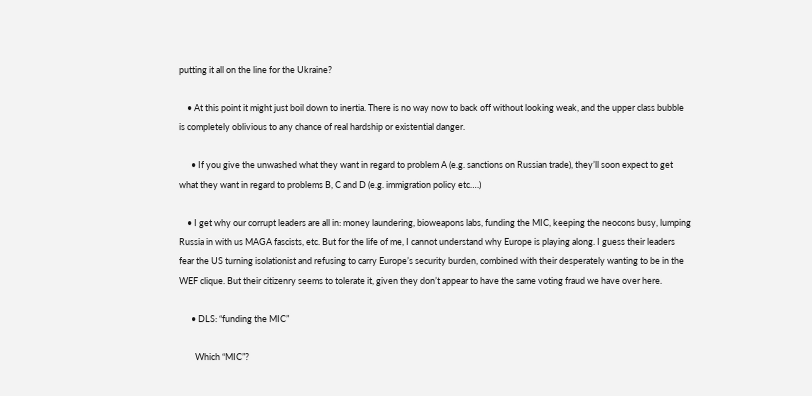putting it all on the line for the Ukraine?

    • At this point it might just boil down to inertia. There is no way now to back off without looking weak, and the upper class bubble is completely oblivious to any chance of real hardship or existential danger.

      • If you give the unwashed what they want in regard to problem A (e.g. sanctions on Russian trade), they’ll soon expect to get what they want in regard to problems B, C and D (e.g. immigration policy etc….)

    • I get why our corrupt leaders are all in: money laundering, bioweapons labs, funding the MIC, keeping the neocons busy, lumping Russia in with us MAGA fascists, etc. But for the life of me, I cannot understand why Europe is playing along. I guess their leaders fear the US turning isolationist and refusing to carry Europe’s security burden, combined with their desperately wanting to be in the WEF clique. But their citizenry seems to tolerate it, given they don’t appear to have the same voting fraud we have over here.

      • DLS: “funding the MIC”

        Which “MIC”?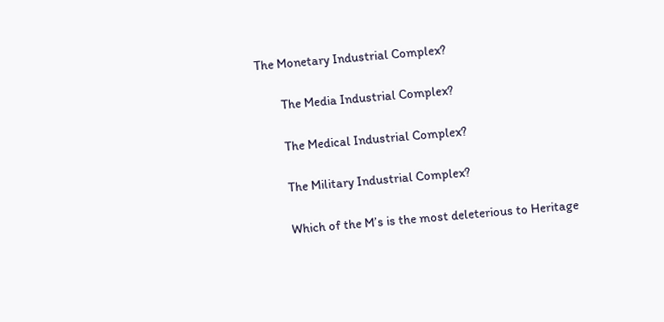The Monetary Industrial Complex?

        The Media Industrial Complex?

        The Medical Industrial Complex?

        The Military Industrial Complex?

        Which of the M’s is the most deleterious to Heritage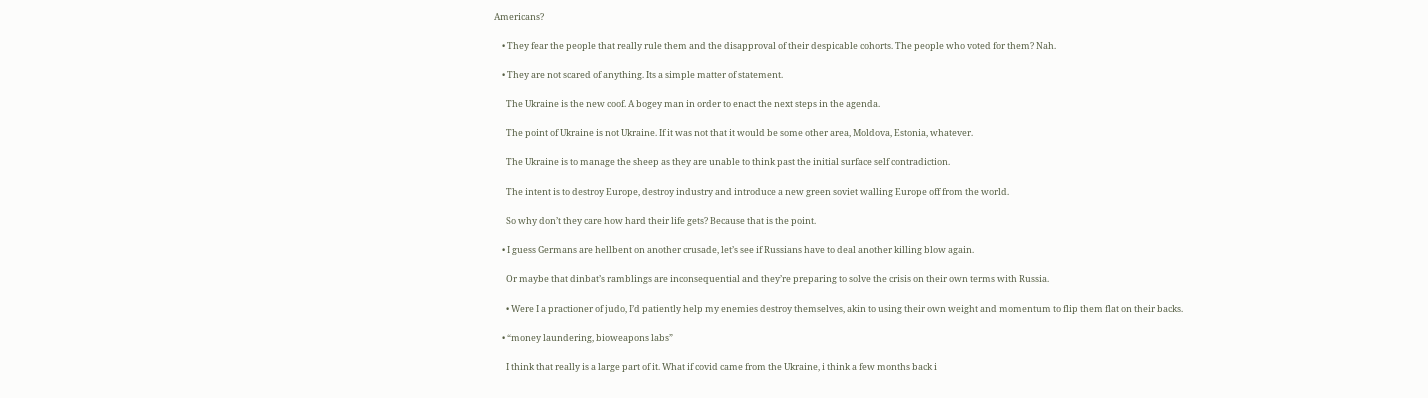Americans?

    • They fear the people that really rule them and the disapproval of their despicable cohorts. The people who voted for them? Nah.

    • They are not scared of anything. Its a simple matter of statement.

      The Ukraine is the new coof. A bogey man in order to enact the next steps in the agenda.

      The point of Ukraine is not Ukraine. If it was not that it would be some other area, Moldova, Estonia, whatever.

      The Ukraine is to manage the sheep as they are unable to think past the initial surface self contradiction.

      The intent is to destroy Europe, destroy industry and introduce a new green soviet walling Europe off from the world.

      So why don’t they care how hard their life gets? Because that is the point.

    • I guess Germans are hellbent on another crusade, let’s see if Russians have to deal another killing blow again.

      Or maybe that dinbat’s ramblings are inconsequential and they’re preparing to solve the crisis on their own terms with Russia.

      • Were I a practioner of judo, I’d patiently help my enemies destroy themselves, akin to using their own weight and momentum to flip them flat on their backs.

    • “money laundering, bioweapons labs”

      I think that really is a large part of it. What if covid came from the Ukraine, i think a few months back i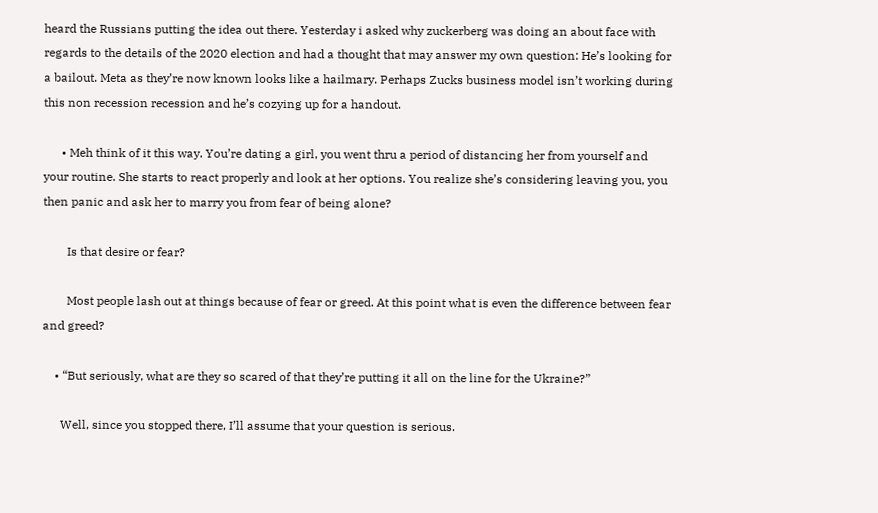heard the Russians putting the idea out there. Yesterday i asked why zuckerberg was doing an about face with regards to the details of the 2020 election and had a thought that may answer my own question: He’s looking for a bailout. Meta as they’re now known looks like a hailmary. Perhaps Zucks business model isn’t working during this non recession recession and he’s cozying up for a handout.

      • Meh think of it this way. You’re dating a girl, you went thru a period of distancing her from yourself and your routine. She starts to react properly and look at her options. You realize she’s considering leaving you, you then panic and ask her to marry you from fear of being alone?

        Is that desire or fear?

        Most people lash out at things because of fear or greed. At this point what is even the difference between fear and greed?

    • “But seriously, what are they so scared of that they’re putting it all on the line for the Ukraine?”

      Well, since you stopped there, I’ll assume that your question is serious.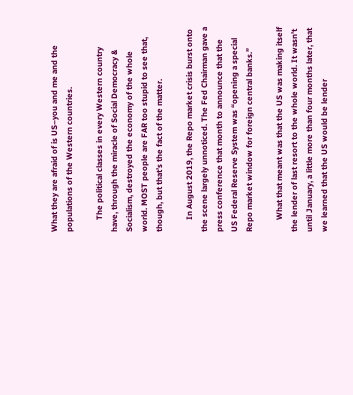What they are afraid of is US–you and me and the populations of the Western countries.

      The political classes in every Western country have, through the miracle of Social Democracy & Socialism, destroyed the economy of the whole world. MOST people are FAR too stupid to see that, though, but that’s the fact of the matter.

      In August 2019, the Repo market crisis burst onto the scene largely unnoticed. The Fed Chairman gave a press conference that month to announce that the US Federal Reserve System was “opening a special Repo market window for foreign central banks.”

      What that meant was that the US was making itself the lender of last resort to the whole world. It wasn’t until January, a little more than four months later, that we learned that the US would be lender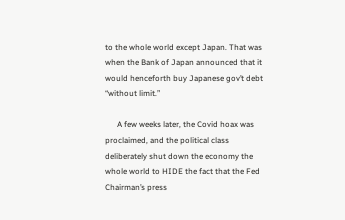to the whole world except Japan. That was when the Bank of Japan announced that it would henceforth buy Japanese gov’t debt “without limit.”

      A few weeks later, the Covid hoax was proclaimed, and the political class deliberately shut down the economy the whole world to HIDE the fact that the Fed Chairman’s press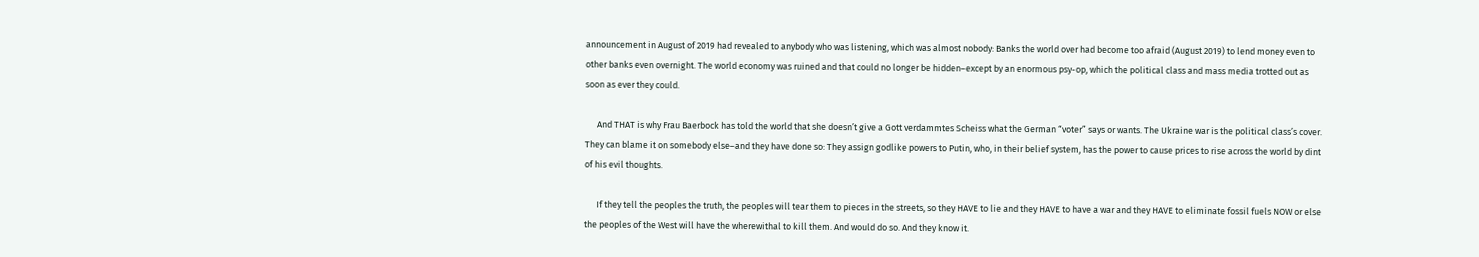announcement in August of 2019 had revealed to anybody who was listening, which was almost nobody: Banks the world over had become too afraid (August 2019) to lend money even to other banks even overnight. The world economy was ruined and that could no longer be hidden–except by an enormous psy-op, which the political class and mass media trotted out as soon as ever they could.

      And THAT is why Frau Baerbock has told the world that she doesn’t give a Gott verdammtes Scheiss what the German “voter” says or wants. The Ukraine war is the political class’s cover. They can blame it on somebody else–and they have done so: They assign godlike powers to Putin, who, in their belief system, has the power to cause prices to rise across the world by dint of his evil thoughts.

      If they tell the peoples the truth, the peoples will tear them to pieces in the streets, so they HAVE to lie and they HAVE to have a war and they HAVE to eliminate fossil fuels NOW or else the peoples of the West will have the wherewithal to kill them. And would do so. And they know it.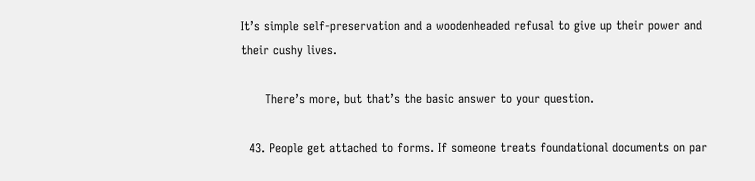It’s simple self-preservation and a woodenheaded refusal to give up their power and their cushy lives.

      There’s more, but that’s the basic answer to your question.

  43. People get attached to forms. If someone treats foundational documents on par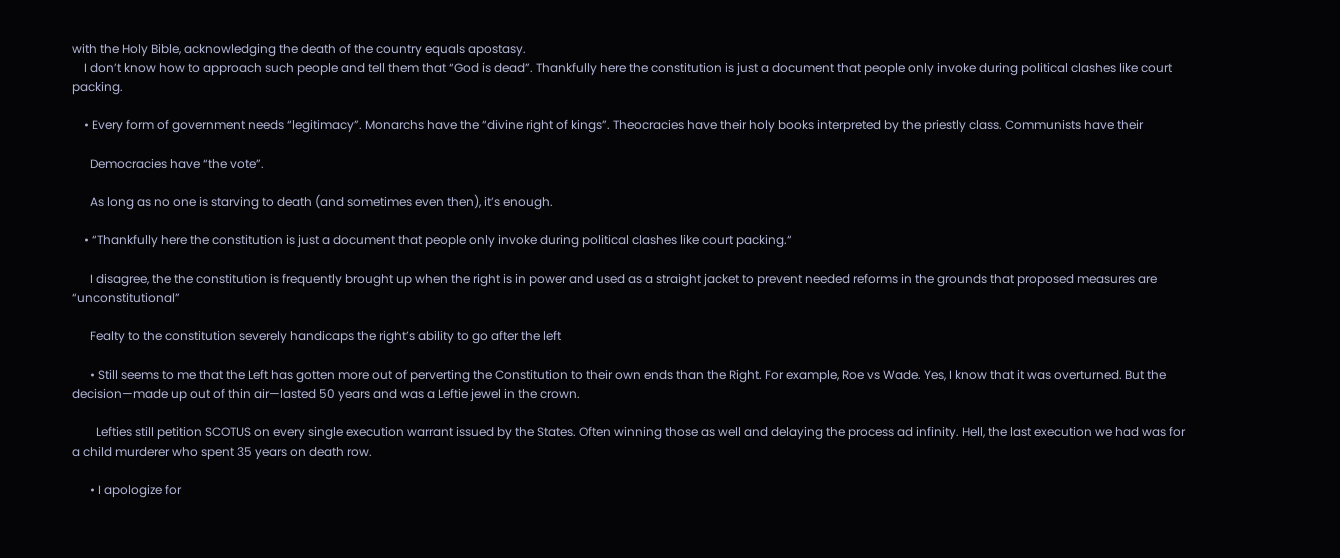with the Holy Bible, acknowledging the death of the country equals apostasy.
    I don’t know how to approach such people and tell them that “God is dead”. Thankfully here the constitution is just a document that people only invoke during political clashes like court packing.

    • Every form of government needs “legitimacy”. Monarchs have the “divine right of kings”. Theocracies have their holy books interpreted by the priestly class. Communists have their

      Democracies have “the vote”.

      As long as no one is starving to death (and sometimes even then), it’s enough.

    • “Thankfully here the constitution is just a document that people only invoke during political clashes like court packing.“

      I disagree, the the constitution is frequently brought up when the right is in power and used as a straight jacket to prevent needed reforms in the grounds that proposed measures are “unconstitutional”

      Fealty to the constitution severely handicaps the right’s ability to go after the left

      • Still seems to me that the Left has gotten more out of perverting the Constitution to their own ends than the Right. For example, Roe vs Wade. Yes, I know that it was overturned. But the decision—made up out of thin air—lasted 50 years and was a Leftie jewel in the crown.

        Lefties still petition SCOTUS on every single execution warrant issued by the States. Often winning those as well and delaying the process ad infinity. Hell, the last execution we had was for a child murderer who spent 35 years on death row.

      • I apologize for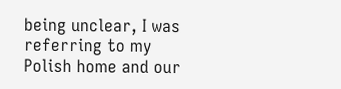being unclear, I was referring to my Polish home and our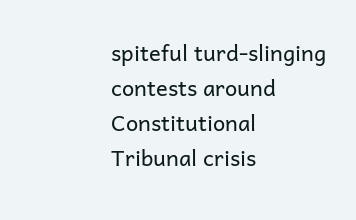spiteful turd-slinging contests around Constitutional Tribunal crisis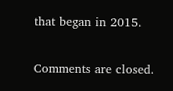that began in 2015.

Comments are closed.